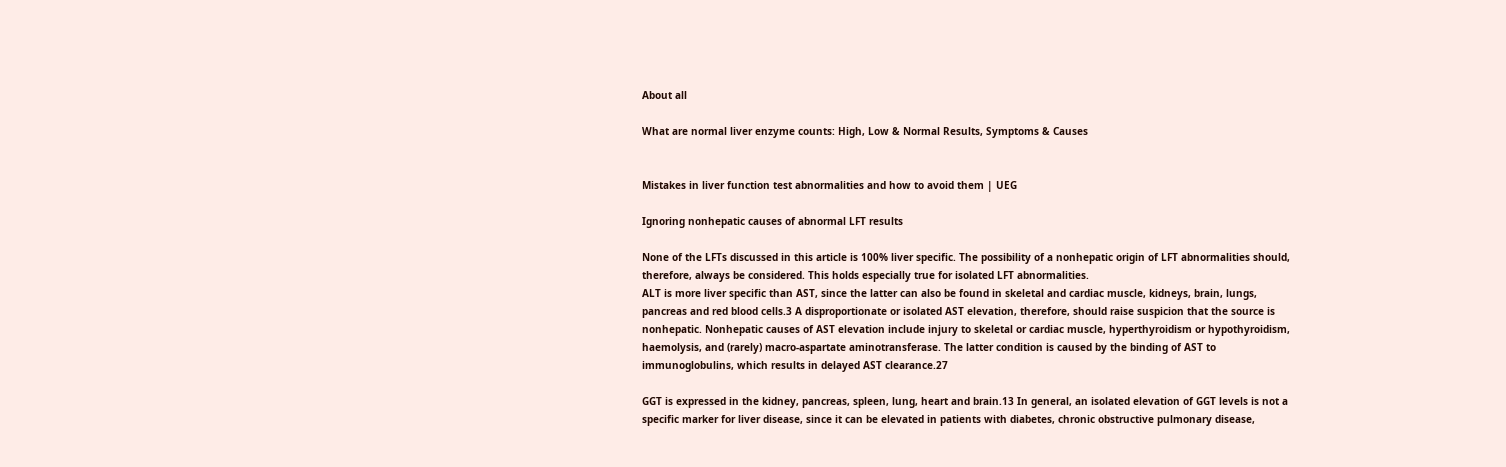About all

What are normal liver enzyme counts: High, Low & Normal Results, Symptoms & Causes


Mistakes in liver function test abnormalities and how to avoid them | UEG

Ignoring nonhepatic causes of abnormal LFT results

None of the LFTs discussed in this article is 100% liver specific. The possibility of a nonhepatic origin of LFT abnormalities should, therefore, always be considered. This holds especially true for isolated LFT abnormalities.
ALT is more liver specific than AST, since the latter can also be found in skeletal and cardiac muscle, kidneys, brain, lungs, pancreas and red blood cells.3 A disproportionate or isolated AST elevation, therefore, should raise suspicion that the source is nonhepatic. Nonhepatic causes of AST elevation include injury to skeletal or cardiac muscle, hyperthyroidism or hypothyroidism, haemolysis, and (rarely) macro-aspartate aminotransferase. The latter condition is caused by the binding of AST to immunoglobulins, which results in delayed AST clearance.27

GGT is expressed in the kidney, pancreas, spleen, lung, heart and brain.13 In general, an isolated elevation of GGT levels is not a specific marker for liver disease, since it can be elevated in patients with diabetes, chronic obstructive pulmonary disease,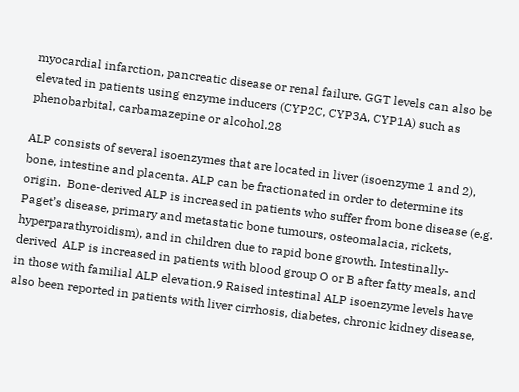myocardial infarction, pancreatic disease or renal failure. GGT levels can also be elevated in patients using enzyme inducers (CYP2C, CYP3A, CYP1A) such as phenobarbital, carbamazepine or alcohol.28

ALP consists of several isoenzymes that are located in liver (isoenzyme 1 and 2), bone, intestine and placenta. ALP can be fractionated in order to determine its origin.  Bone-derived ALP is increased in patients who suffer from bone disease (e.g. Paget’s disease, primary and metastatic bone tumours, osteomalacia, rickets, hyperparathyroidism), and in children due to rapid bone growth. Intestinally-derived  ALP is increased in patients with blood group O or B after fatty meals, and in those with familial ALP elevation.9 Raised intestinal ALP isoenzyme levels have also been reported in patients with liver cirrhosis, diabetes, chronic kidney disease,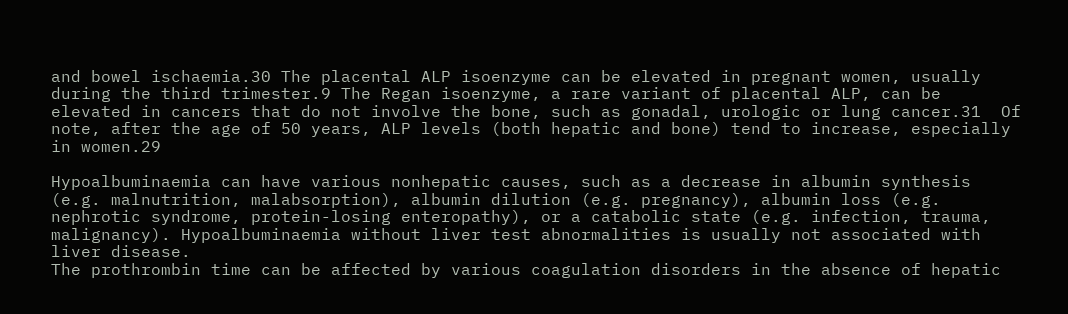and bowel ischaemia.30 The placental ALP isoenzyme can be elevated in pregnant women, usually during the third trimester.9 The Regan isoenzyme, a rare variant of placental ALP, can be elevated in cancers that do not involve the bone, such as gonadal, urologic or lung cancer.31  Of note, after the age of 50 years, ALP levels (both hepatic and bone) tend to increase, especially in women.29

Hypoalbuminaemia can have various nonhepatic causes, such as a decrease in albumin synthesis (e.g. malnutrition, malabsorption), albumin dilution (e.g. pregnancy), albumin loss (e.g. nephrotic syndrome, protein-losing enteropathy), or a catabolic state (e.g. infection, trauma, malignancy). Hypoalbuminaemia without liver test abnormalities is usually not associated with liver disease.
The prothrombin time can be affected by various coagulation disorders in the absence of hepatic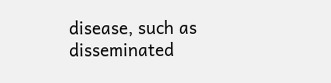disease, such as disseminated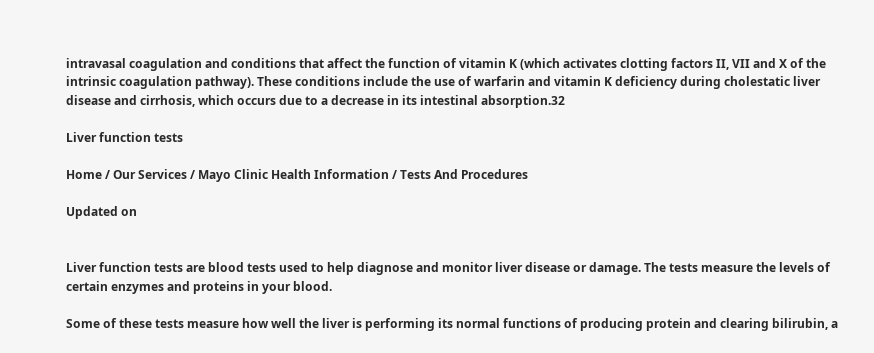intravasal coagulation and conditions that affect the function of vitamin K (which activates clotting factors II, VII and X of the intrinsic coagulation pathway). These conditions include the use of warfarin and vitamin K deficiency during cholestatic liver disease and cirrhosis, which occurs due to a decrease in its intestinal absorption.32

Liver function tests

Home / Our Services / Mayo Clinic Health Information / Tests And Procedures

Updated on


Liver function tests are blood tests used to help diagnose and monitor liver disease or damage. The tests measure the levels of certain enzymes and proteins in your blood.

Some of these tests measure how well the liver is performing its normal functions of producing protein and clearing bilirubin, a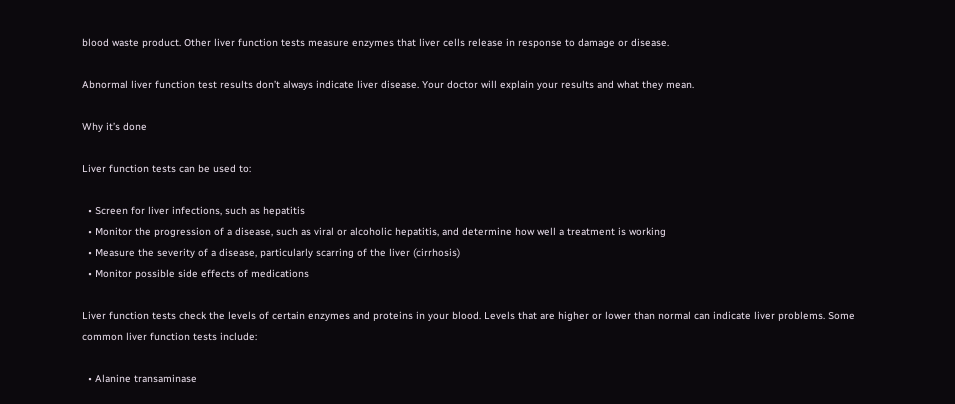blood waste product. Other liver function tests measure enzymes that liver cells release in response to damage or disease.

Abnormal liver function test results don’t always indicate liver disease. Your doctor will explain your results and what they mean.

Why it’s done

Liver function tests can be used to:

  • Screen for liver infections, such as hepatitis
  • Monitor the progression of a disease, such as viral or alcoholic hepatitis, and determine how well a treatment is working
  • Measure the severity of a disease, particularly scarring of the liver (cirrhosis)
  • Monitor possible side effects of medications

Liver function tests check the levels of certain enzymes and proteins in your blood. Levels that are higher or lower than normal can indicate liver problems. Some common liver function tests include:

  • Alanine transaminase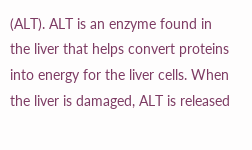(ALT). ALT is an enzyme found in the liver that helps convert proteins into energy for the liver cells. When the liver is damaged, ALT is released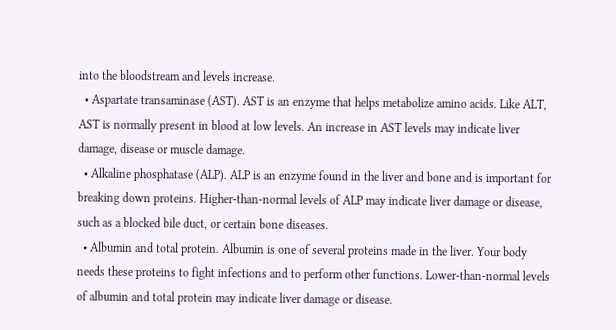into the bloodstream and levels increase.
  • Aspartate transaminase (AST). AST is an enzyme that helps metabolize amino acids. Like ALT, AST is normally present in blood at low levels. An increase in AST levels may indicate liver damage, disease or muscle damage.
  • Alkaline phosphatase (ALP). ALP is an enzyme found in the liver and bone and is important for breaking down proteins. Higher-than-normal levels of ALP may indicate liver damage or disease, such as a blocked bile duct, or certain bone diseases.
  • Albumin and total protein. Albumin is one of several proteins made in the liver. Your body needs these proteins to fight infections and to perform other functions. Lower-than-normal levels of albumin and total protein may indicate liver damage or disease.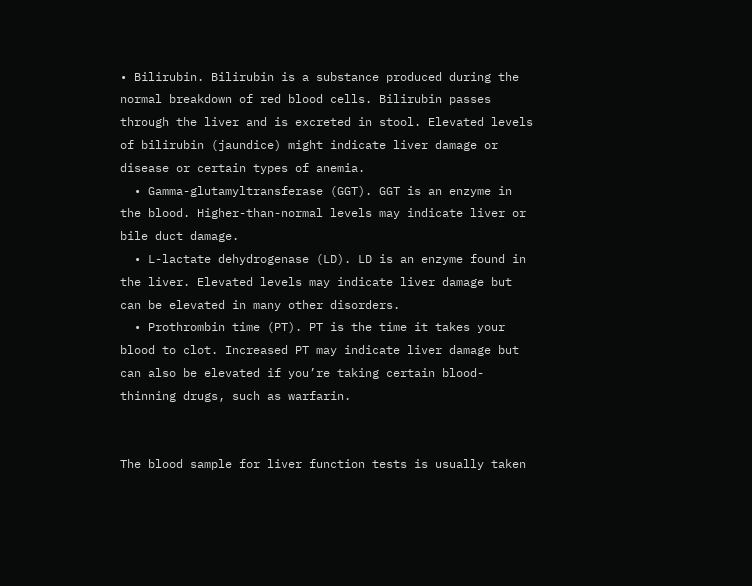• Bilirubin. Bilirubin is a substance produced during the normal breakdown of red blood cells. Bilirubin passes through the liver and is excreted in stool. Elevated levels of bilirubin (jaundice) might indicate liver damage or disease or certain types of anemia.
  • Gamma-glutamyltransferase (GGT). GGT is an enzyme in the blood. Higher-than-normal levels may indicate liver or bile duct damage.
  • L-lactate dehydrogenase (LD). LD is an enzyme found in the liver. Elevated levels may indicate liver damage but can be elevated in many other disorders.
  • Prothrombin time (PT). PT is the time it takes your blood to clot. Increased PT may indicate liver damage but can also be elevated if you’re taking certain blood-thinning drugs, such as warfarin.


The blood sample for liver function tests is usually taken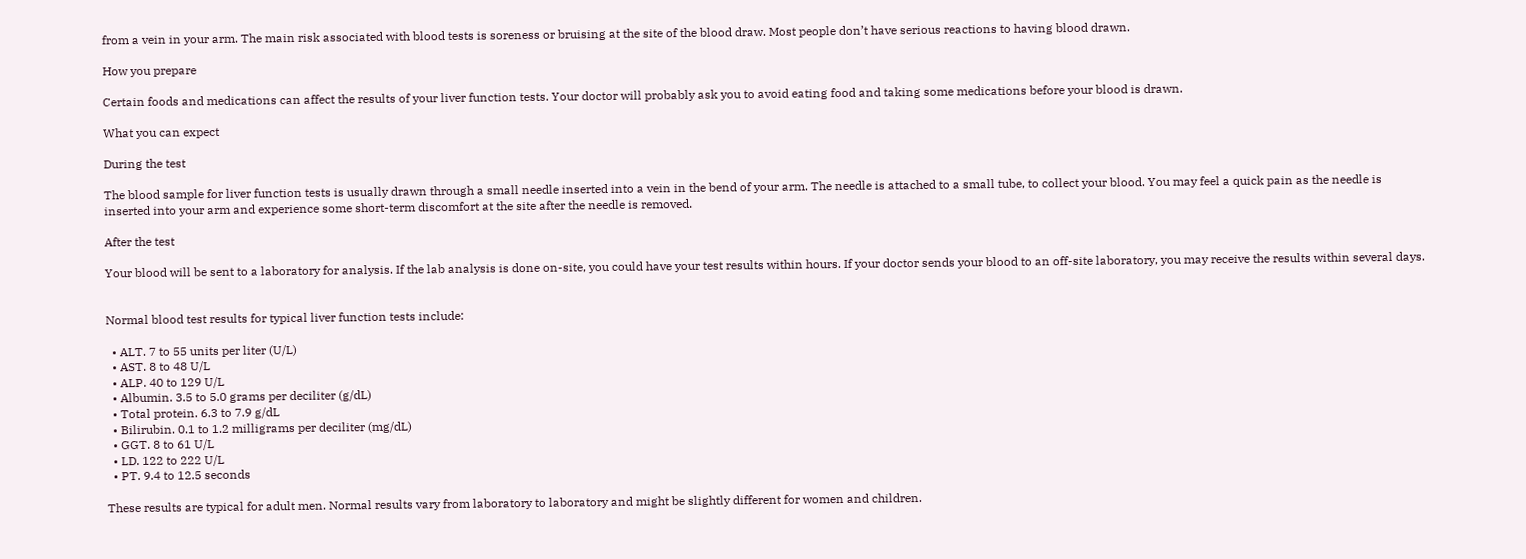from a vein in your arm. The main risk associated with blood tests is soreness or bruising at the site of the blood draw. Most people don’t have serious reactions to having blood drawn.

How you prepare

Certain foods and medications can affect the results of your liver function tests. Your doctor will probably ask you to avoid eating food and taking some medications before your blood is drawn.

What you can expect

During the test

The blood sample for liver function tests is usually drawn through a small needle inserted into a vein in the bend of your arm. The needle is attached to a small tube, to collect your blood. You may feel a quick pain as the needle is inserted into your arm and experience some short-term discomfort at the site after the needle is removed.

After the test

Your blood will be sent to a laboratory for analysis. If the lab analysis is done on-site, you could have your test results within hours. If your doctor sends your blood to an off-site laboratory, you may receive the results within several days.


Normal blood test results for typical liver function tests include:

  • ALT. 7 to 55 units per liter (U/L)
  • AST. 8 to 48 U/L
  • ALP. 40 to 129 U/L
  • Albumin. 3.5 to 5.0 grams per deciliter (g/dL)
  • Total protein. 6.3 to 7.9 g/dL
  • Bilirubin. 0.1 to 1.2 milligrams per deciliter (mg/dL)
  • GGT. 8 to 61 U/L
  • LD. 122 to 222 U/L
  • PT. 9.4 to 12.5 seconds

These results are typical for adult men. Normal results vary from laboratory to laboratory and might be slightly different for women and children.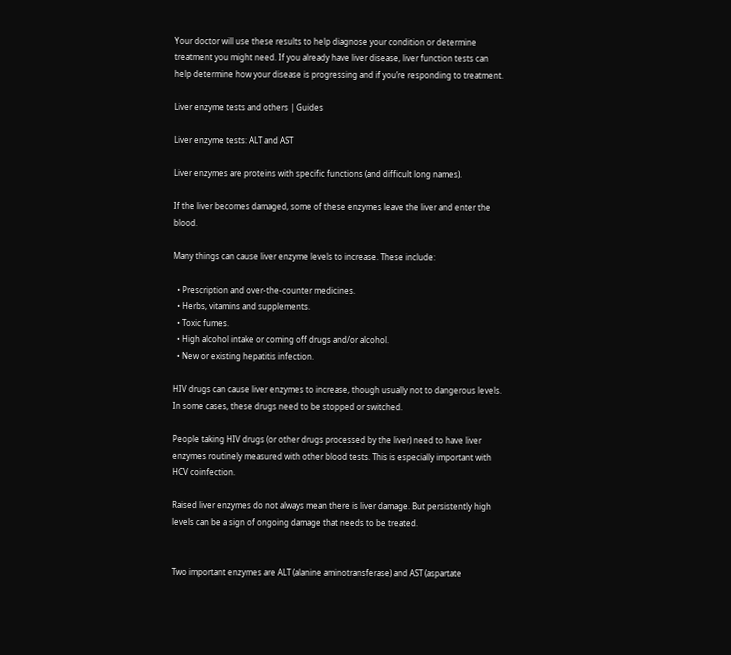Your doctor will use these results to help diagnose your condition or determine treatment you might need. If you already have liver disease, liver function tests can help determine how your disease is progressing and if you’re responding to treatment.

Liver enzyme tests and others | Guides

Liver enzyme tests: ALT and AST

Liver enzymes are proteins with specific functions (and difficult long names).

If the liver becomes damaged, some of these enzymes leave the liver and enter the blood.

Many things can cause liver enzyme levels to increase. These include:

  • Prescription and over-the-counter medicines.
  • Herbs, vitamins and supplements.
  • Toxic fumes.
  • High alcohol intake or coming off drugs and/or alcohol.
  • New or existing hepatitis infection.

HIV drugs can cause liver enzymes to increase, though usually not to dangerous levels. In some cases, these drugs need to be stopped or switched.

People taking HIV drugs (or other drugs processed by the liver) need to have liver enzymes routinely measured with other blood tests. This is especially important with HCV coinfection.

Raised liver enzymes do not always mean there is liver damage. But persistently high levels can be a sign of ongoing damage that needs to be treated.


Two important enzymes are ALT (alanine aminotransferase) and AST (aspartate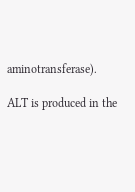aminotransferase).

ALT is produced in the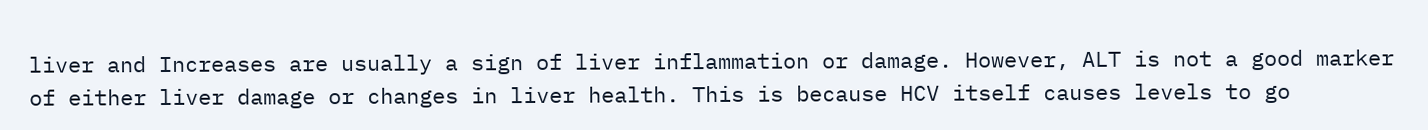liver and Increases are usually a sign of liver inflammation or damage. However, ALT is not a good marker of either liver damage or changes in liver health. This is because HCV itself causes levels to go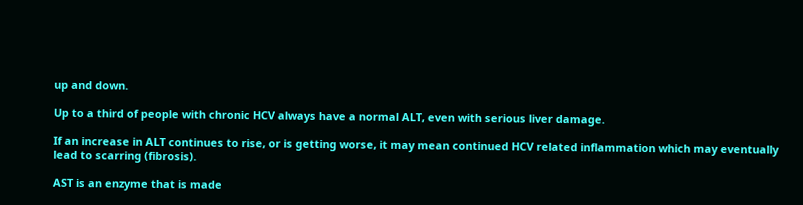up and down.

Up to a third of people with chronic HCV always have a normal ALT, even with serious liver damage.

If an increase in ALT continues to rise, or is getting worse, it may mean continued HCV related inflammation which may eventually lead to scarring (fibrosis).

AST is an enzyme that is made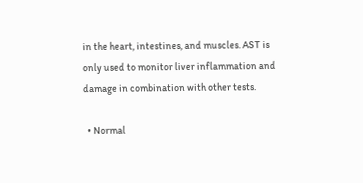in the heart, intestines, and muscles. AST is only used to monitor liver inflammation and damage in combination with other tests.

  • Normal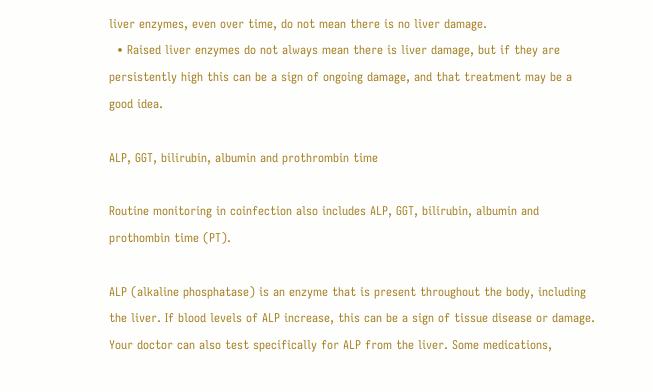liver enzymes, even over time, do not mean there is no liver damage.
  • Raised liver enzymes do not always mean there is liver damage, but if they are persistently high this can be a sign of ongoing damage, and that treatment may be a good idea.

ALP, GGT, bilirubin, albumin and prothrombin time

Routine monitoring in coinfection also includes ALP, GGT, bilirubin, albumin and prothombin time (PT).

ALP (alkaline phosphatase) is an enzyme that is present throughout the body, including the liver. If blood levels of ALP increase, this can be a sign of tissue disease or damage. Your doctor can also test specifically for ALP from the liver. Some medications,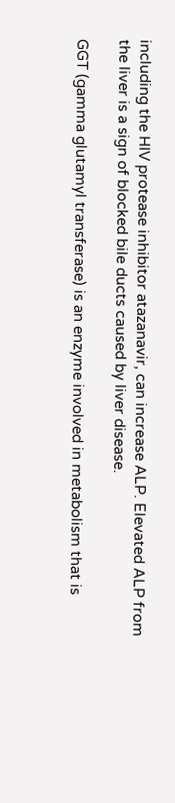including the HIV protease inhibitor atazanavir, can increase ALP. Elevated ALP from the liver is a sign of blocked bile ducts caused by liver disease.

GGT (gamma glutamyl transferase) is an enzyme involved in metabolism that is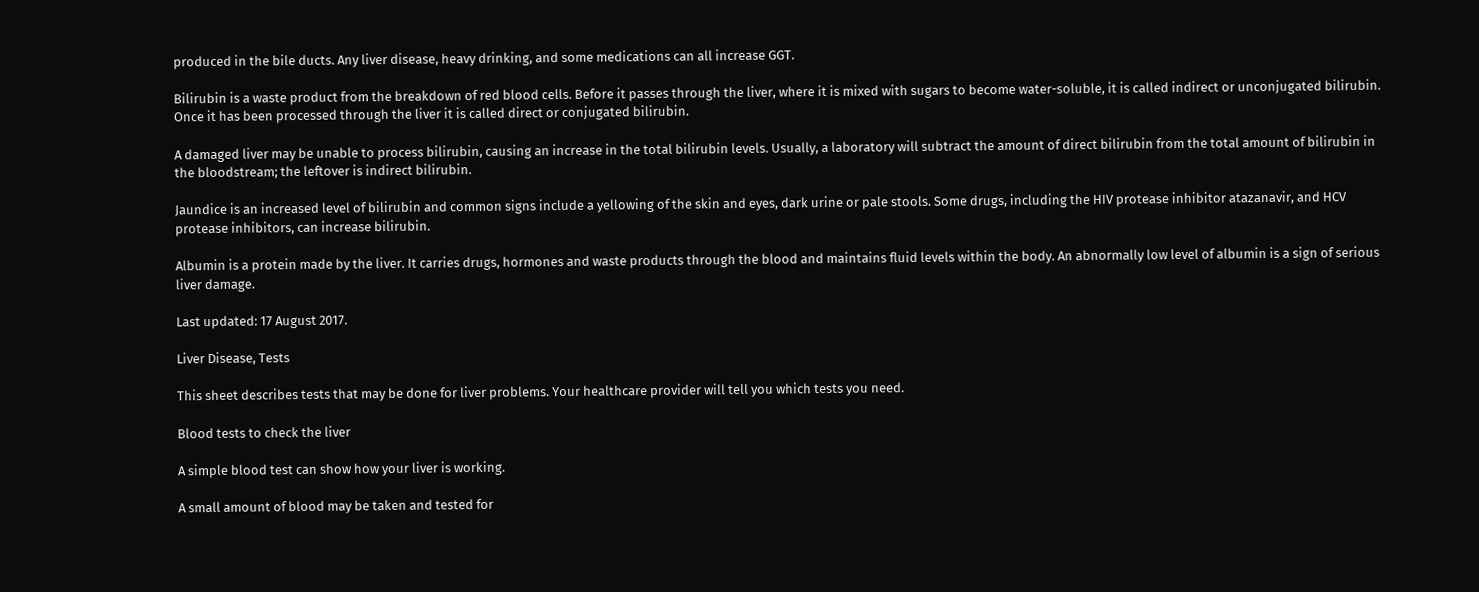produced in the bile ducts. Any liver disease, heavy drinking, and some medications can all increase GGT.

Bilirubin is a waste product from the breakdown of red blood cells. Before it passes through the liver, where it is mixed with sugars to become water-soluble, it is called indirect or unconjugated bilirubin. Once it has been processed through the liver it is called direct or conjugated bilirubin.

A damaged liver may be unable to process bilirubin, causing an increase in the total bilirubin levels. Usually, a laboratory will subtract the amount of direct bilirubin from the total amount of bilirubin in the bloodstream; the leftover is indirect bilirubin.

Jaundice is an increased level of bilirubin and common signs include a yellowing of the skin and eyes, dark urine or pale stools. Some drugs, including the HIV protease inhibitor atazanavir, and HCV protease inhibitors, can increase bilirubin.

Albumin is a protein made by the liver. It carries drugs, hormones and waste products through the blood and maintains fluid levels within the body. An abnormally low level of albumin is a sign of serious liver damage.

Last updated: 17 August 2017.

Liver Disease, Tests

This sheet describes tests that may be done for liver problems. Your healthcare provider will tell you which tests you need.

Blood tests to check the liver

A simple blood test can show how your liver is working.

A small amount of blood may be taken and tested for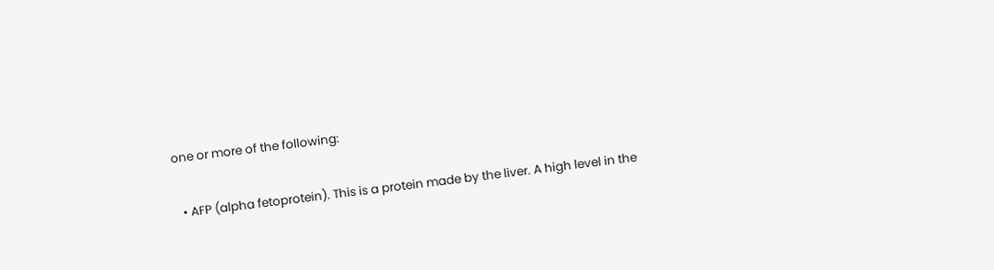one or more of the following:

  • AFP (alpha fetoprotein). This is a protein made by the liver. A high level in the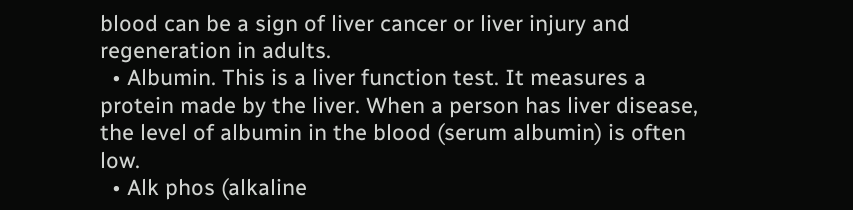blood can be a sign of liver cancer or liver injury and regeneration in adults.
  • Albumin. This is a liver function test. It measures a protein made by the liver. When a person has liver disease, the level of albumin in the blood (serum albumin) is often low.
  • Alk phos (alkaline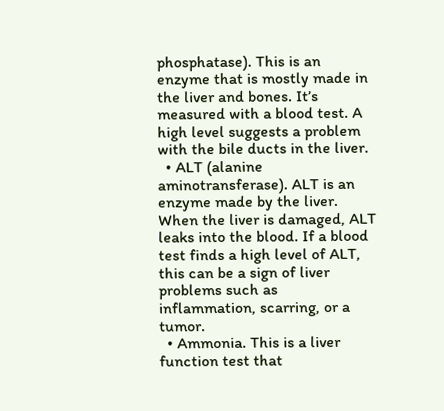phosphatase). This is an enzyme that is mostly made in the liver and bones. It’s measured with a blood test. A high level suggests a problem with the bile ducts in the liver.
  • ALT (alanine aminotransferase). ALT is an enzyme made by the liver. When the liver is damaged, ALT leaks into the blood. If a blood test finds a high level of ALT, this can be a sign of liver problems such as inflammation, scarring, or a tumor.
  • Ammonia. This is a liver function test that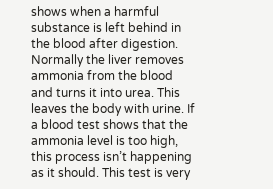shows when a harmful substance is left behind in the blood after digestion. Normally the liver removes ammonia from the blood and turns it into urea. This leaves the body with urine. If a blood test shows that the ammonia level is too high, this process isn’t happening as it should. This test is very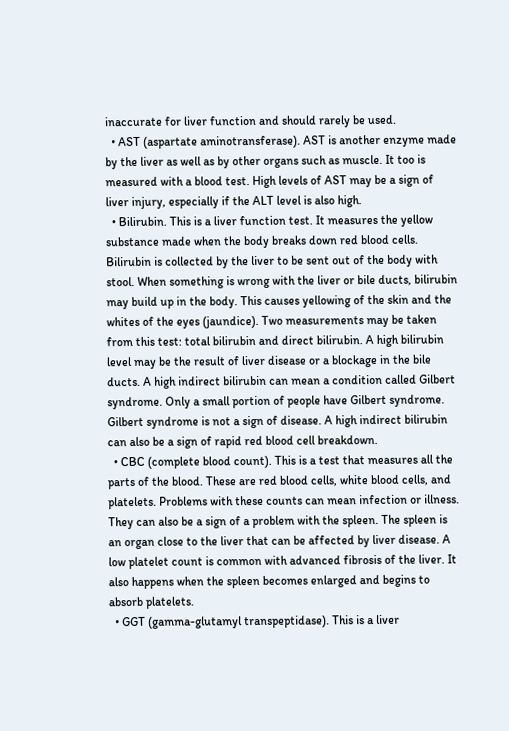inaccurate for liver function and should rarely be used.
  • AST (aspartate aminotransferase). AST is another enzyme made by the liver as well as by other organs such as muscle. It too is measured with a blood test. High levels of AST may be a sign of liver injury, especially if the ALT level is also high.
  • Bilirubin. This is a liver function test. It measures the yellow substance made when the body breaks down red blood cells. Bilirubin is collected by the liver to be sent out of the body with stool. When something is wrong with the liver or bile ducts, bilirubin may build up in the body. This causes yellowing of the skin and the whites of the eyes (jaundice). Two measurements may be taken from this test: total bilirubin and direct bilirubin. A high bilirubin level may be the result of liver disease or a blockage in the bile ducts. A high indirect bilirubin can mean a condition called Gilbert syndrome. Only a small portion of people have Gilbert syndrome. Gilbert syndrome is not a sign of disease. A high indirect bilirubin can also be a sign of rapid red blood cell breakdown.
  • CBC (complete blood count). This is a test that measures all the parts of the blood. These are red blood cells, white blood cells, and platelets. Problems with these counts can mean infection or illness. They can also be a sign of a problem with the spleen. The spleen is an organ close to the liver that can be affected by liver disease. A low platelet count is common with advanced fibrosis of the liver. It also happens when the spleen becomes enlarged and begins to absorb platelets.
  • GGT (gamma-glutamyl transpeptidase). This is a liver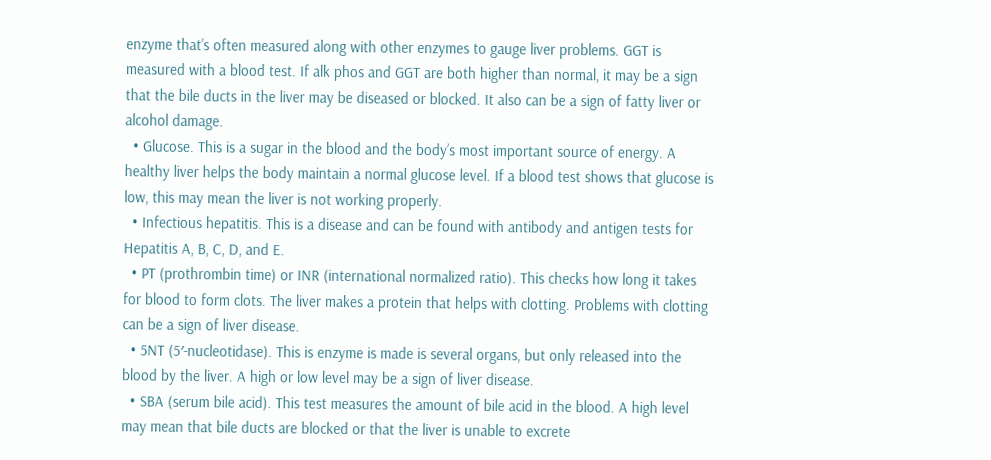enzyme that’s often measured along with other enzymes to gauge liver problems. GGT is measured with a blood test. If alk phos and GGT are both higher than normal, it may be a sign that the bile ducts in the liver may be diseased or blocked. It also can be a sign of fatty liver or alcohol damage.
  • Glucose. This is a sugar in the blood and the body’s most important source of energy. A healthy liver helps the body maintain a normal glucose level. If a blood test shows that glucose is low, this may mean the liver is not working properly.
  • Infectious hepatitis. This is a disease and can be found with antibody and antigen tests for Hepatitis A, B, C, D, and E.
  • PT (prothrombin time) or INR (international normalized ratio). This checks how long it takes for blood to form clots. The liver makes a protein that helps with clotting. Problems with clotting can be a sign of liver disease.
  • 5NT (5′-nucleotidase). This is enzyme is made is several organs, but only released into the blood by the liver. A high or low level may be a sign of liver disease.
  • SBA (serum bile acid). This test measures the amount of bile acid in the blood. A high level may mean that bile ducts are blocked or that the liver is unable to excrete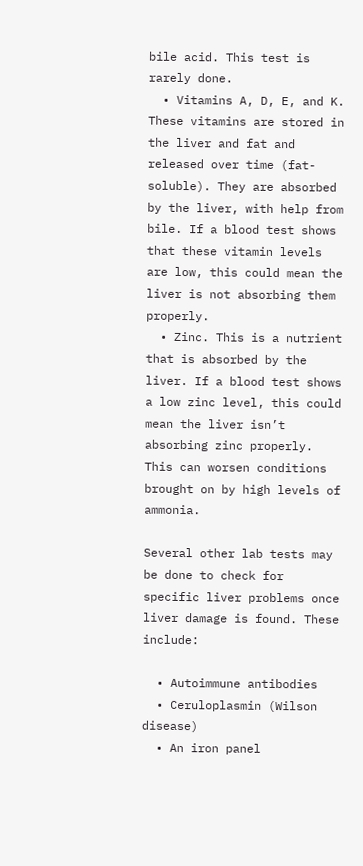bile acid. This test is rarely done.
  • Vitamins A, D, E, and K. These vitamins are stored in the liver and fat and released over time (fat-soluble). They are absorbed by the liver, with help from bile. If a blood test shows that these vitamin levels are low, this could mean the liver is not absorbing them properly.
  • Zinc. This is a nutrient that is absorbed by the liver. If a blood test shows a low zinc level, this could mean the liver isn’t absorbing zinc properly. This can worsen conditions brought on by high levels of ammonia.

Several other lab tests may be done to check for specific liver problems once liver damage is found. These include:

  • Autoimmune antibodies
  • Ceruloplasmin (Wilson disease)
  • An iron panel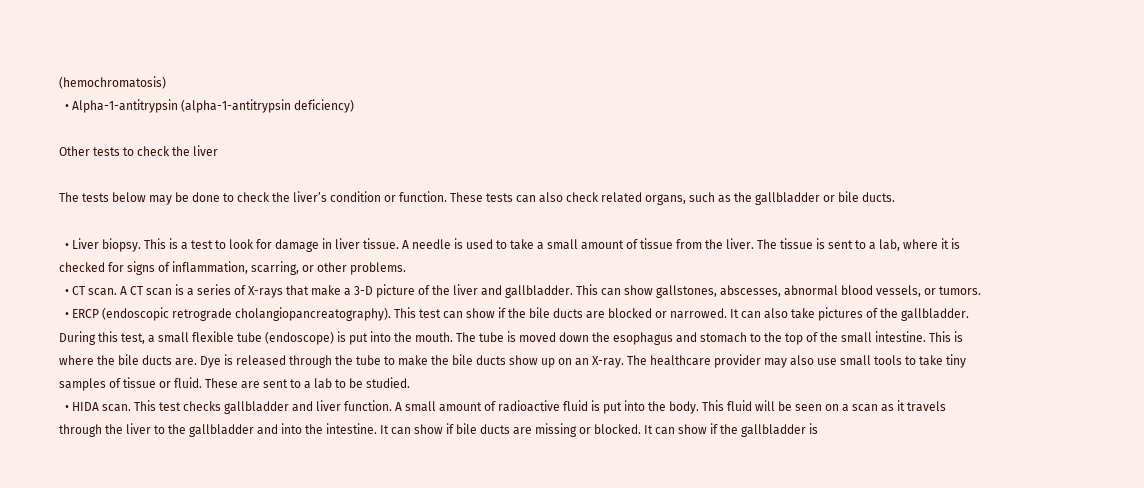(hemochromatosis)
  • Alpha-1-antitrypsin (alpha-1-antitrypsin deficiency)

Other tests to check the liver

The tests below may be done to check the liver’s condition or function. These tests can also check related organs, such as the gallbladder or bile ducts.

  • Liver biopsy. This is a test to look for damage in liver tissue. A needle is used to take a small amount of tissue from the liver. The tissue is sent to a lab, where it is checked for signs of inflammation, scarring, or other problems.
  • CT scan. A CT scan is a series of X-rays that make a 3-D picture of the liver and gallbladder. This can show gallstones, abscesses, abnormal blood vessels, or tumors.
  • ERCP (endoscopic retrograde cholangiopancreatography). This test can show if the bile ducts are blocked or narrowed. It can also take pictures of the gallbladder. During this test, a small flexible tube (endoscope) is put into the mouth. The tube is moved down the esophagus and stomach to the top of the small intestine. This is where the bile ducts are. Dye is released through the tube to make the bile ducts show up on an X-ray. The healthcare provider may also use small tools to take tiny samples of tissue or fluid. These are sent to a lab to be studied.
  • HIDA scan. This test checks gallbladder and liver function. A small amount of radioactive fluid is put into the body. This fluid will be seen on a scan as it travels through the liver to the gallbladder and into the intestine. It can show if bile ducts are missing or blocked. It can show if the gallbladder is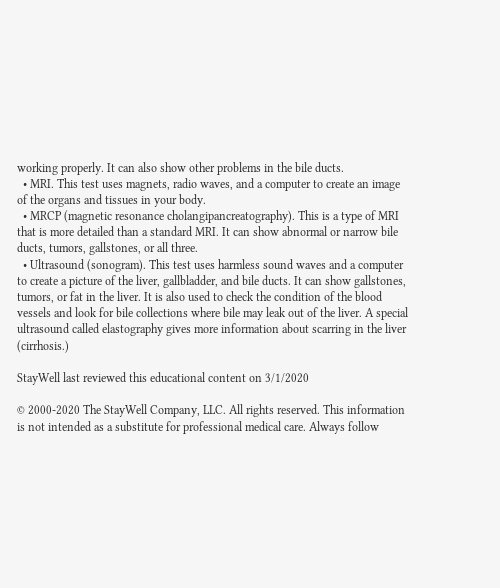working properly. It can also show other problems in the bile ducts.
  • MRI. This test uses magnets, radio waves, and a computer to create an image of the organs and tissues in your body.
  • MRCP (magnetic resonance cholangipancreatography). This is a type of MRI that is more detailed than a standard MRI. It can show abnormal or narrow bile ducts, tumors, gallstones, or all three.
  • Ultrasound (sonogram). This test uses harmless sound waves and a computer to create a picture of the liver, gallbladder, and bile ducts. It can show gallstones, tumors, or fat in the liver. It is also used to check the condition of the blood vessels and look for bile collections where bile may leak out of the liver. A special ultrasound called elastography gives more information about scarring in the liver (cirrhosis.)

StayWell last reviewed this educational content on 3/1/2020

© 2000-2020 The StayWell Company, LLC. All rights reserved. This information is not intended as a substitute for professional medical care. Always follow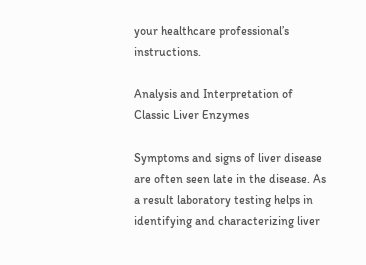your healthcare professional’s instructions.

Analysis and Interpretation of Classic Liver Enzymes

Symptoms and signs of liver disease are often seen late in the disease. As a result laboratory testing helps in identifying and characterizing liver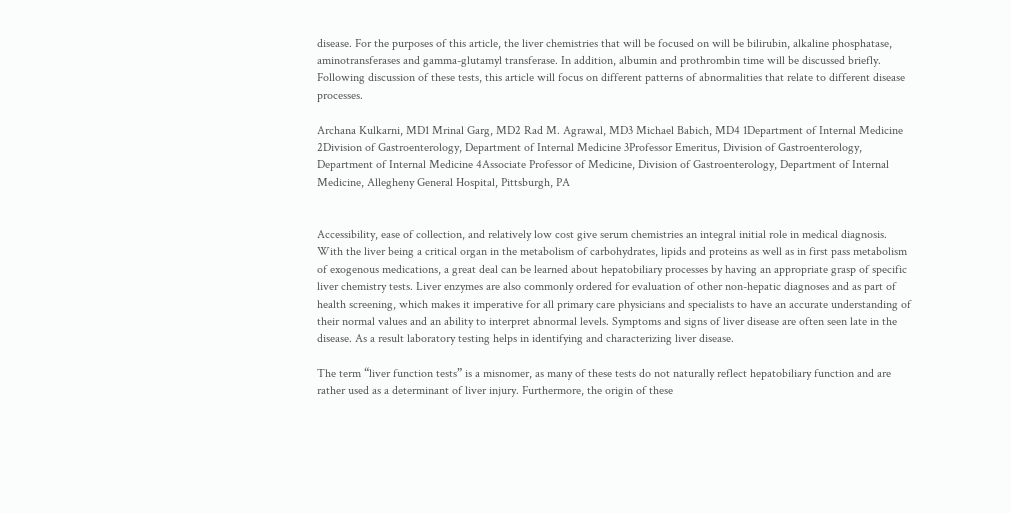disease. For the purposes of this article, the liver chemistries that will be focused on will be bilirubin, alkaline phosphatase, aminotransferases and gamma-glutamyl transferase. In addition, albumin and prothrombin time will be discussed briefly. Following discussion of these tests, this article will focus on different patterns of abnormalities that relate to different disease processes.

Archana Kulkarni, MD1 Mrinal Garg, MD2 Rad M. Agrawal, MD3 Michael Babich, MD4 1Department of Internal Medicine 2Division of Gastroenterology, Department of Internal Medicine 3Professor Emeritus, Division of Gastroenterology, Department of Internal Medicine 4Associate Professor of Medicine, Division of Gastroenterology, Department of Internal Medicine, Allegheny General Hospital, Pittsburgh, PA


Accessibility, ease of collection, and relatively low cost give serum chemistries an integral initial role in medical diagnosis. With the liver being a critical organ in the metabolism of carbohydrates, lipids and proteins as well as in first pass metabolism of exogenous medications, a great deal can be learned about hepatobiliary processes by having an appropriate grasp of specific liver chemistry tests. Liver enzymes are also commonly ordered for evaluation of other non-hepatic diagnoses and as part of health screening, which makes it imperative for all primary care physicians and specialists to have an accurate understanding of their normal values and an ability to interpret abnormal levels. Symptoms and signs of liver disease are often seen late in the disease. As a result laboratory testing helps in identifying and characterizing liver disease.

The term “liver function tests” is a misnomer, as many of these tests do not naturally reflect hepatobiliary function and are rather used as a determinant of liver injury. Furthermore, the origin of these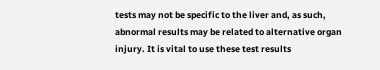tests may not be specific to the liver and, as such, abnormal results may be related to alternative organ injury. It is vital to use these test results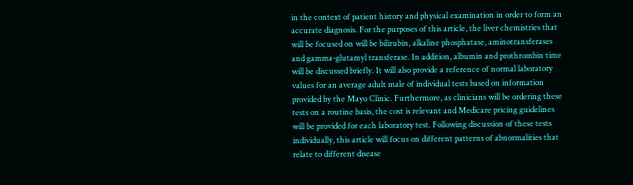in the context of patient history and physical examination in order to form an accurate diagnosis. For the purposes of this article, the liver chemistries that will be focused on will be bilirubin, alkaline phosphatase, aminotransferases and gamma-glutamyl transferase. In addition, albumin and prothrombin time will be discussed briefly. It will also provide a reference of normal laboratory values for an average adult male of individual tests based on information provided by the Mayo Clinic. Furthermore, as clinicians will be ordering these tests on a routine basis, the cost is relevant and Medicare pricing guidelines will be provided for each laboratory test. Following discussion of these tests individually, this article will focus on different patterns of abnormalities that relate to different disease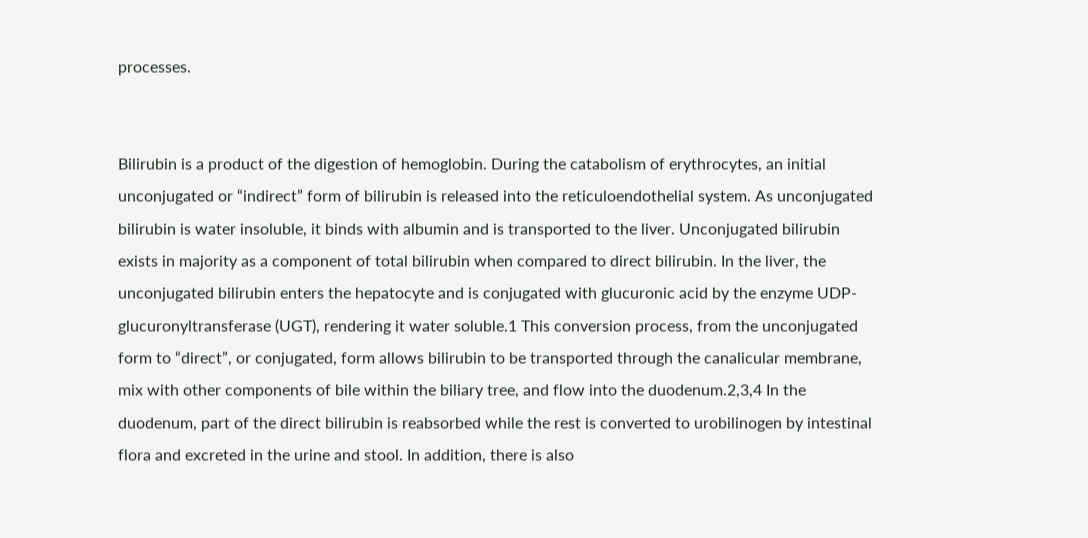processes.


Bilirubin is a product of the digestion of hemoglobin. During the catabolism of erythrocytes, an initial unconjugated or “indirect” form of bilirubin is released into the reticuloendothelial system. As unconjugated bilirubin is water insoluble, it binds with albumin and is transported to the liver. Unconjugated bilirubin exists in majority as a component of total bilirubin when compared to direct bilirubin. In the liver, the unconjugated bilirubin enters the hepatocyte and is conjugated with glucuronic acid by the enzyme UDP-glucuronyltransferase (UGT), rendering it water soluble.1 This conversion process, from the unconjugated form to “direct”, or conjugated, form allows bilirubin to be transported through the canalicular membrane, mix with other components of bile within the biliary tree, and flow into the duodenum.2,3,4 In the duodenum, part of the direct bilirubin is reabsorbed while the rest is converted to urobilinogen by intestinal flora and excreted in the urine and stool. In addition, there is also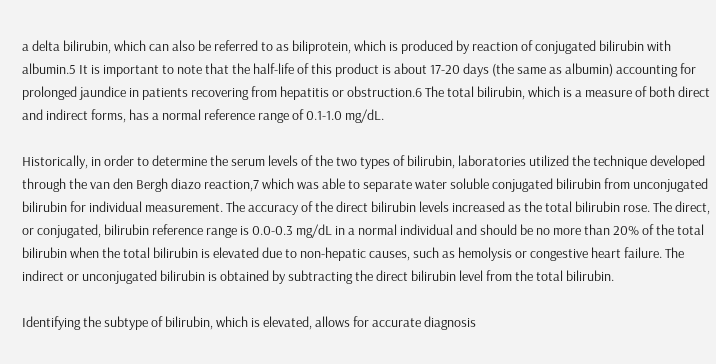a delta bilirubin, which can also be referred to as biliprotein, which is produced by reaction of conjugated bilirubin with albumin.5 It is important to note that the half-life of this product is about 17-20 days (the same as albumin) accounting for prolonged jaundice in patients recovering from hepatitis or obstruction.6 The total bilirubin, which is a measure of both direct and indirect forms, has a normal reference range of 0.1-1.0 mg/dL.

Historically, in order to determine the serum levels of the two types of bilirubin, laboratories utilized the technique developed through the van den Bergh diazo reaction,7 which was able to separate water soluble conjugated bilirubin from unconjugated bilirubin for individual measurement. The accuracy of the direct bilirubin levels increased as the total bilirubin rose. The direct, or conjugated, bilirubin reference range is 0.0-0.3 mg/dL in a normal individual and should be no more than 20% of the total bilirubin when the total bilirubin is elevated due to non-hepatic causes, such as hemolysis or congestive heart failure. The indirect or unconjugated bilirubin is obtained by subtracting the direct bilirubin level from the total bilirubin.

Identifying the subtype of bilirubin, which is elevated, allows for accurate diagnosis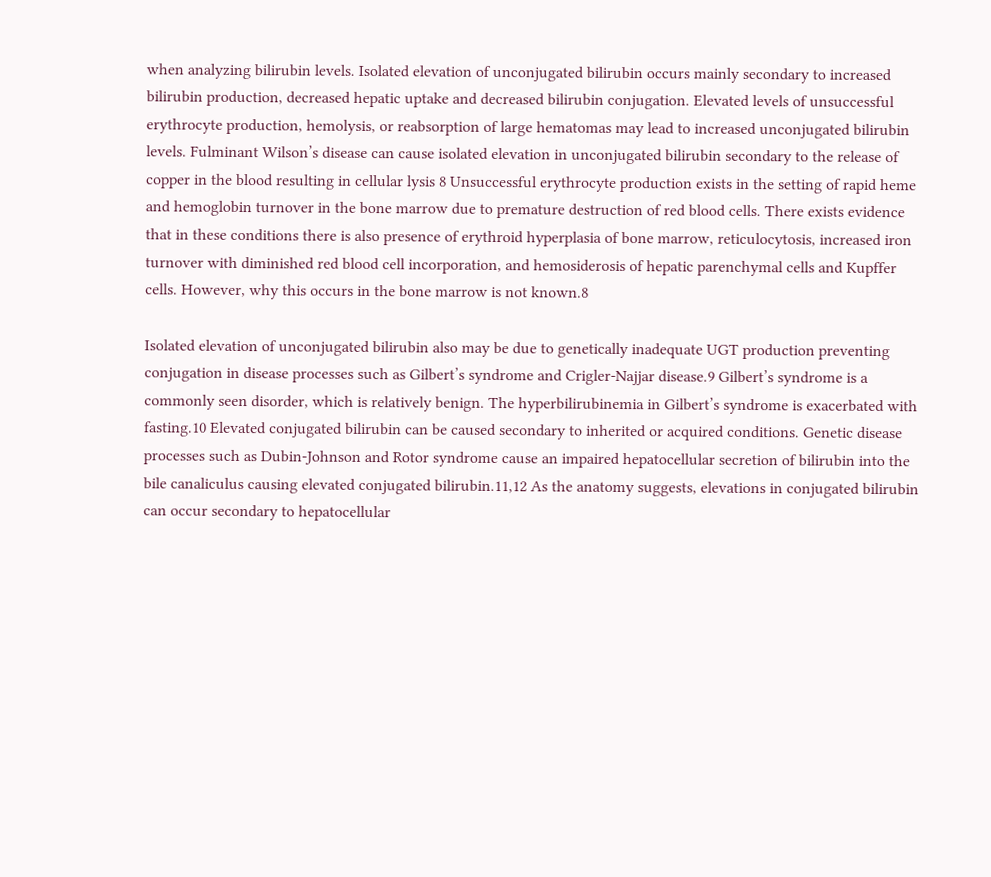when analyzing bilirubin levels. Isolated elevation of unconjugated bilirubin occurs mainly secondary to increased bilirubin production, decreased hepatic uptake and decreased bilirubin conjugation. Elevated levels of unsuccessful erythrocyte production, hemolysis, or reabsorption of large hematomas may lead to increased unconjugated bilirubin levels. Fulminant Wilson’s disease can cause isolated elevation in unconjugated bilirubin secondary to the release of copper in the blood resulting in cellular lysis 8 Unsuccessful erythrocyte production exists in the setting of rapid heme and hemoglobin turnover in the bone marrow due to premature destruction of red blood cells. There exists evidence that in these conditions there is also presence of erythroid hyperplasia of bone marrow, reticulocytosis, increased iron turnover with diminished red blood cell incorporation, and hemosiderosis of hepatic parenchymal cells and Kupffer cells. However, why this occurs in the bone marrow is not known.8

Isolated elevation of unconjugated bilirubin also may be due to genetically inadequate UGT production preventing conjugation in disease processes such as Gilbert’s syndrome and Crigler-Najjar disease.9 Gilbert’s syndrome is a commonly seen disorder, which is relatively benign. The hyperbilirubinemia in Gilbert’s syndrome is exacerbated with fasting.10 Elevated conjugated bilirubin can be caused secondary to inherited or acquired conditions. Genetic disease processes such as Dubin-Johnson and Rotor syndrome cause an impaired hepatocellular secretion of bilirubin into the bile canaliculus causing elevated conjugated bilirubin.11,12 As the anatomy suggests, elevations in conjugated bilirubin can occur secondary to hepatocellular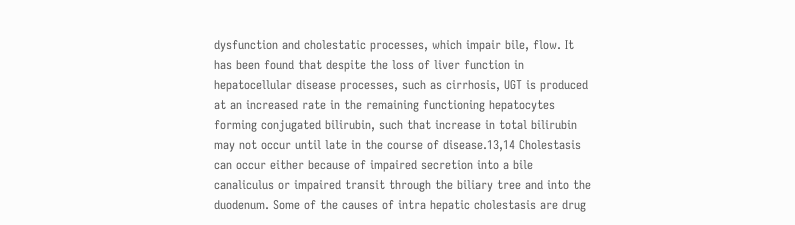dysfunction and cholestatic processes, which impair bile, flow. It has been found that despite the loss of liver function in hepatocellular disease processes, such as cirrhosis, UGT is produced at an increased rate in the remaining functioning hepatocytes forming conjugated bilirubin, such that increase in total bilirubin may not occur until late in the course of disease.13,14 Cholestasis can occur either because of impaired secretion into a bile canaliculus or impaired transit through the biliary tree and into the duodenum. Some of the causes of intra hepatic cholestasis are drug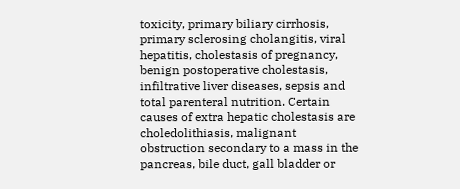toxicity, primary biliary cirrhosis, primary sclerosing cholangitis, viral hepatitis, cholestasis of pregnancy, benign postoperative cholestasis, infiltrative liver diseases, sepsis and total parenteral nutrition. Certain causes of extra hepatic cholestasis are choledolithiasis, malignant obstruction secondary to a mass in the pancreas, bile duct, gall bladder or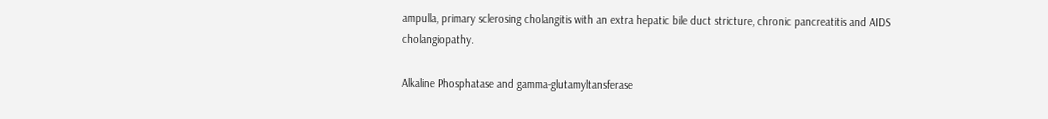ampulla, primary sclerosing cholangitis with an extra hepatic bile duct stricture, chronic pancreatitis and AIDS cholangiopathy.

Alkaline Phosphatase and gamma-glutamyltansferase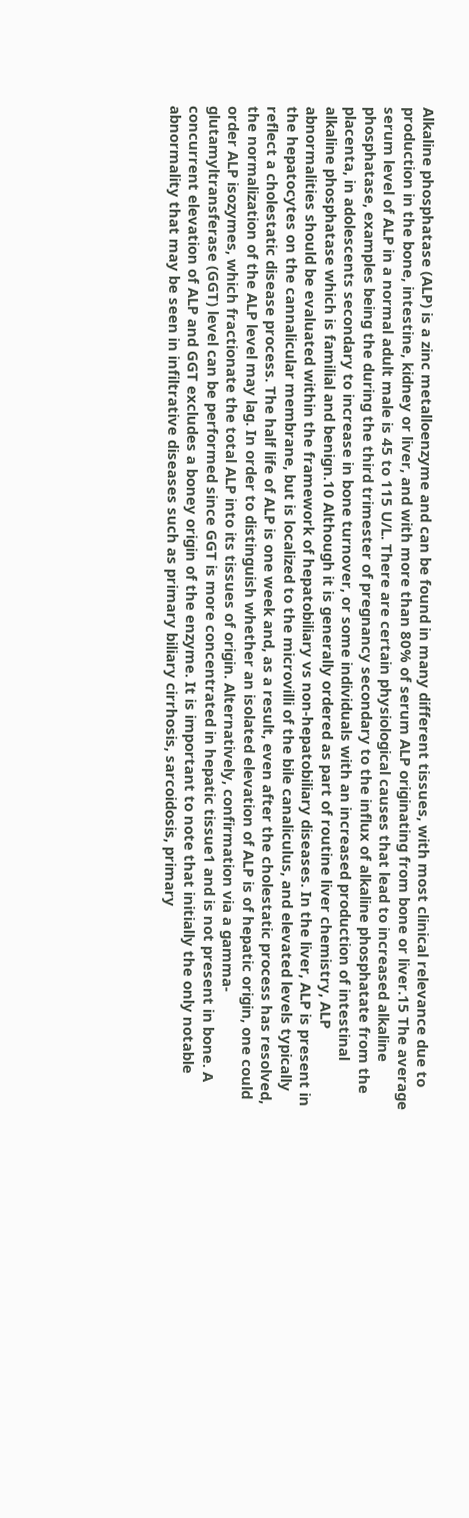Alkaline phosphatase (ALP) is a zinc metalloenzyme and can be found in many different tissues, with most clinical relevance due to production in the bone, intestine, kidney or liver, and with more than 80% of serum ALP originating from bone or liver.15 The average serum level of ALP in a normal adult male is 45 to 115 U/L. There are certain physiological causes that lead to increased alkaline phosphatase, examples being the during the third trimester of pregnancy secondary to the influx of alkaline phosphatate from the placenta, in adolescents secondary to increase in bone turnover, or some individuals with an increased production of intestinal alkaline phosphatase which is familial and benign.10 Although it is generally ordered as part of routine liver chemistry, ALP abnormalities should be evaluated within the framework of hepatobiliary vs non-hepatobiliary diseases. In the liver, ALP is present in the hepatocytes on the cannalicular membrane, but is localized to the microvilli of the bile canaliculus, and elevated levels typically reflect a cholestatic disease process. The half life of ALP is one week and, as a result, even after the cholestatic process has resolved, the normalization of the ALP level may lag. In order to distinguish whether an isolated elevation of ALP is of hepatic origin, one could order ALP isozymes, which fractionate the total ALP into its tissues of origin. Alternatively, confirmation via a gamma-glutamyltransferase (GGT) level can be performed since GGT is more concentrated in hepatic tissue1 and is not present in bone. A concurrent elevation of ALP and GGT excludes a boney origin of the enzyme. It is important to note that initially the only notable abnormality that may be seen in infiltrative diseases such as primary biliary cirrhosis, sarcoidosis, primary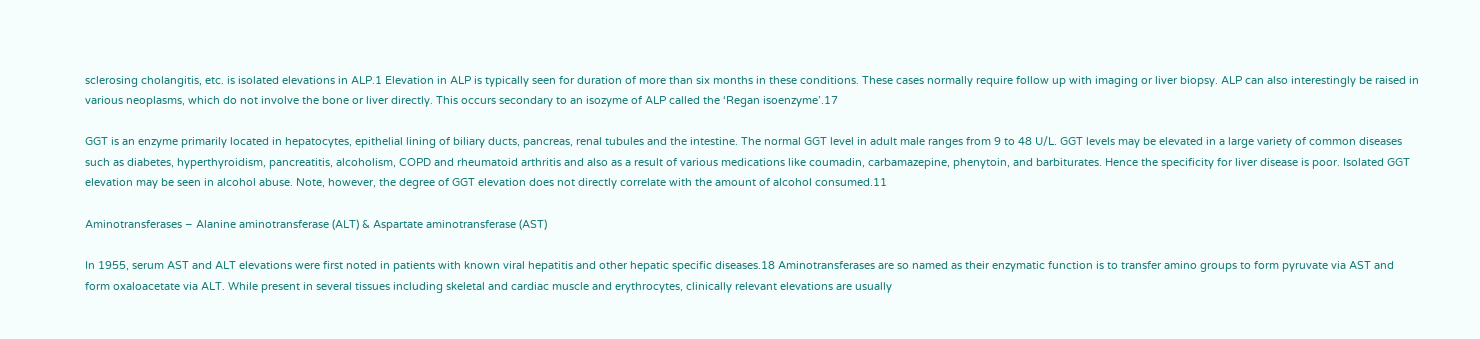sclerosing cholangitis, etc. is isolated elevations in ALP.1 Elevation in ALP is typically seen for duration of more than six months in these conditions. These cases normally require follow up with imaging or liver biopsy. ALP can also interestingly be raised in various neoplasms, which do not involve the bone or liver directly. This occurs secondary to an isozyme of ALP called the ‘Regan isoenzyme’.17

GGT is an enzyme primarily located in hepatocytes, epithelial lining of biliary ducts, pancreas, renal tubules and the intestine. The normal GGT level in adult male ranges from 9 to 48 U/L. GGT levels may be elevated in a large variety of common diseases such as diabetes, hyperthyroidism, pancreatitis, alcoholism, COPD and rheumatoid arthritis and also as a result of various medications like coumadin, carbamazepine, phenytoin, and barbiturates. Hence the specificity for liver disease is poor. Isolated GGT elevation may be seen in alcohol abuse. Note, however, the degree of GGT elevation does not directly correlate with the amount of alcohol consumed.11

Aminotransferases – Alanine aminotransferase (ALT) & Aspartate aminotransferase (AST)

In 1955, serum AST and ALT elevations were first noted in patients with known viral hepatitis and other hepatic specific diseases.18 Aminotransferases are so named as their enzymatic function is to transfer amino groups to form pyruvate via AST and form oxaloacetate via ALT. While present in several tissues including skeletal and cardiac muscle and erythrocytes, clinically relevant elevations are usually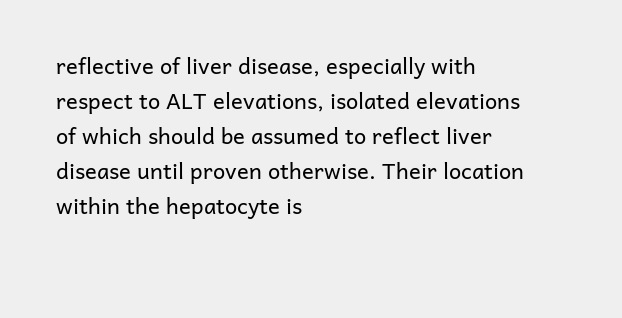reflective of liver disease, especially with respect to ALT elevations, isolated elevations of which should be assumed to reflect liver disease until proven otherwise. Their location within the hepatocyte is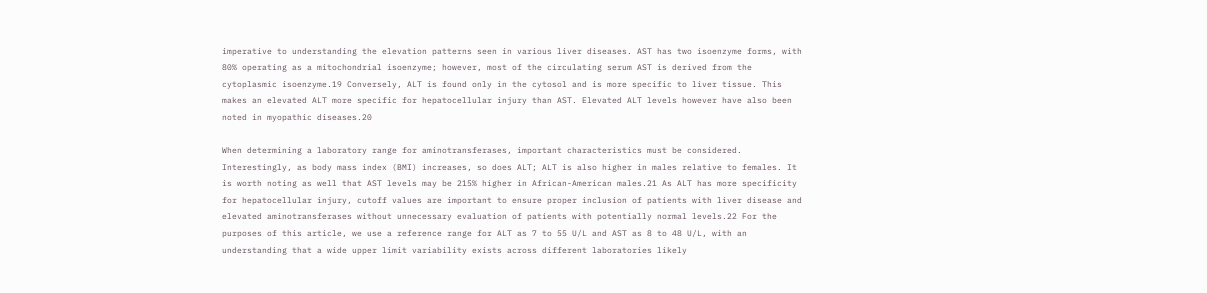imperative to understanding the elevation patterns seen in various liver diseases. AST has two isoenzyme forms, with 80% operating as a mitochondrial isoenzyme; however, most of the circulating serum AST is derived from the cytoplasmic isoenzyme.19 Conversely, ALT is found only in the cytosol and is more specific to liver tissue. This makes an elevated ALT more specific for hepatocellular injury than AST. Elevated ALT levels however have also been noted in myopathic diseases.20

When determining a laboratory range for aminotransferases, important characteristics must be considered. Interestingly, as body mass index (BMI) increases, so does ALT; ALT is also higher in males relative to females. It is worth noting as well that AST levels may be 215% higher in African-American males.21 As ALT has more specificity for hepatocellular injury, cutoff values are important to ensure proper inclusion of patients with liver disease and elevated aminotransferases without unnecessary evaluation of patients with potentially normal levels.22 For the purposes of this article, we use a reference range for ALT as 7 to 55 U/L and AST as 8 to 48 U/L, with an understanding that a wide upper limit variability exists across different laboratories likely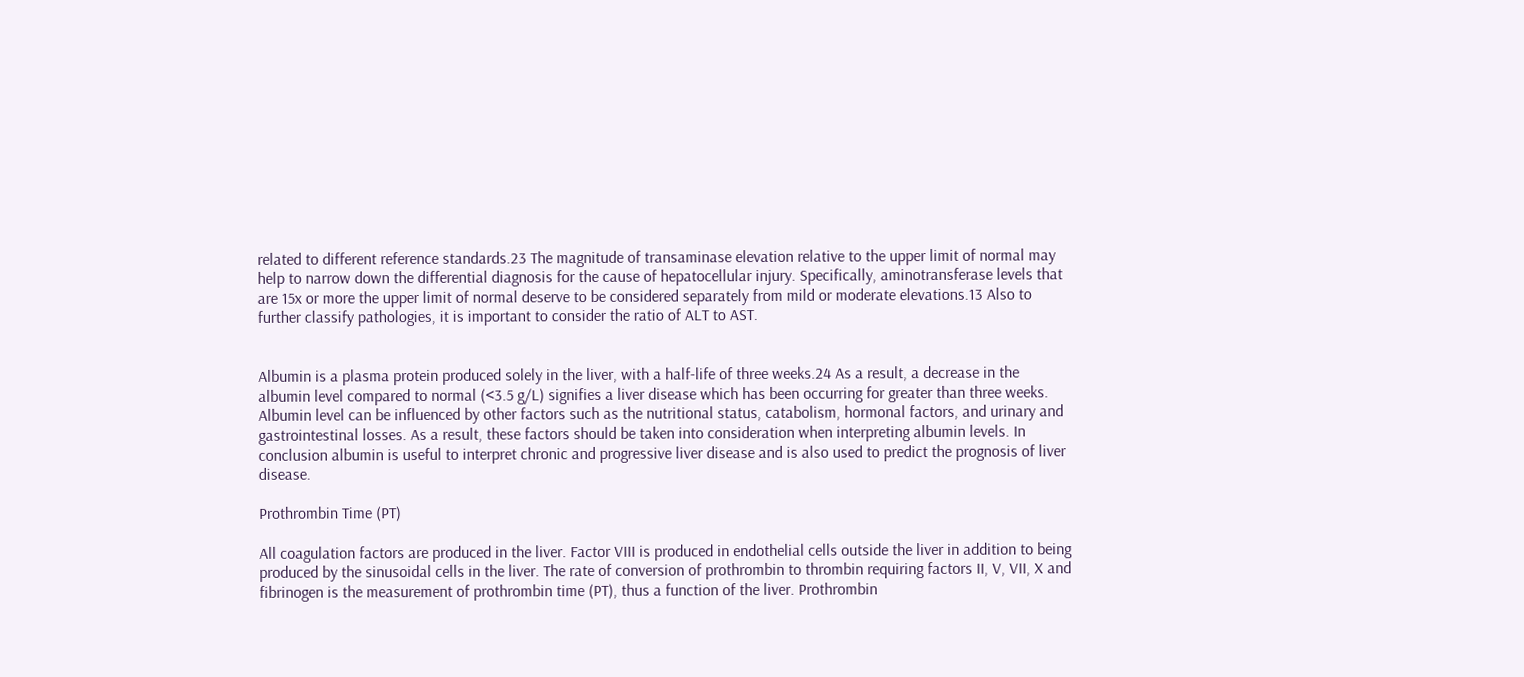related to different reference standards.23 The magnitude of transaminase elevation relative to the upper limit of normal may help to narrow down the differential diagnosis for the cause of hepatocellular injury. Specifically, aminotransferase levels that are 15x or more the upper limit of normal deserve to be considered separately from mild or moderate elevations.13 Also to further classify pathologies, it is important to consider the ratio of ALT to AST.


Albumin is a plasma protein produced solely in the liver, with a half-life of three weeks.24 As a result, a decrease in the albumin level compared to normal (<3.5 g/L) signifies a liver disease which has been occurring for greater than three weeks. Albumin level can be influenced by other factors such as the nutritional status, catabolism, hormonal factors, and urinary and gastrointestinal losses. As a result, these factors should be taken into consideration when interpreting albumin levels. In conclusion albumin is useful to interpret chronic and progressive liver disease and is also used to predict the prognosis of liver disease.

Prothrombin Time (PT)

All coagulation factors are produced in the liver. Factor VIII is produced in endothelial cells outside the liver in addition to being produced by the sinusoidal cells in the liver. The rate of conversion of prothrombin to thrombin requiring factors II, V, VII, X and fibrinogen is the measurement of prothrombin time (PT), thus a function of the liver. Prothrombin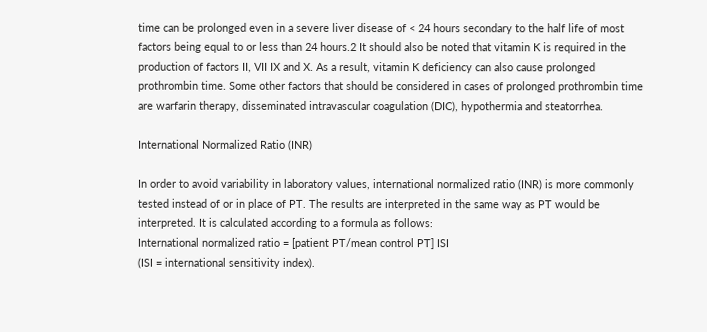time can be prolonged even in a severe liver disease of < 24 hours secondary to the half life of most factors being equal to or less than 24 hours.2 It should also be noted that vitamin K is required in the production of factors II, VII IX and X. As a result, vitamin K deficiency can also cause prolonged prothrombin time. Some other factors that should be considered in cases of prolonged prothrombin time are warfarin therapy, disseminated intravascular coagulation (DIC), hypothermia and steatorrhea.

International Normalized Ratio (INR)

In order to avoid variability in laboratory values, international normalized ratio (INR) is more commonly tested instead of or in place of PT. The results are interpreted in the same way as PT would be interpreted. It is calculated according to a formula as follows:
International normalized ratio = [patient PT/mean control PT] ISI
(ISI = international sensitivity index).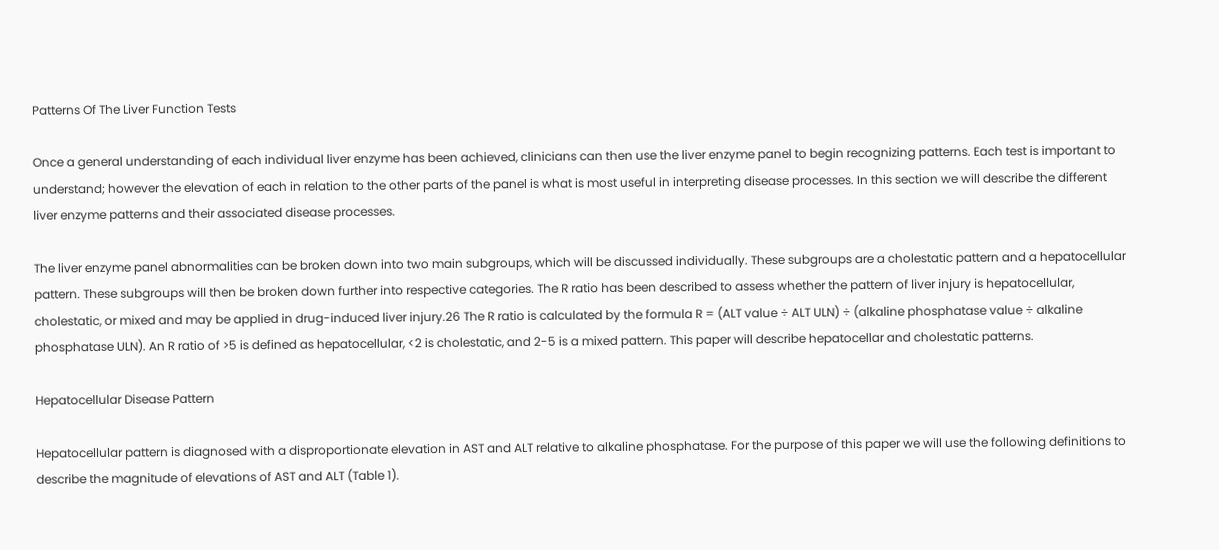Patterns Of The Liver Function Tests

Once a general understanding of each individual liver enzyme has been achieved, clinicians can then use the liver enzyme panel to begin recognizing patterns. Each test is important to understand; however the elevation of each in relation to the other parts of the panel is what is most useful in interpreting disease processes. In this section we will describe the different liver enzyme patterns and their associated disease processes.

The liver enzyme panel abnormalities can be broken down into two main subgroups, which will be discussed individually. These subgroups are a cholestatic pattern and a hepatocellular pattern. These subgroups will then be broken down further into respective categories. The R ratio has been described to assess whether the pattern of liver injury is hepatocellular, cholestatic, or mixed and may be applied in drug-induced liver injury.26 The R ratio is calculated by the formula R = (ALT value ÷ ALT ULN) ÷ (alkaline phosphatase value ÷ alkaline phosphatase ULN). An R ratio of >5 is defined as hepatocellular, <2 is cholestatic, and 2-5 is a mixed pattern. This paper will describe hepatocellar and cholestatic patterns.

Hepatocellular Disease Pattern

Hepatocellular pattern is diagnosed with a disproportionate elevation in AST and ALT relative to alkaline phosphatase. For the purpose of this paper we will use the following definitions to describe the magnitude of elevations of AST and ALT (Table 1).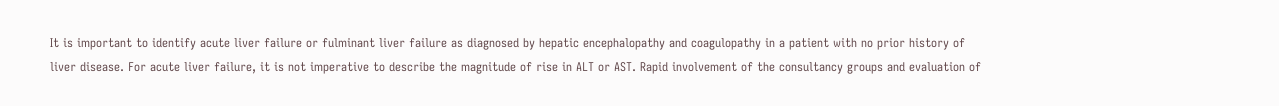It is important to identify acute liver failure or fulminant liver failure as diagnosed by hepatic encephalopathy and coagulopathy in a patient with no prior history of liver disease. For acute liver failure, it is not imperative to describe the magnitude of rise in ALT or AST. Rapid involvement of the consultancy groups and evaluation of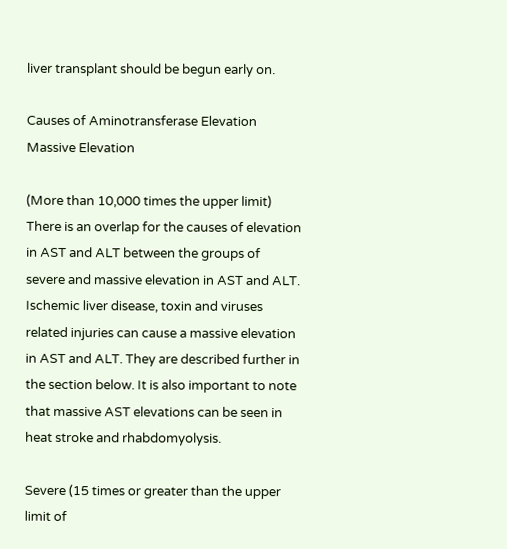liver transplant should be begun early on.

Causes of Aminotransferase Elevation Massive Elevation

(More than 10,000 times the upper limit)
There is an overlap for the causes of elevation in AST and ALT between the groups of severe and massive elevation in AST and ALT. Ischemic liver disease, toxin and viruses related injuries can cause a massive elevation in AST and ALT. They are described further in the section below. It is also important to note that massive AST elevations can be seen in heat stroke and rhabdomyolysis.

Severe (15 times or greater than the upper limit of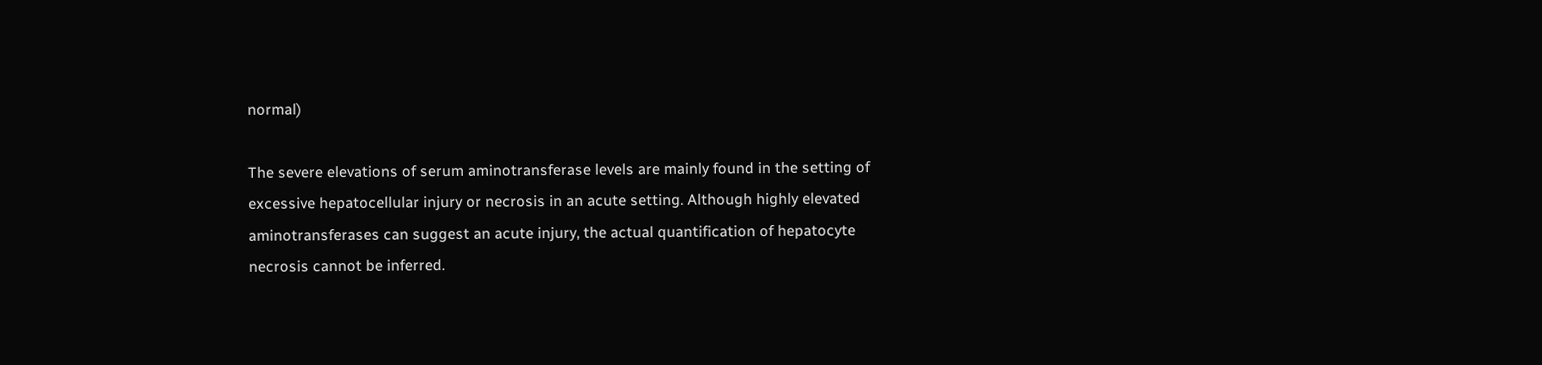normal)

The severe elevations of serum aminotransferase levels are mainly found in the setting of excessive hepatocellular injury or necrosis in an acute setting. Although highly elevated aminotransferases can suggest an acute injury, the actual quantification of hepatocyte necrosis cannot be inferred.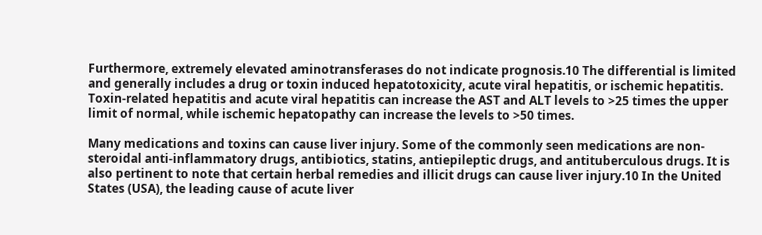Furthermore, extremely elevated aminotransferases do not indicate prognosis.10 The differential is limited and generally includes a drug or toxin induced hepatotoxicity, acute viral hepatitis, or ischemic hepatitis. Toxin-related hepatitis and acute viral hepatitis can increase the AST and ALT levels to >25 times the upper limit of normal, while ischemic hepatopathy can increase the levels to >50 times.

Many medications and toxins can cause liver injury. Some of the commonly seen medications are non-steroidal anti-inflammatory drugs, antibiotics, statins, antiepileptic drugs, and antituberculous drugs. It is also pertinent to note that certain herbal remedies and illicit drugs can cause liver injury.10 In the United States (USA), the leading cause of acute liver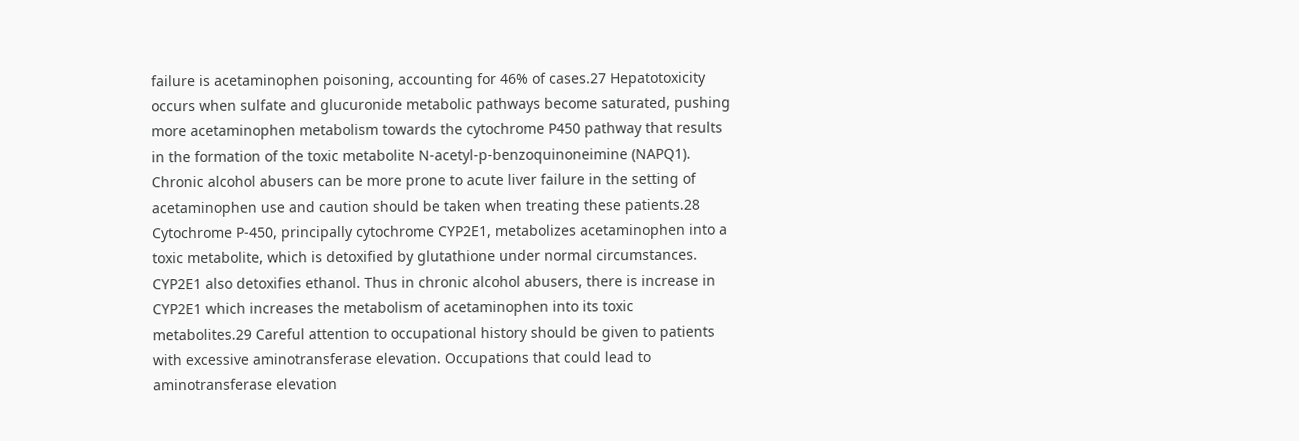failure is acetaminophen poisoning, accounting for 46% of cases.27 Hepatotoxicity occurs when sulfate and glucuronide metabolic pathways become saturated, pushing more acetaminophen metabolism towards the cytochrome P450 pathway that results in the formation of the toxic metabolite N-acetyl-p-benzoquinoneimine (NAPQ1). Chronic alcohol abusers can be more prone to acute liver failure in the setting of acetaminophen use and caution should be taken when treating these patients.28 Cytochrome P-450, principally cytochrome CYP2E1, metabolizes acetaminophen into a toxic metabolite, which is detoxified by glutathione under normal circumstances. CYP2E1 also detoxifies ethanol. Thus in chronic alcohol abusers, there is increase in CYP2E1 which increases the metabolism of acetaminophen into its toxic metabolites.29 Careful attention to occupational history should be given to patients with excessive aminotransferase elevation. Occupations that could lead to aminotransferase elevation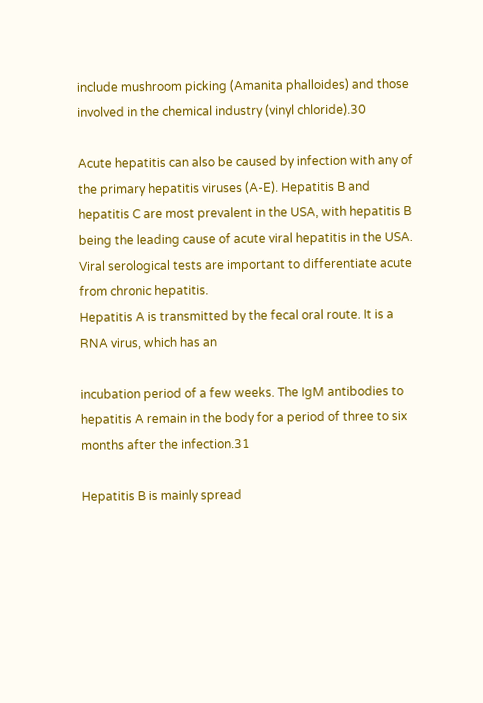include mushroom picking (Amanita phalloides) and those involved in the chemical industry (vinyl chloride).30

Acute hepatitis can also be caused by infection with any of the primary hepatitis viruses (A-E). Hepatitis B and hepatitis C are most prevalent in the USA, with hepatitis B being the leading cause of acute viral hepatitis in the USA. Viral serological tests are important to differentiate acute from chronic hepatitis.
Hepatitis A is transmitted by the fecal oral route. It is a RNA virus, which has an

incubation period of a few weeks. The IgM antibodies to hepatitis A remain in the body for a period of three to six months after the infection.31

Hepatitis B is mainly spread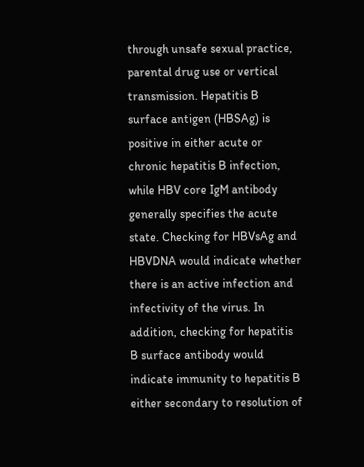through unsafe sexual practice, parental drug use or vertical transmission. Hepatitis B surface antigen (HBSAg) is positive in either acute or chronic hepatitis B infection, while HBV core IgM antibody generally specifies the acute state. Checking for HBVsAg and HBVDNA would indicate whether there is an active infection and infectivity of the virus. In addition, checking for hepatitis B surface antibody would indicate immunity to hepatitis B either secondary to resolution of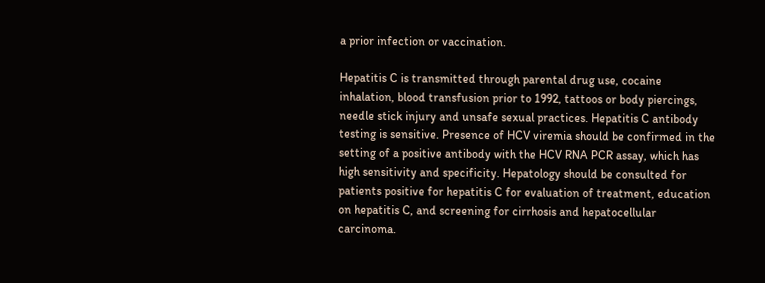a prior infection or vaccination.

Hepatitis C is transmitted through parental drug use, cocaine inhalation, blood transfusion prior to 1992, tattoos or body piercings, needle stick injury and unsafe sexual practices. Hepatitis C antibody testing is sensitive. Presence of HCV viremia should be confirmed in the setting of a positive antibody with the HCV RNA PCR assay, which has high sensitivity and specificity. Hepatology should be consulted for patients positive for hepatitis C for evaluation of treatment, education on hepatitis C, and screening for cirrhosis and hepatocellular carcinoma.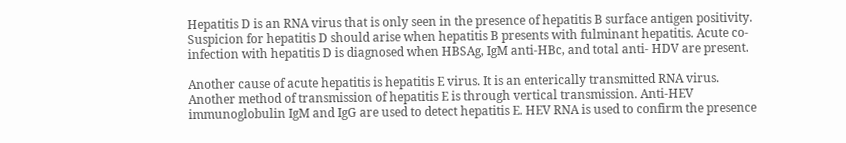Hepatitis D is an RNA virus that is only seen in the presence of hepatitis B surface antigen positivity. Suspicion for hepatitis D should arise when hepatitis B presents with fulminant hepatitis. Acute co-infection with hepatitis D is diagnosed when HBSAg, IgM anti-HBc, and total anti- HDV are present.

Another cause of acute hepatitis is hepatitis E virus. It is an enterically transmitted RNA virus. Another method of transmission of hepatitis E is through vertical transmission. Anti-HEV immunoglobulin IgM and IgG are used to detect hepatitis E. HEV RNA is used to confirm the presence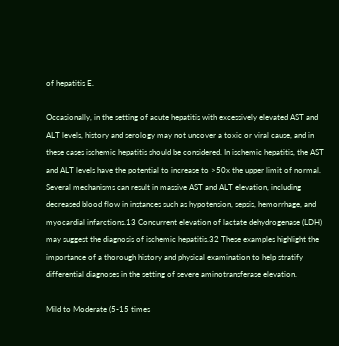of hepatitis E.

Occasionally, in the setting of acute hepatitis with excessively elevated AST and ALT levels, history and serology may not uncover a toxic or viral cause, and in these cases ischemic hepatitis should be considered. In ischemic hepatitis, the AST and ALT levels have the potential to increase to >50x the upper limit of normal. Several mechanisms can result in massive AST and ALT elevation, including decreased blood flow in instances such as hypotension, sepsis, hemorrhage, and myocardial infarctions.13 Concurrent elevation of lactate dehydrogenase (LDH) may suggest the diagnosis of ischemic hepatitis.32 These examples highlight the importance of a thorough history and physical examination to help stratify differential diagnoses in the setting of severe aminotransferase elevation.

Mild to Moderate (5-15 times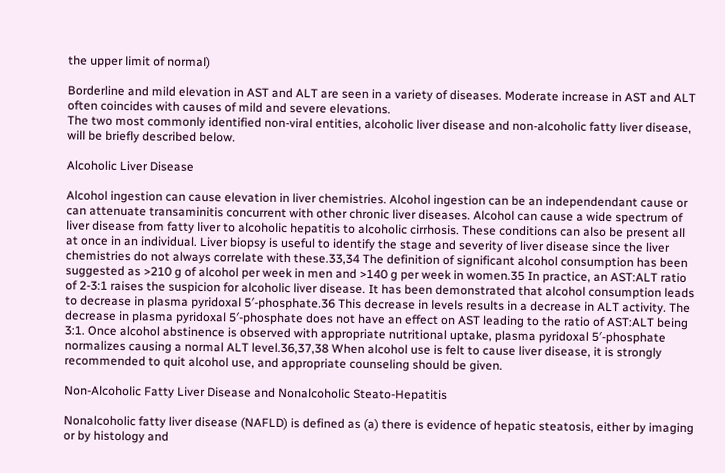the upper limit of normal)

Borderline and mild elevation in AST and ALT are seen in a variety of diseases. Moderate increase in AST and ALT often coincides with causes of mild and severe elevations.
The two most commonly identified non-viral entities, alcoholic liver disease and non-alcoholic fatty liver disease, will be briefly described below.

Alcoholic Liver Disease

Alcohol ingestion can cause elevation in liver chemistries. Alcohol ingestion can be an independendant cause or can attenuate transaminitis concurrent with other chronic liver diseases. Alcohol can cause a wide spectrum of liver disease from fatty liver to alcoholic hepatitis to alcoholic cirrhosis. These conditions can also be present all at once in an individual. Liver biopsy is useful to identify the stage and severity of liver disease since the liver chemistries do not always correlate with these.33,34 The definition of significant alcohol consumption has been suggested as >210 g of alcohol per week in men and >140 g per week in women.35 In practice, an AST:ALT ratio of 2-3:1 raises the suspicion for alcoholic liver disease. It has been demonstrated that alcohol consumption leads to decrease in plasma pyridoxal 5′-phosphate.36 This decrease in levels results in a decrease in ALT activity. The decrease in plasma pyridoxal 5′-phosphate does not have an effect on AST leading to the ratio of AST:ALT being 3:1. Once alcohol abstinence is observed with appropriate nutritional uptake, plasma pyridoxal 5′-phosphate normalizes causing a normal ALT level.36,37,38 When alcohol use is felt to cause liver disease, it is strongly recommended to quit alcohol use, and appropriate counseling should be given.

Non-Alcoholic Fatty Liver Disease and Nonalcoholic Steato-Hepatitis

Nonalcoholic fatty liver disease (NAFLD) is defined as (a) there is evidence of hepatic steatosis, either by imaging or by histology and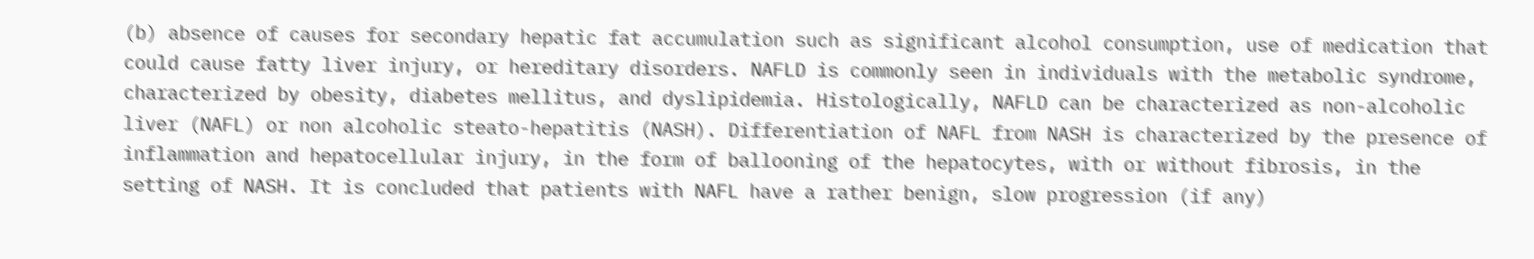(b) absence of causes for secondary hepatic fat accumulation such as significant alcohol consumption, use of medication that could cause fatty liver injury, or hereditary disorders. NAFLD is commonly seen in individuals with the metabolic syndrome, characterized by obesity, diabetes mellitus, and dyslipidemia. Histologically, NAFLD can be characterized as non-alcoholic liver (NAFL) or non alcoholic steato-hepatitis (NASH). Differentiation of NAFL from NASH is characterized by the presence of inflammation and hepatocellular injury, in the form of ballooning of the hepatocytes, with or without fibrosis, in the setting of NASH. It is concluded that patients with NAFL have a rather benign, slow progression (if any)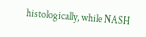histologically, while NASH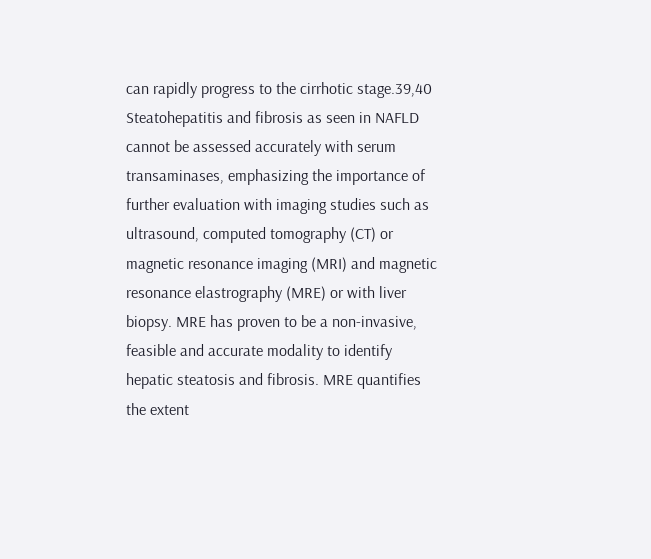can rapidly progress to the cirrhotic stage.39,40 Steatohepatitis and fibrosis as seen in NAFLD cannot be assessed accurately with serum transaminases, emphasizing the importance of further evaluation with imaging studies such as ultrasound, computed tomography (CT) or magnetic resonance imaging (MRI) and magnetic resonance elastrography (MRE) or with liver biopsy. MRE has proven to be a non-invasive, feasible and accurate modality to identify hepatic steatosis and fibrosis. MRE quantifies the extent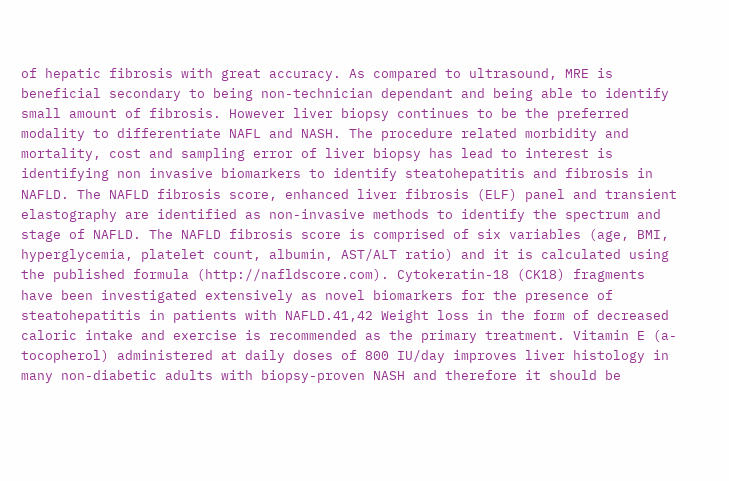of hepatic fibrosis with great accuracy. As compared to ultrasound, MRE is beneficial secondary to being non-technician dependant and being able to identify small amount of fibrosis. However liver biopsy continues to be the preferred modality to differentiate NAFL and NASH. The procedure related morbidity and mortality, cost and sampling error of liver biopsy has lead to interest is identifying non invasive biomarkers to identify steatohepatitis and fibrosis in NAFLD. The NAFLD fibrosis score, enhanced liver fibrosis (ELF) panel and transient elastography are identified as non-invasive methods to identify the spectrum and stage of NAFLD. The NAFLD fibrosis score is comprised of six variables (age, BMI, hyperglycemia, platelet count, albumin, AST/ALT ratio) and it is calculated using the published formula (http://nafldscore.com). Cytokeratin-18 (CK18) fragments have been investigated extensively as novel biomarkers for the presence of steatohepatitis in patients with NAFLD.41,42 Weight loss in the form of decreased caloric intake and exercise is recommended as the primary treatment. Vitamin E (a-tocopherol) administered at daily doses of 800 IU/day improves liver histology in many non-diabetic adults with biopsy-proven NASH and therefore it should be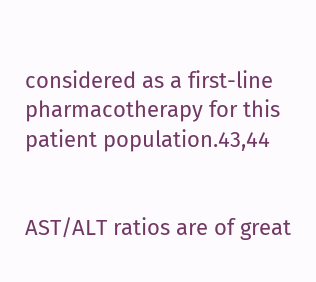considered as a first-line pharmacotherapy for this patient population.43,44


AST/ALT ratios are of great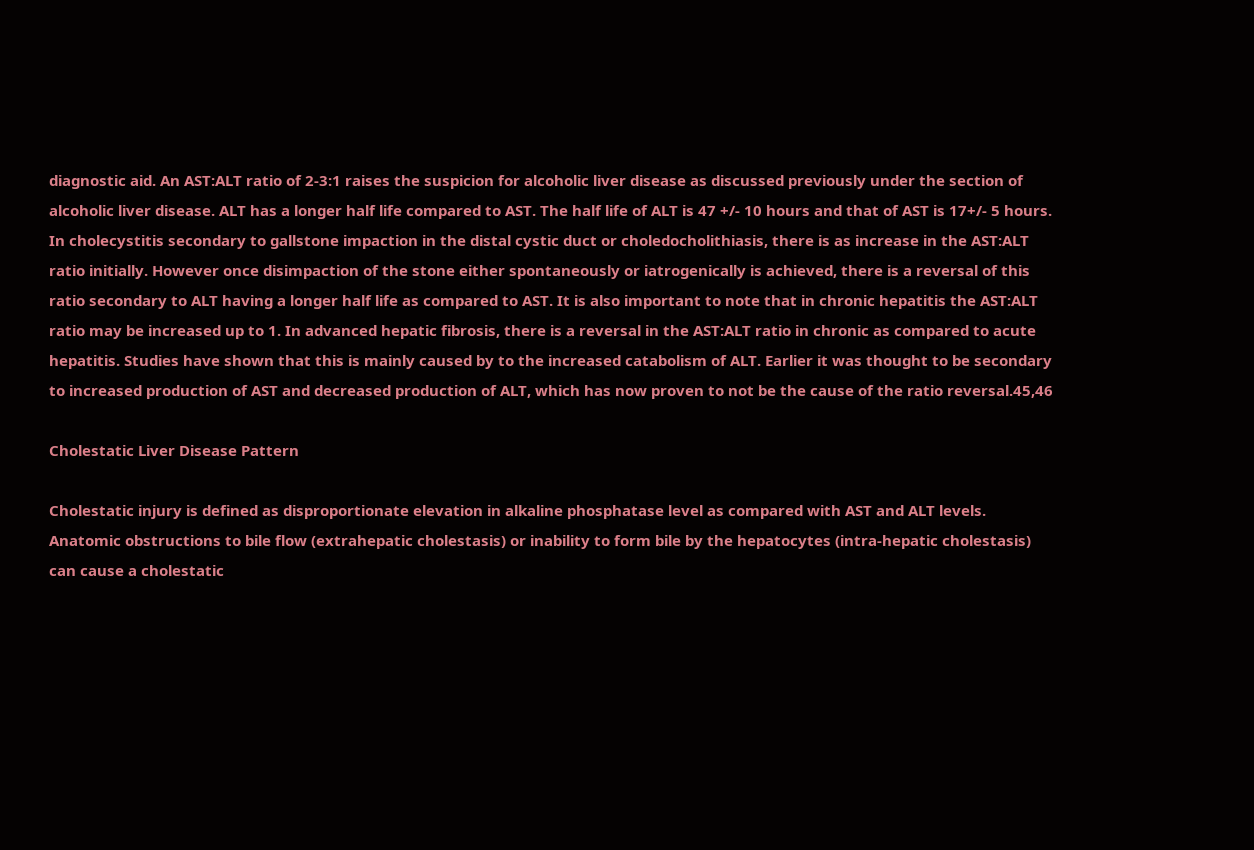diagnostic aid. An AST:ALT ratio of 2-3:1 raises the suspicion for alcoholic liver disease as discussed previously under the section of alcoholic liver disease. ALT has a longer half life compared to AST. The half life of ALT is 47 +/- 10 hours and that of AST is 17+/- 5 hours. In cholecystitis secondary to gallstone impaction in the distal cystic duct or choledocholithiasis, there is as increase in the AST:ALT ratio initially. However once disimpaction of the stone either spontaneously or iatrogenically is achieved, there is a reversal of this ratio secondary to ALT having a longer half life as compared to AST. It is also important to note that in chronic hepatitis the AST:ALT ratio may be increased up to 1. In advanced hepatic fibrosis, there is a reversal in the AST:ALT ratio in chronic as compared to acute hepatitis. Studies have shown that this is mainly caused by to the increased catabolism of ALT. Earlier it was thought to be secondary to increased production of AST and decreased production of ALT, which has now proven to not be the cause of the ratio reversal.45,46

Cholestatic Liver Disease Pattern

Cholestatic injury is defined as disproportionate elevation in alkaline phosphatase level as compared with AST and ALT levels. Anatomic obstructions to bile flow (extrahepatic cholestasis) or inability to form bile by the hepatocytes (intra-hepatic cholestasis) can cause a cholestatic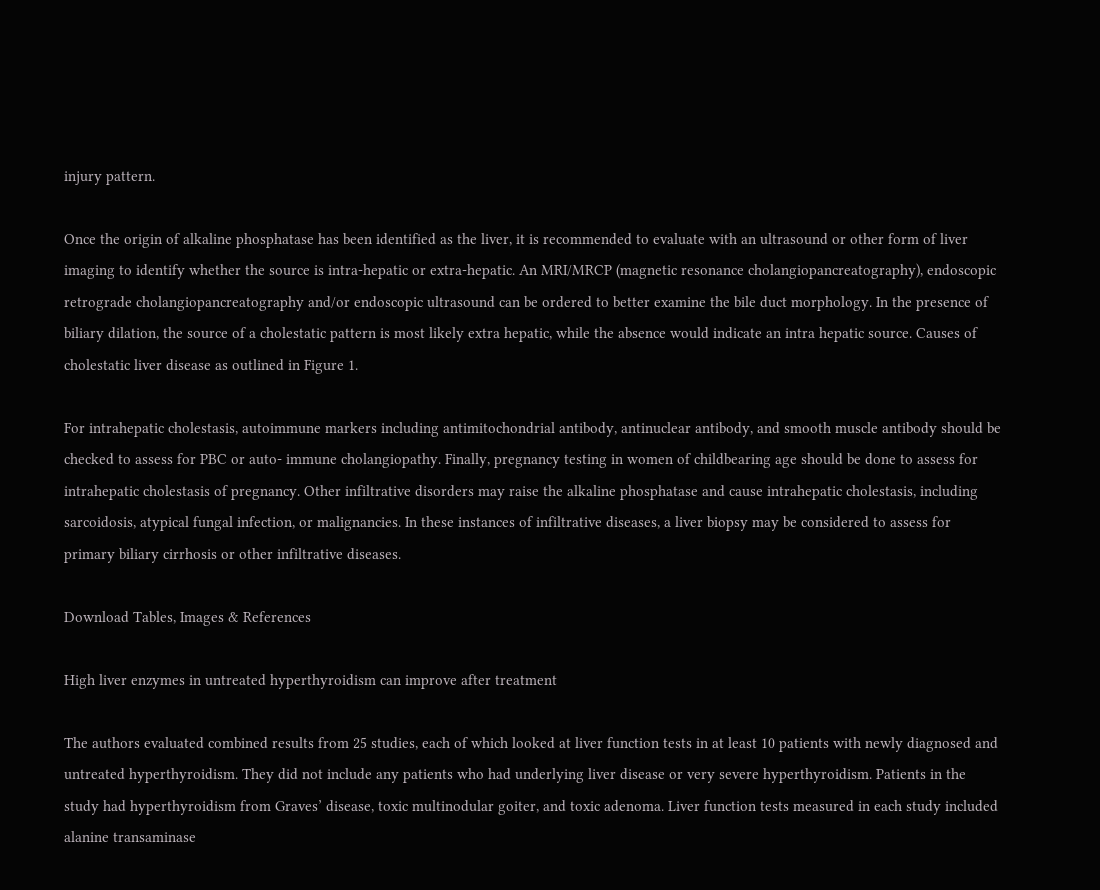injury pattern.

Once the origin of alkaline phosphatase has been identified as the liver, it is recommended to evaluate with an ultrasound or other form of liver imaging to identify whether the source is intra-hepatic or extra-hepatic. An MRI/MRCP (magnetic resonance cholangiopancreatography), endoscopic retrograde cholangiopancreatography and/or endoscopic ultrasound can be ordered to better examine the bile duct morphology. In the presence of biliary dilation, the source of a cholestatic pattern is most likely extra hepatic, while the absence would indicate an intra hepatic source. Causes of cholestatic liver disease as outlined in Figure 1.

For intrahepatic cholestasis, autoimmune markers including antimitochondrial antibody, antinuclear antibody, and smooth muscle antibody should be checked to assess for PBC or auto- immune cholangiopathy. Finally, pregnancy testing in women of childbearing age should be done to assess for intrahepatic cholestasis of pregnancy. Other infiltrative disorders may raise the alkaline phosphatase and cause intrahepatic cholestasis, including sarcoidosis, atypical fungal infection, or malignancies. In these instances of infiltrative diseases, a liver biopsy may be considered to assess for primary biliary cirrhosis or other infiltrative diseases.

Download Tables, Images & References

High liver enzymes in untreated hyperthyroidism can improve after treatment

The authors evaluated combined results from 25 studies, each of which looked at liver function tests in at least 10 patients with newly diagnosed and untreated hyperthyroidism. They did not include any patients who had underlying liver disease or very severe hyperthyroidism. Patients in the study had hyperthyroidism from Graves’ disease, toxic multinodular goiter, and toxic adenoma. Liver function tests measured in each study included alanine transaminase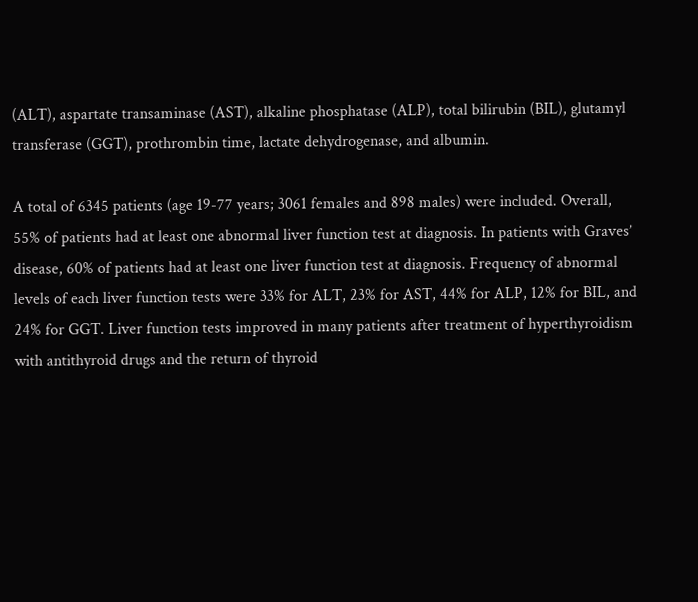(ALT), aspartate transaminase (AST), alkaline phosphatase (ALP), total bilirubin (BIL), glutamyl transferase (GGT), prothrombin time, lactate dehydrogenase, and albumin.

A total of 6345 patients (age 19-77 years; 3061 females and 898 males) were included. Overall, 55% of patients had at least one abnormal liver function test at diagnosis. In patients with Graves’ disease, 60% of patients had at least one liver function test at diagnosis. Frequency of abnormal levels of each liver function tests were 33% for ALT, 23% for AST, 44% for ALP, 12% for BIL, and 24% for GGT. Liver function tests improved in many patients after treatment of hyperthyroidism with antithyroid drugs and the return of thyroid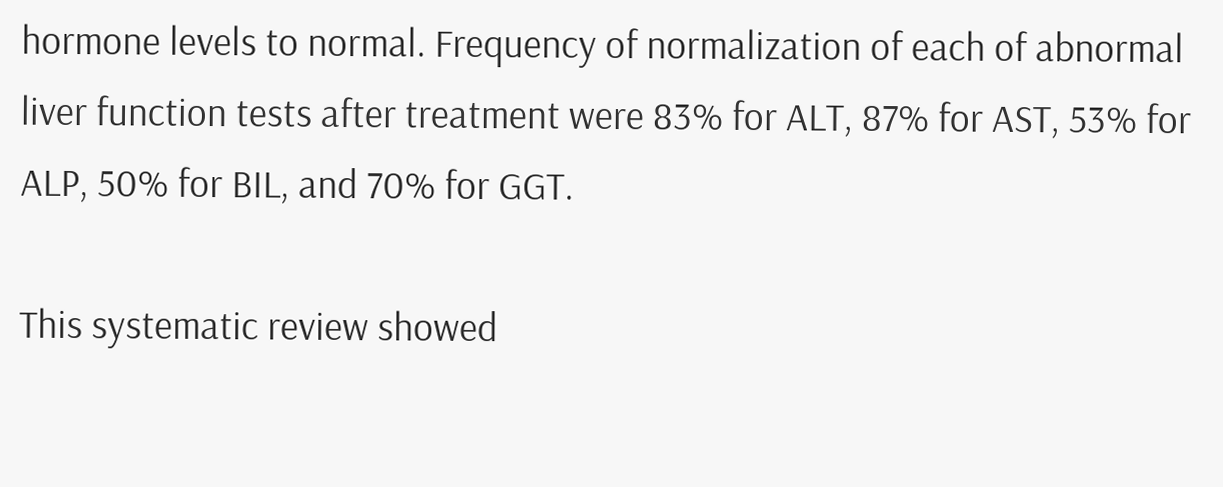hormone levels to normal. Frequency of normalization of each of abnormal liver function tests after treatment were 83% for ALT, 87% for AST, 53% for ALP, 50% for BIL, and 70% for GGT.

This systematic review showed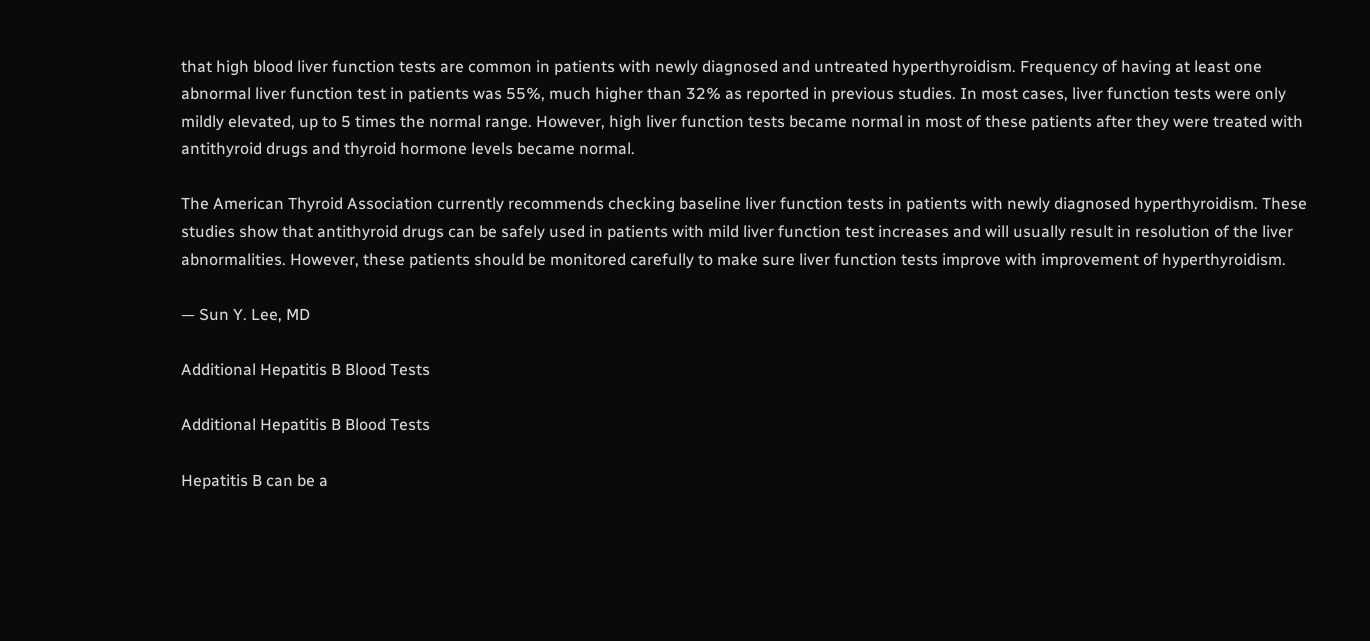that high blood liver function tests are common in patients with newly diagnosed and untreated hyperthyroidism. Frequency of having at least one abnormal liver function test in patients was 55%, much higher than 32% as reported in previous studies. In most cases, liver function tests were only mildly elevated, up to 5 times the normal range. However, high liver function tests became normal in most of these patients after they were treated with antithyroid drugs and thyroid hormone levels became normal.

The American Thyroid Association currently recommends checking baseline liver function tests in patients with newly diagnosed hyperthyroidism. These studies show that antithyroid drugs can be safely used in patients with mild liver function test increases and will usually result in resolution of the liver abnormalities. However, these patients should be monitored carefully to make sure liver function tests improve with improvement of hyperthyroidism.

— Sun Y. Lee, MD

Additional Hepatitis B Blood Tests

Additional Hepatitis B Blood Tests

Hepatitis B can be a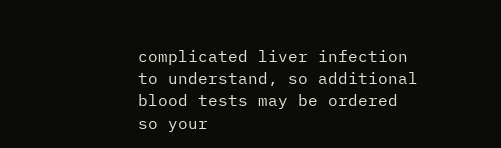complicated liver infection to understand, so additional blood tests may be ordered so your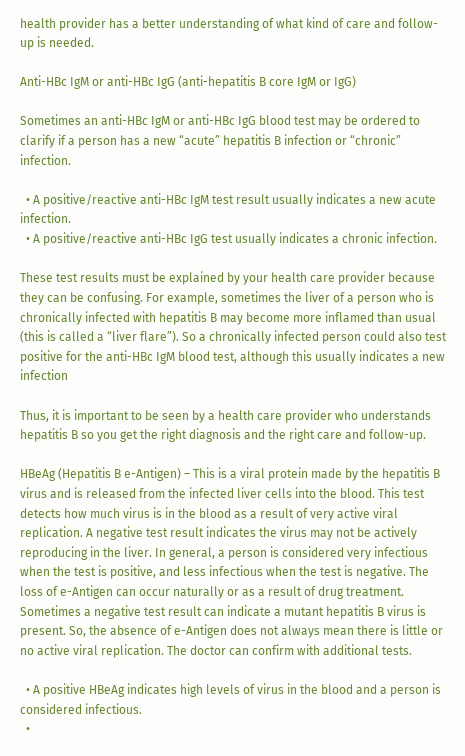health provider has a better understanding of what kind of care and follow-up is needed.

Anti-HBc IgM or anti-HBc IgG (anti-hepatitis B core IgM or IgG)

Sometimes an anti-HBc IgM or anti-HBc IgG blood test may be ordered to clarify if a person has a new “acute” hepatitis B infection or “chronic” infection.

  • A positive/reactive anti-HBc IgM test result usually indicates a new acute infection.
  • A positive/reactive anti-HBc IgG test usually indicates a chronic infection.

These test results must be explained by your health care provider because they can be confusing. For example, sometimes the liver of a person who is chronically infected with hepatitis B may become more inflamed than usual (this is called a “liver flare”). So a chronically infected person could also test positive for the anti-HBc IgM blood test, although this usually indicates a new infection

Thus, it is important to be seen by a health care provider who understands hepatitis B so you get the right diagnosis and the right care and follow-up.

HBeAg (Hepatitis B e-Antigen) – This is a viral protein made by the hepatitis B virus and is released from the infected liver cells into the blood. This test detects how much virus is in the blood as a result of very active viral replication. A negative test result indicates the virus may not be actively reproducing in the liver. In general, a person is considered very infectious when the test is positive, and less infectious when the test is negative. The loss of e-Antigen can occur naturally or as a result of drug treatment. Sometimes a negative test result can indicate a mutant hepatitis B virus is present. So, the absence of e-Antigen does not always mean there is little or no active viral replication. The doctor can confirm with additional tests.

  • A positive HBeAg indicates high levels of virus in the blood and a person is considered infectious.
  •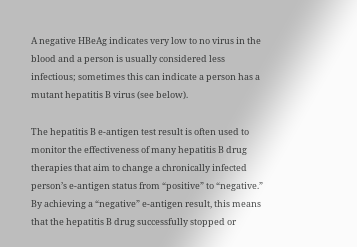A negative HBeAg indicates very low to no virus in the blood and a person is usually considered less infectious; sometimes this can indicate a person has a mutant hepatitis B virus (see below).

The hepatitis B e-antigen test result is often used to monitor the effectiveness of many hepatitis B drug therapies that aim to change a chronically infected person’s e-antigen status from “positive” to “negative.” By achieving a “negative” e-antigen result, this means that the hepatitis B drug successfully stopped or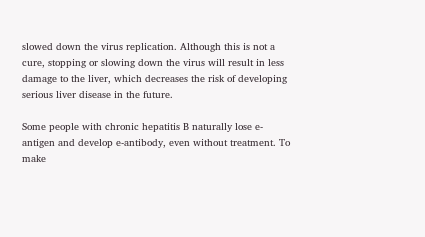slowed down the virus replication. Although this is not a cure, stopping or slowing down the virus will result in less damage to the liver, which decreases the risk of developing serious liver disease in the future.

Some people with chronic hepatitis B naturally lose e-antigen and develop e-antibody, even without treatment. To make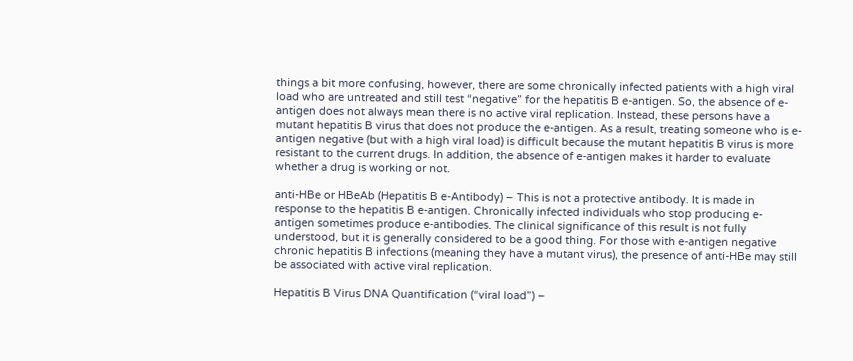things a bit more confusing, however, there are some chronically infected patients with a high viral load who are untreated and still test “negative” for the hepatitis B e-antigen. So, the absence of e-antigen does not always mean there is no active viral replication. Instead, these persons have a mutant hepatitis B virus that does not produce the e-antigen. As a result, treating someone who is e-antigen negative (but with a high viral load) is difficult because the mutant hepatitis B virus is more resistant to the current drugs. In addition, the absence of e-antigen makes it harder to evaluate whether a drug is working or not.

anti-HBe or HBeAb (Hepatitis B e-Antibody) – This is not a protective antibody. It is made in response to the hepatitis B e-antigen. Chronically infected individuals who stop producing e-antigen sometimes produce e-antibodies. The clinical significance of this result is not fully understood, but it is generally considered to be a good thing. For those with e-antigen negative chronic hepatitis B infections (meaning they have a mutant virus), the presence of anti-HBe may still be associated with active viral replication.

Hepatitis B Virus DNA Quantification (“viral load”) –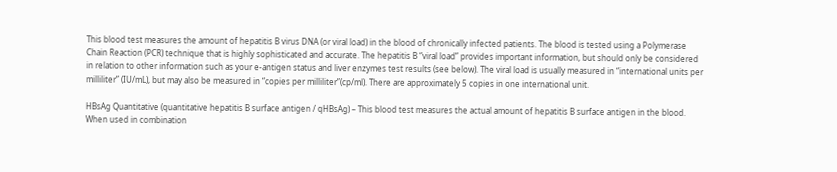This blood test measures the amount of hepatitis B virus DNA (or viral load) in the blood of chronically infected patients. The blood is tested using a Polymerase Chain Reaction (PCR) technique that is highly sophisticated and accurate. The hepatitis B “viral load” provides important information, but should only be considered in relation to other information such as your e-antigen status and liver enzymes test results (see below). The viral load is usually measured in “international units per milliliter” (IU/mL), but may also be measured in “copies per milliliter”(cp/ml). There are approximately 5 copies in one international unit.

HBsAg Quantitative (quantitative hepatitis B surface antigen / qHBsAg) – This blood test measures the actual amount of hepatitis B surface antigen in the blood. When used in combination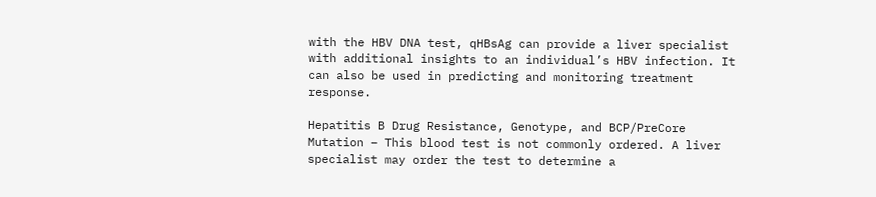with the HBV DNA test, qHBsAg can provide a liver specialist with additional insights to an individual’s HBV infection. It can also be used in predicting and monitoring treatment response.

Hepatitis B Drug Resistance, Genotype, and BCP/PreCore Mutation – This blood test is not commonly ordered. A liver specialist may order the test to determine a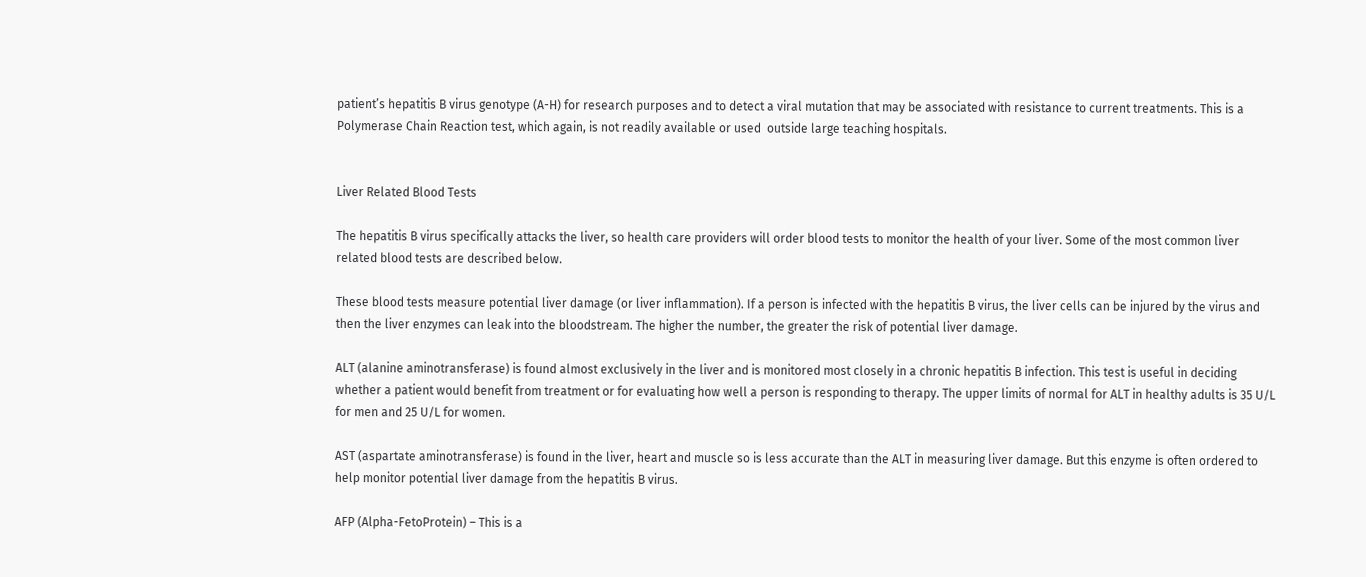patient’s hepatitis B virus genotype (A-H) for research purposes and to detect a viral mutation that may be associated with resistance to current treatments. This is a Polymerase Chain Reaction test, which again, is not readily available or used  outside large teaching hospitals.


Liver Related Blood Tests

The hepatitis B virus specifically attacks the liver, so health care providers will order blood tests to monitor the health of your liver. Some of the most common liver related blood tests are described below.

These blood tests measure potential liver damage (or liver inflammation). If a person is infected with the hepatitis B virus, the liver cells can be injured by the virus and then the liver enzymes can leak into the bloodstream. The higher the number, the greater the risk of potential liver damage.

ALT (alanine aminotransferase) is found almost exclusively in the liver and is monitored most closely in a chronic hepatitis B infection. This test is useful in deciding whether a patient would benefit from treatment or for evaluating how well a person is responding to therapy. The upper limits of normal for ALT in healthy adults is 35 U/L for men and 25 U/L for women.

AST (aspartate aminotransferase) is found in the liver, heart and muscle so is less accurate than the ALT in measuring liver damage. But this enzyme is often ordered to help monitor potential liver damage from the hepatitis B virus.

AFP (Alpha-FetoProtein) – This is a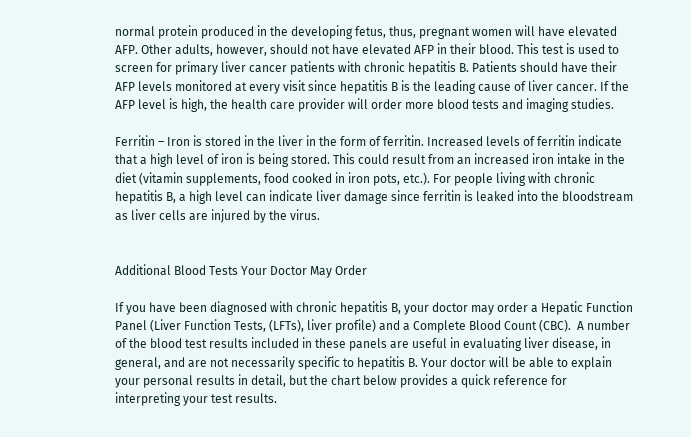normal protein produced in the developing fetus, thus, pregnant women will have elevated AFP. Other adults, however, should not have elevated AFP in their blood. This test is used to screen for primary liver cancer patients with chronic hepatitis B. Patients should have their AFP levels monitored at every visit since hepatitis B is the leading cause of liver cancer. If the AFP level is high, the health care provider will order more blood tests and imaging studies.

Ferritin – Iron is stored in the liver in the form of ferritin. Increased levels of ferritin indicate that a high level of iron is being stored. This could result from an increased iron intake in the diet (vitamin supplements, food cooked in iron pots, etc.). For people living with chronic hepatitis B, a high level can indicate liver damage since ferritin is leaked into the bloodstream as liver cells are injured by the virus.


Additional Blood Tests Your Doctor May Order

If you have been diagnosed with chronic hepatitis B, your doctor may order a Hepatic Function Panel (Liver Function Tests, (LFTs), liver profile) and a Complete Blood Count (CBC).  A number of the blood test results included in these panels are useful in evaluating liver disease, in general, and are not necessarily specific to hepatitis B. Your doctor will be able to explain your personal results in detail, but the chart below provides a quick reference for interpreting your test results.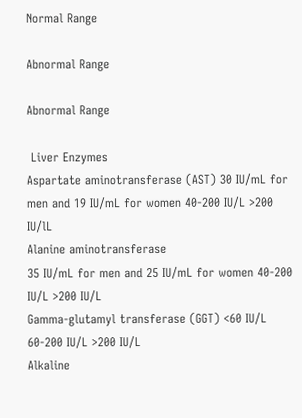Normal Range

Abnormal Range

Abnormal Range

 Liver Enzymes
Aspartate aminotransferase (AST) 30 IU/mL for men and 19 IU/mL for women 40-200 IU/L >200 IU/lL
Alanine aminotransferase
35 IU/mL for men and 25 IU/mL for women 40-200 IU/L >200 IU/L
Gamma-glutamyl transferase (GGT) <60 IU/L 60-200 IU/L >200 IU/L
Alkaline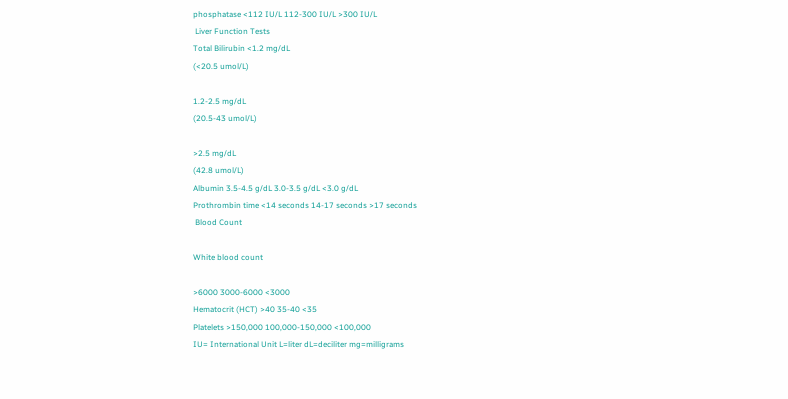phosphatase <112 IU/L 112-300 IU/L >300 IU/L
 Liver Function Tests
Total Bilirubin <1.2 mg/dL
(<20.5 umol/L)

1.2-2.5 mg/dL
(20.5-43 umol/L)

>2.5 mg/dL
(42.8 umol/L)
Albumin 3.5-4.5 g/dL 3.0-3.5 g/dL <3.0 g/dL
Prothrombin time <14 seconds 14-17 seconds >17 seconds
 Blood Count

White blood count

>6000 3000-6000 <3000
Hematocrit (HCT) >40 35-40 <35
Platelets >150,000 100,000-150,000 <100,000
IU= International Unit L=liter dL=deciliter mg=milligrams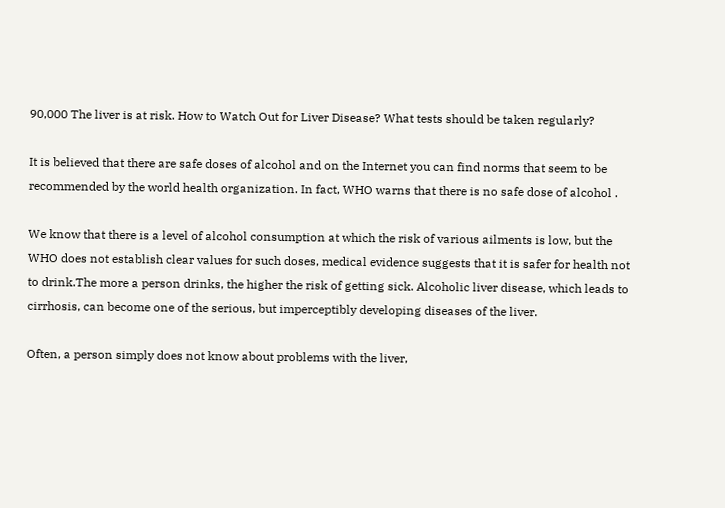90,000 The liver is at risk. How to Watch Out for Liver Disease? What tests should be taken regularly?

It is believed that there are safe doses of alcohol and on the Internet you can find norms that seem to be recommended by the world health organization. In fact, WHO warns that there is no safe dose of alcohol .

We know that there is a level of alcohol consumption at which the risk of various ailments is low, but the WHO does not establish clear values for such doses, medical evidence suggests that it is safer for health not to drink.The more a person drinks, the higher the risk of getting sick. Alcoholic liver disease, which leads to cirrhosis, can become one of the serious, but imperceptibly developing diseases of the liver.

Often, a person simply does not know about problems with the liver,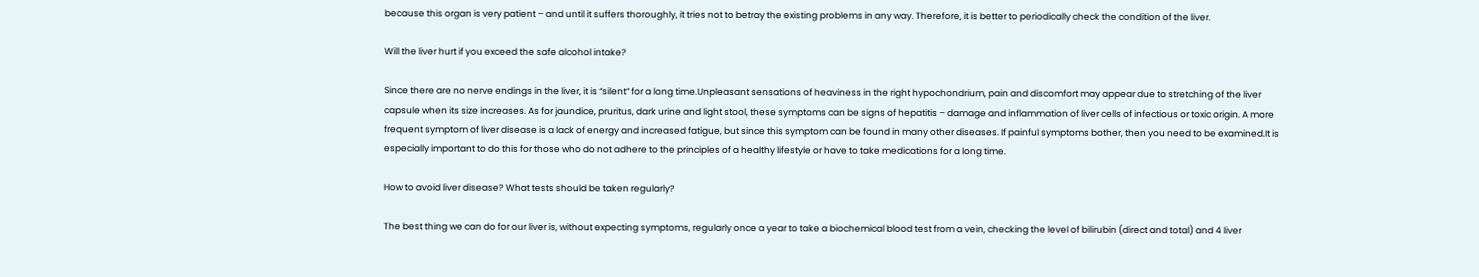because this organ is very patient – and until it suffers thoroughly, it tries not to betray the existing problems in any way. Therefore, it is better to periodically check the condition of the liver.

Will the liver hurt if you exceed the safe alcohol intake?

Since there are no nerve endings in the liver, it is “silent” for a long time.Unpleasant sensations of heaviness in the right hypochondrium, pain and discomfort may appear due to stretching of the liver capsule when its size increases. As for jaundice, pruritus, dark urine and light stool, these symptoms can be signs of hepatitis – damage and inflammation of liver cells of infectious or toxic origin. A more frequent symptom of liver disease is a lack of energy and increased fatigue, but since this symptom can be found in many other diseases. If painful symptoms bother, then you need to be examined.It is especially important to do this for those who do not adhere to the principles of a healthy lifestyle or have to take medications for a long time.

How to avoid liver disease? What tests should be taken regularly?

The best thing we can do for our liver is, without expecting symptoms, regularly once a year to take a biochemical blood test from a vein, checking the level of bilirubin (direct and total) and 4 liver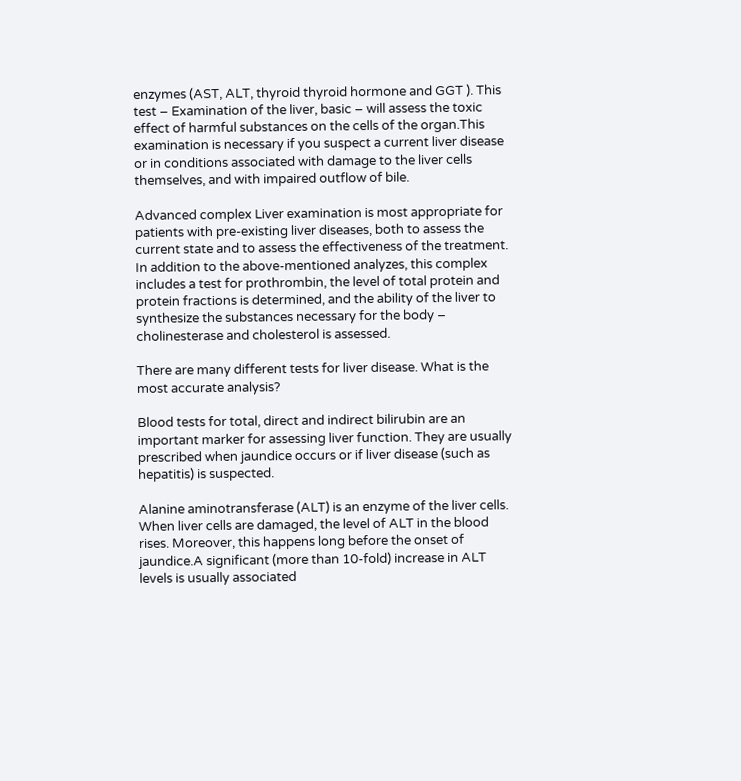enzymes (AST, ALT, thyroid thyroid hormone and GGT ). This test – Examination of the liver, basic – will assess the toxic effect of harmful substances on the cells of the organ.This examination is necessary if you suspect a current liver disease or in conditions associated with damage to the liver cells themselves, and with impaired outflow of bile.

Advanced complex Liver examination is most appropriate for patients with pre-existing liver diseases, both to assess the current state and to assess the effectiveness of the treatment. In addition to the above-mentioned analyzes, this complex includes a test for prothrombin, the level of total protein and protein fractions is determined, and the ability of the liver to synthesize the substances necessary for the body – cholinesterase and cholesterol is assessed.

There are many different tests for liver disease. What is the most accurate analysis?

Blood tests for total, direct and indirect bilirubin are an important marker for assessing liver function. They are usually prescribed when jaundice occurs or if liver disease (such as hepatitis) is suspected.

Alanine aminotransferase (ALT) is an enzyme of the liver cells. When liver cells are damaged, the level of ALT in the blood rises. Moreover, this happens long before the onset of jaundice.A significant (more than 10-fold) increase in ALT levels is usually associated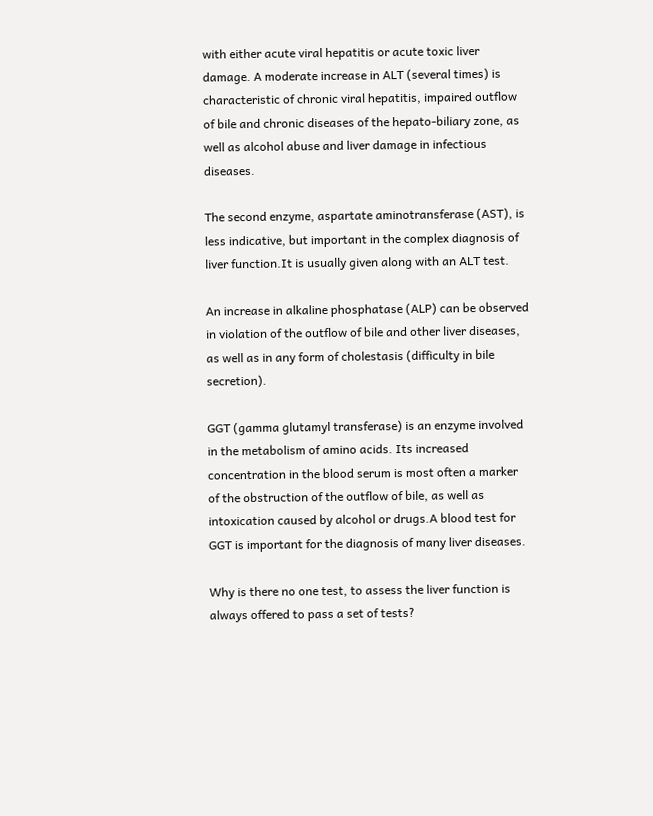with either acute viral hepatitis or acute toxic liver damage. A moderate increase in ALT (several times) is characteristic of chronic viral hepatitis, impaired outflow of bile and chronic diseases of the hepato-biliary zone, as well as alcohol abuse and liver damage in infectious diseases.

The second enzyme, aspartate aminotransferase (AST), is less indicative, but important in the complex diagnosis of liver function.It is usually given along with an ALT test.

An increase in alkaline phosphatase (ALP) can be observed in violation of the outflow of bile and other liver diseases, as well as in any form of cholestasis (difficulty in bile secretion).

GGT (gamma glutamyl transferase) is an enzyme involved in the metabolism of amino acids. Its increased concentration in the blood serum is most often a marker of the obstruction of the outflow of bile, as well as intoxication caused by alcohol or drugs.A blood test for GGT is important for the diagnosis of many liver diseases.

Why is there no one test, to assess the liver function is always offered to pass a set of tests?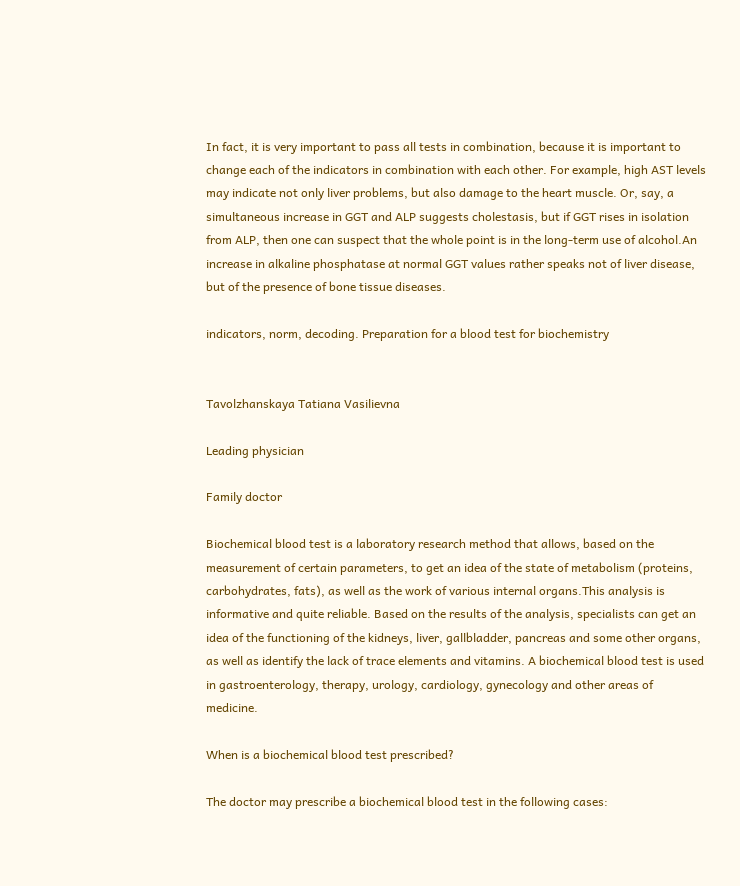In fact, it is very important to pass all tests in combination, because it is important to change each of the indicators in combination with each other. For example, high AST levels may indicate not only liver problems, but also damage to the heart muscle. Or, say, a simultaneous increase in GGT and ALP suggests cholestasis, but if GGT rises in isolation from ALP, then one can suspect that the whole point is in the long-term use of alcohol.An increase in alkaline phosphatase at normal GGT values rather speaks not of liver disease, but of the presence of bone tissue diseases.

indicators, norm, decoding. Preparation for a blood test for biochemistry


Tavolzhanskaya Tatiana Vasilievna

Leading physician

Family doctor

Biochemical blood test is a laboratory research method that allows, based on the measurement of certain parameters, to get an idea of the state of metabolism (proteins, carbohydrates, fats), as well as the work of various internal organs.This analysis is informative and quite reliable. Based on the results of the analysis, specialists can get an idea of the functioning of the kidneys, liver, gallbladder, pancreas and some other organs, as well as identify the lack of trace elements and vitamins. A biochemical blood test is used in gastroenterology, therapy, urology, cardiology, gynecology and other areas of medicine.

When is a biochemical blood test prescribed?

The doctor may prescribe a biochemical blood test in the following cases: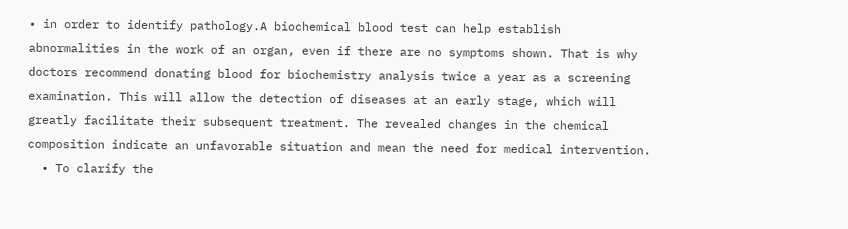• in order to identify pathology.A biochemical blood test can help establish abnormalities in the work of an organ, even if there are no symptoms shown. That is why doctors recommend donating blood for biochemistry analysis twice a year as a screening examination. This will allow the detection of diseases at an early stage, which will greatly facilitate their subsequent treatment. The revealed changes in the chemical composition indicate an unfavorable situation and mean the need for medical intervention.
  • To clarify the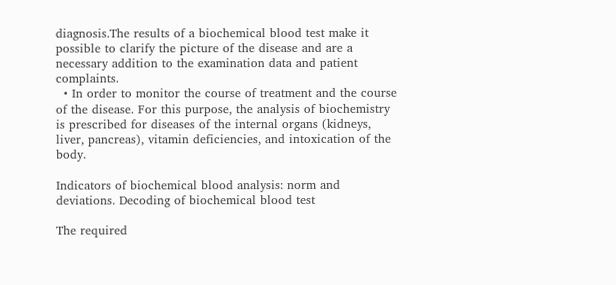diagnosis.The results of a biochemical blood test make it possible to clarify the picture of the disease and are a necessary addition to the examination data and patient complaints.
  • In order to monitor the course of treatment and the course of the disease. For this purpose, the analysis of biochemistry is prescribed for diseases of the internal organs (kidneys, liver, pancreas), vitamin deficiencies, and intoxication of the body.

Indicators of biochemical blood analysis: norm and deviations. Decoding of biochemical blood test

The required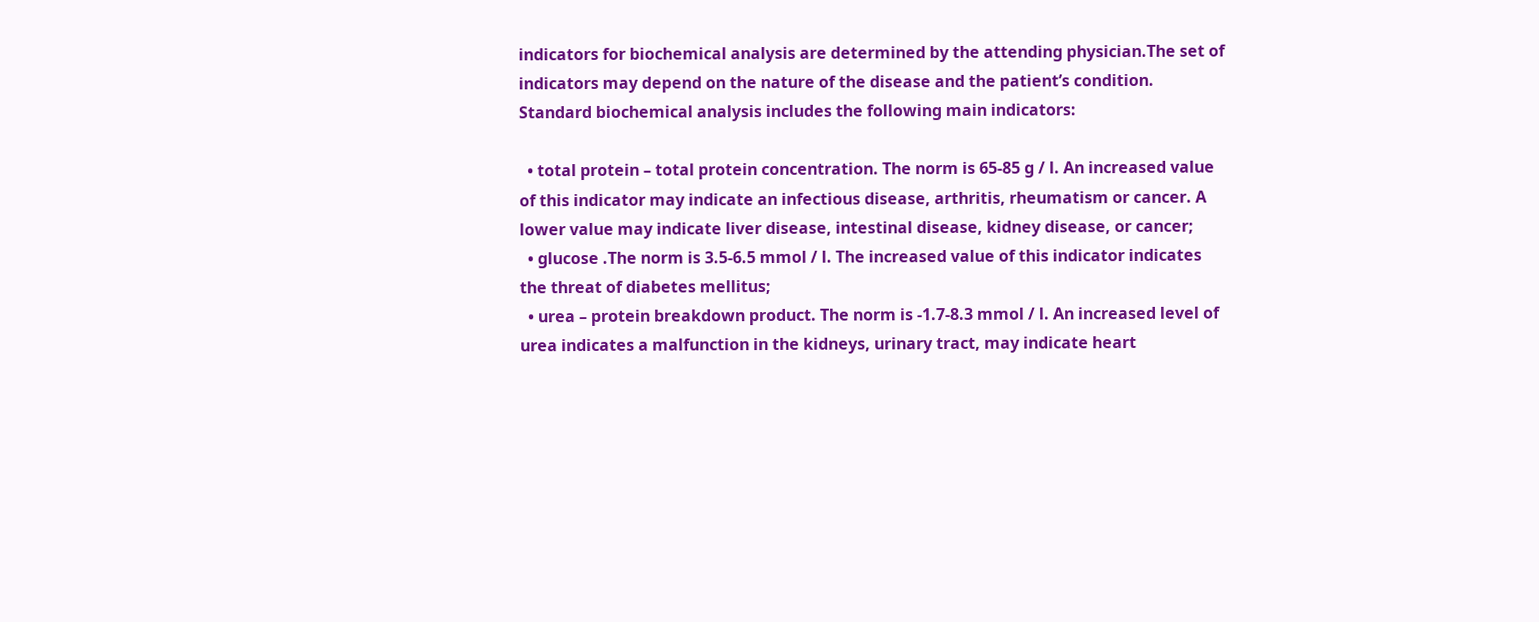indicators for biochemical analysis are determined by the attending physician.The set of indicators may depend on the nature of the disease and the patient’s condition. Standard biochemical analysis includes the following main indicators:

  • total protein – total protein concentration. The norm is 65-85 g / l. An increased value of this indicator may indicate an infectious disease, arthritis, rheumatism or cancer. A lower value may indicate liver disease, intestinal disease, kidney disease, or cancer;
  • glucose .The norm is 3.5-6.5 mmol / l. The increased value of this indicator indicates the threat of diabetes mellitus;
  • urea – protein breakdown product. The norm is -1.7-8.3 mmol / l. An increased level of urea indicates a malfunction in the kidneys, urinary tract, may indicate heart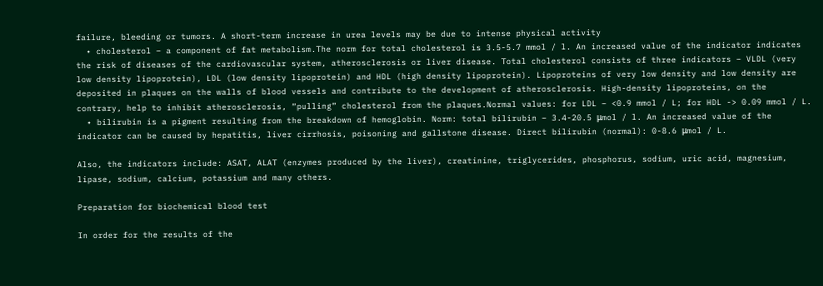failure, bleeding or tumors. A short-term increase in urea levels may be due to intense physical activity
  • cholesterol – a component of fat metabolism.The norm for total cholesterol is 3.5-5.7 mmol / l. An increased value of the indicator indicates the risk of diseases of the cardiovascular system, atherosclerosis or liver disease. Total cholesterol consists of three indicators – VLDL (very low density lipoprotein), LDL (low density lipoprotein) and HDL (high density lipoprotein). Lipoproteins of very low density and low density are deposited in plaques on the walls of blood vessels and contribute to the development of atherosclerosis. High-density lipoproteins, on the contrary, help to inhibit atherosclerosis, “pulling” cholesterol from the plaques.Normal values: for LDL – <0.9 mmol / L; for HDL -> 0.09 mmol / L.
  • bilirubin is a pigment resulting from the breakdown of hemoglobin. Norm: total bilirubin – 3.4-20.5 μmol / l. An increased value of the indicator can be caused by hepatitis, liver cirrhosis, poisoning and gallstone disease. Direct bilirubin (normal): 0-8.6 μmol / L.

Also, the indicators include: ASAT, ALAT (enzymes produced by the liver), creatinine, triglycerides, phosphorus, sodium, uric acid, magnesium, lipase, sodium, calcium, potassium and many others.

Preparation for biochemical blood test

In order for the results of the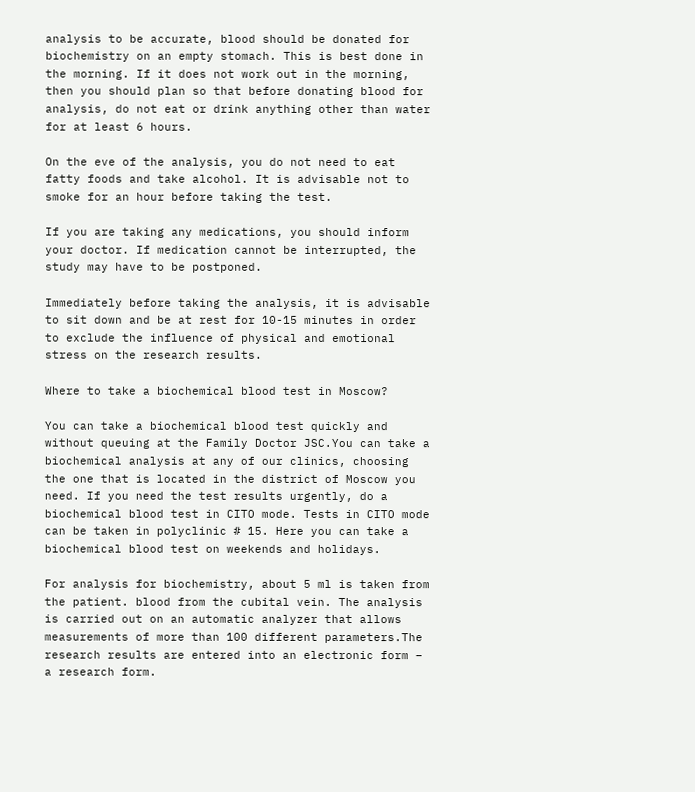analysis to be accurate, blood should be donated for biochemistry on an empty stomach. This is best done in the morning. If it does not work out in the morning, then you should plan so that before donating blood for analysis, do not eat or drink anything other than water for at least 6 hours.

On the eve of the analysis, you do not need to eat fatty foods and take alcohol. It is advisable not to smoke for an hour before taking the test.

If you are taking any medications, you should inform your doctor. If medication cannot be interrupted, the study may have to be postponed.

Immediately before taking the analysis, it is advisable to sit down and be at rest for 10-15 minutes in order to exclude the influence of physical and emotional stress on the research results.

Where to take a biochemical blood test in Moscow?

You can take a biochemical blood test quickly and without queuing at the Family Doctor JSC.You can take a biochemical analysis at any of our clinics, choosing the one that is located in the district of Moscow you need. If you need the test results urgently, do a biochemical blood test in CITO mode. Tests in CITO mode can be taken in polyclinic # 15. Here you can take a biochemical blood test on weekends and holidays.

For analysis for biochemistry, about 5 ml is taken from the patient. blood from the cubital vein. The analysis is carried out on an automatic analyzer that allows measurements of more than 100 different parameters.The research results are entered into an electronic form – a research form.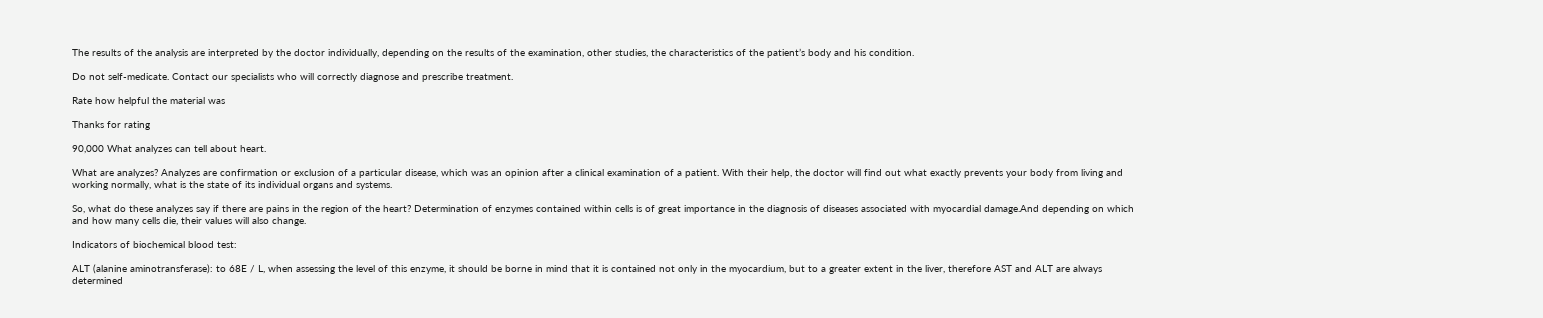The results of the analysis are interpreted by the doctor individually, depending on the results of the examination, other studies, the characteristics of the patient’s body and his condition.

Do not self-medicate. Contact our specialists who will correctly diagnose and prescribe treatment.

Rate how helpful the material was

Thanks for rating

90,000 What analyzes can tell about heart.

What are analyzes? Analyzes are confirmation or exclusion of a particular disease, which was an opinion after a clinical examination of a patient. With their help, the doctor will find out what exactly prevents your body from living and working normally, what is the state of its individual organs and systems.

So, what do these analyzes say if there are pains in the region of the heart? Determination of enzymes contained within cells is of great importance in the diagnosis of diseases associated with myocardial damage.And depending on which and how many cells die, their values will also change.

Indicators of biochemical blood test:

ALT (alanine aminotransferase): to 68E / L, when assessing the level of this enzyme, it should be borne in mind that it is contained not only in the myocardium, but to a greater extent in the liver, therefore AST and ALT are always determined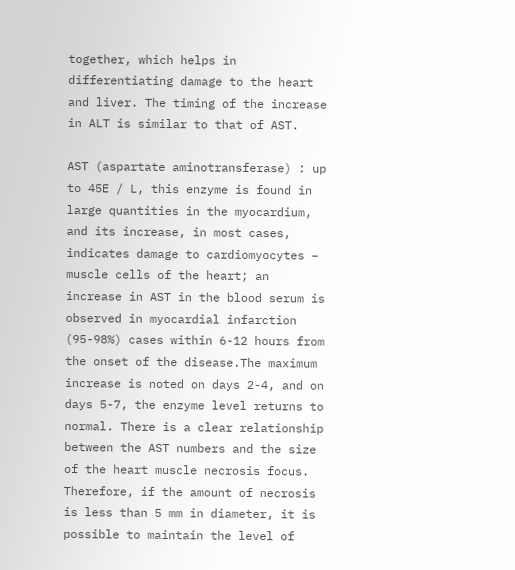together, which helps in differentiating damage to the heart and liver. The timing of the increase in ALT is similar to that of AST.

AST (aspartate aminotransferase) : up to 45E / L, this enzyme is found in large quantities in the myocardium, and its increase, in most cases, indicates damage to cardiomyocytes – muscle cells of the heart; an increase in AST in the blood serum is observed in myocardial infarction (95-98%) cases within 6-12 hours from the onset of the disease.The maximum increase is noted on days 2-4, and on days 5-7, the enzyme level returns to normal. There is a clear relationship between the AST numbers and the size of the heart muscle necrosis focus. Therefore, if the amount of necrosis is less than 5 mm in diameter, it is possible to maintain the level of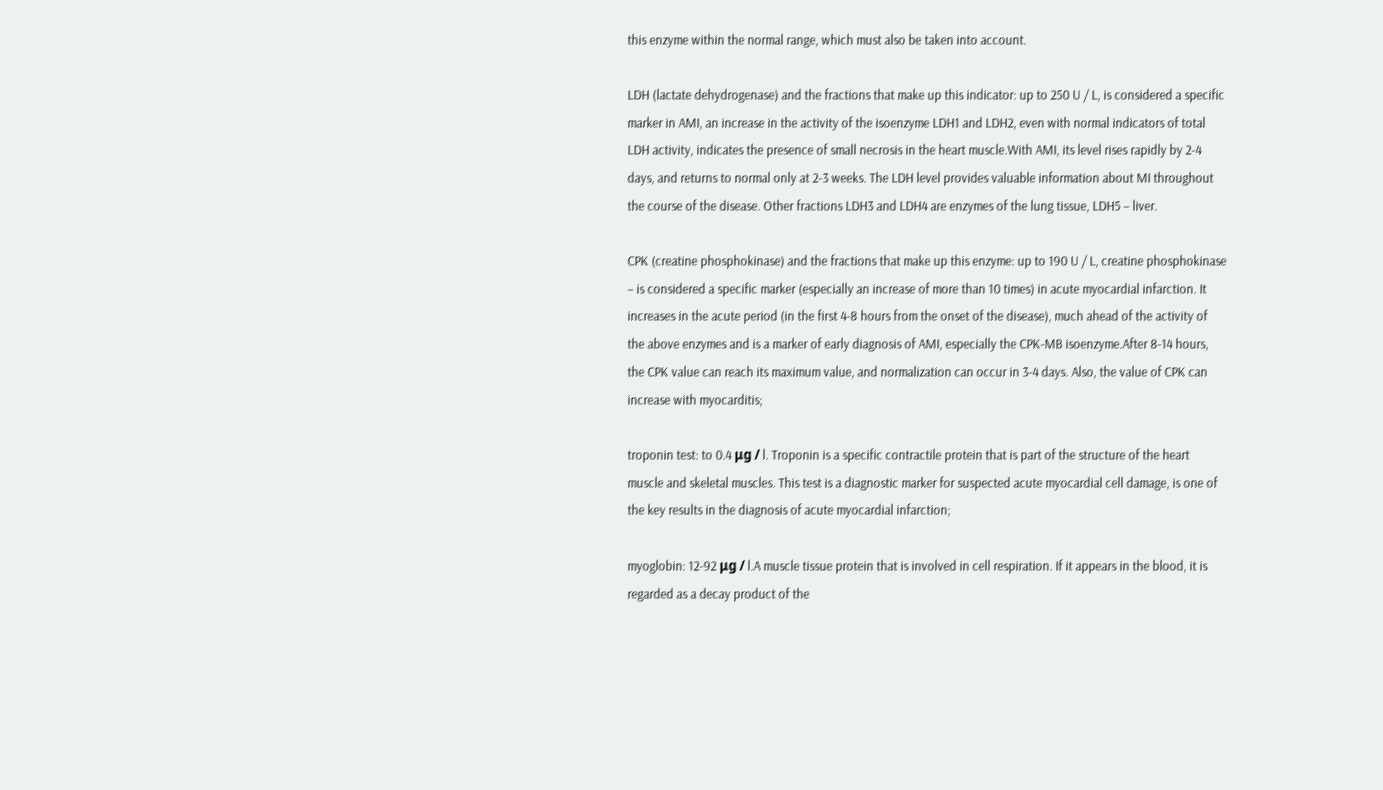this enzyme within the normal range, which must also be taken into account.

LDH (lactate dehydrogenase) and the fractions that make up this indicator: up to 250 U / L, is considered a specific marker in AMI, an increase in the activity of the isoenzyme LDH1 and LDH2, even with normal indicators of total LDH activity, indicates the presence of small necrosis in the heart muscle.With AMI, its level rises rapidly by 2-4 days, and returns to normal only at 2-3 weeks. The LDH level provides valuable information about MI throughout the course of the disease. Other fractions LDH3 and LDH4 are enzymes of the lung tissue, LDH5 – liver.

CPK (creatine phosphokinase) and the fractions that make up this enzyme: up to 190 U / L, creatine phosphokinase – is considered a specific marker (especially an increase of more than 10 times) in acute myocardial infarction. It increases in the acute period (in the first 4-8 hours from the onset of the disease), much ahead of the activity of the above enzymes and is a marker of early diagnosis of AMI, especially the CPK-MB isoenzyme.After 8-14 hours, the CPK value can reach its maximum value, and normalization can occur in 3-4 days. Also, the value of CPK can increase with myocarditis;

troponin test: to 0.4 μg / l. Troponin is a specific contractile protein that is part of the structure of the heart muscle and skeletal muscles. This test is a diagnostic marker for suspected acute myocardial cell damage, is one of the key results in the diagnosis of acute myocardial infarction;

myoglobin: 12-92 μg / l.A muscle tissue protein that is involved in cell respiration. If it appears in the blood, it is regarded as a decay product of the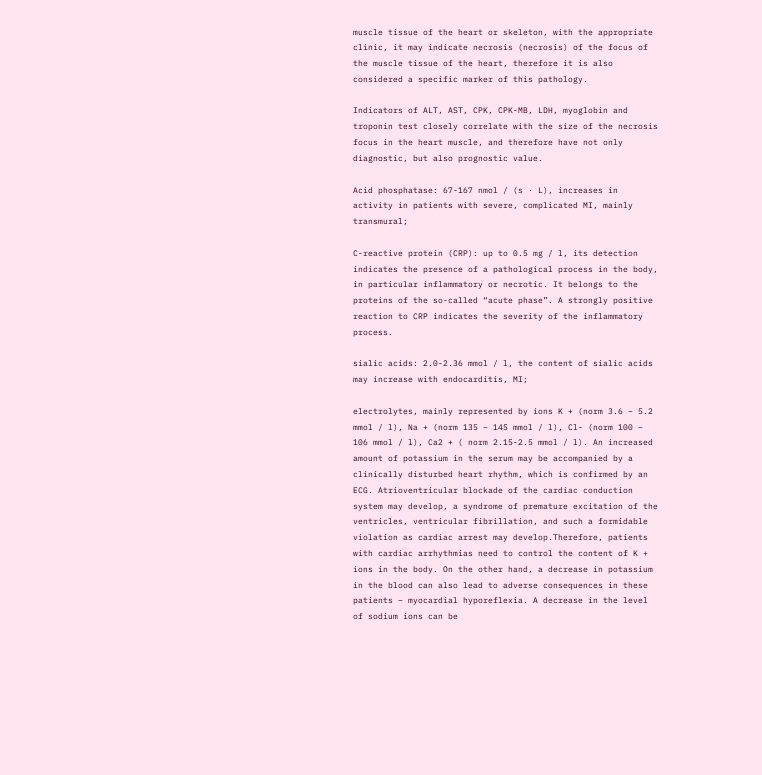muscle tissue of the heart or skeleton, with the appropriate clinic, it may indicate necrosis (necrosis) of the focus of the muscle tissue of the heart, therefore it is also considered a specific marker of this pathology.

Indicators of ALT, AST, CPK, CPK-MB, LDH, myoglobin and troponin test closely correlate with the size of the necrosis focus in the heart muscle, and therefore have not only diagnostic, but also prognostic value.

Acid phosphatase: 67-167 nmol / (s · L), increases in activity in patients with severe, complicated MI, mainly transmural;

C-reactive protein (CRP): up to 0.5 mg / l, its detection indicates the presence of a pathological process in the body, in particular inflammatory or necrotic. It belongs to the proteins of the so-called “acute phase”. A strongly positive reaction to CRP indicates the severity of the inflammatory process.

sialic acids: 2.0-2.36 mmol / l, the content of sialic acids may increase with endocarditis, MI;

electrolytes, mainly represented by ions K + (norm 3.6 – 5.2 mmol / l), Na + (norm 135 – 145 mmol / l), Cl- (norm 100 – 106 mmol / l), Ca2 + ( norm 2.15-2.5 mmol / l). An increased amount of potassium in the serum may be accompanied by a clinically disturbed heart rhythm, which is confirmed by an ECG. Atrioventricular blockade of the cardiac conduction system may develop, a syndrome of premature excitation of the ventricles, ventricular fibrillation, and such a formidable violation as cardiac arrest may develop.Therefore, patients with cardiac arrhythmias need to control the content of K + ions in the body. On the other hand, a decrease in potassium in the blood can also lead to adverse consequences in these patients – myocardial hyporeflexia. A decrease in the level of sodium ions can be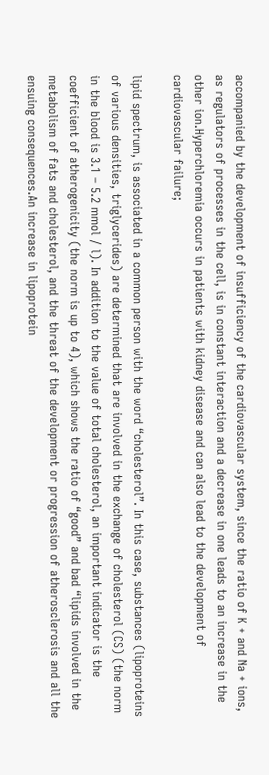accompanied by the development of insufficiency of the cardiovascular system, since the ratio of K + and Na + ions, as regulators of processes in the cell, is in constant interaction and a decrease in one leads to an increase in the other ion.Hyperchloremia occurs in patients with kidney disease and can also lead to the development of cardiovascular failure;

lipid spectrum, is associated in a common person with the word “cholesterol”. In this case, substances (lipoproteins of various densities, triglycerides) are determined that are involved in the exchange of cholesterol (CS) (the norm in the blood is 3.1 – 5.2 mmol / l). In addition to the value of total cholesterol, an important indicator is the coefficient of atherogenicity (the norm is up to 4), which shows the ratio of “good” and bad “lipids involved in the metabolism of fats and cholesterol, and the threat of the development or progression of atherosclerosis and all the ensuing consequences.An increase in lipoprotein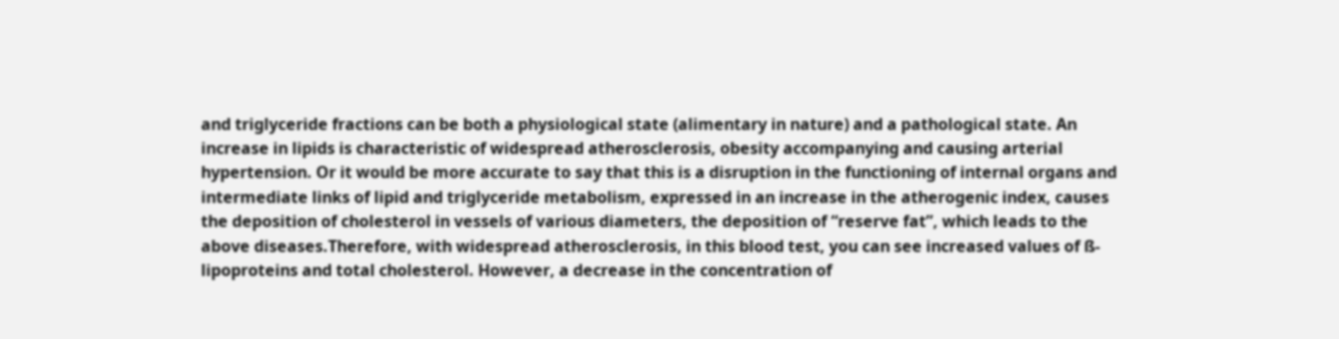and triglyceride fractions can be both a physiological state (alimentary in nature) and a pathological state. An increase in lipids is characteristic of widespread atherosclerosis, obesity accompanying and causing arterial hypertension. Or it would be more accurate to say that this is a disruption in the functioning of internal organs and intermediate links of lipid and triglyceride metabolism, expressed in an increase in the atherogenic index, causes the deposition of cholesterol in vessels of various diameters, the deposition of “reserve fat”, which leads to the above diseases.Therefore, with widespread atherosclerosis, in this blood test, you can see increased values of ß-lipoproteins and total cholesterol. However, a decrease in the concentration of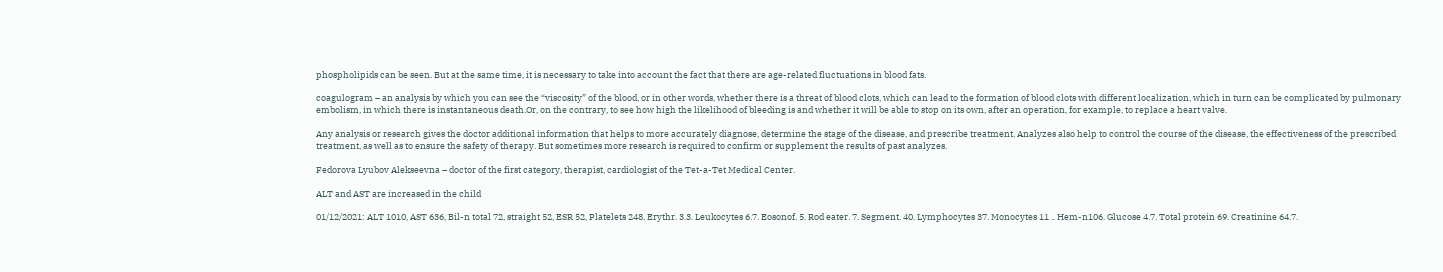phospholipids can be seen. But at the same time, it is necessary to take into account the fact that there are age-related fluctuations in blood fats.

coagulogram – an analysis by which you can see the “viscosity” of the blood, or in other words, whether there is a threat of blood clots, which can lead to the formation of blood clots with different localization, which in turn can be complicated by pulmonary embolism, in which there is instantaneous death.Or, on the contrary, to see how high the likelihood of bleeding is and whether it will be able to stop on its own, after an operation, for example, to replace a heart valve.

Any analysis or research gives the doctor additional information that helps to more accurately diagnose, determine the stage of the disease, and prescribe treatment. Analyzes also help to control the course of the disease, the effectiveness of the prescribed treatment, as well as to ensure the safety of therapy. But sometimes more research is required to confirm or supplement the results of past analyzes.

Fedorova Lyubov Alekseevna – doctor of the first category, therapist, cardiologist of the Tet-a-Tet Medical Center.

ALT and AST are increased in the child

01/12/2021: ALT 1010, AST 636, Bil-n total 72, straight 52, ESR 52, Platelets 248, Erythr. 3.3. Leukocytes 6.7. Eosonof. 5. Rod eater. 7. Segment. 40. Lymphocytes 37. Monocytes 11 .. Hem-n106. Glucose 4.7. Total protein 69. Creatinine 64.7.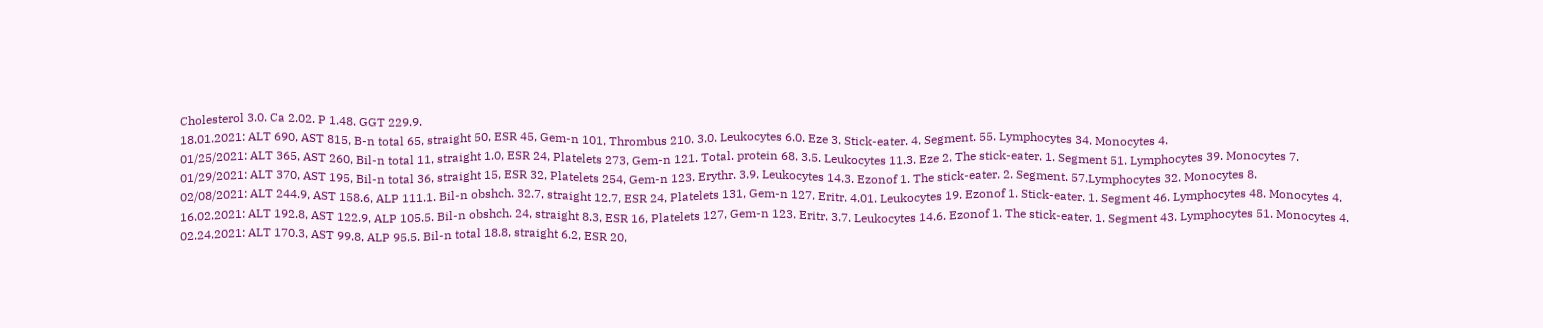Cholesterol 3.0. Ca 2.02. P 1.48. GGT 229.9.
18.01.2021: ALT 690, AST 815, B-n total 65, straight 50, ESR 45, Gem-n 101, Thrombus 210. 3.0. Leukocytes 6.0. Eze 3. Stick-eater. 4. Segment. 55. Lymphocytes 34. Monocytes 4.
01/25/2021: ALT 365, AST 260, Bil-n total 11, straight 1.0, ESR 24, Platelets 273, Gem-n 121. Total. protein 68. 3.5. Leukocytes 11.3. Eze 2. The stick-eater. 1. Segment 51. Lymphocytes 39. Monocytes 7.
01/29/2021: ALT 370, AST 195, Bil-n total 36, straight 15, ESR 32, Platelets 254, Gem-n 123. Erythr. 3.9. Leukocytes 14.3. Ezonof 1. The stick-eater. 2. Segment. 57.Lymphocytes 32. Monocytes 8.
02/08/2021: ALT 244.9, AST 158.6, ALP 111.1. Bil-n obshch. 32.7, straight 12.7, ESR 24, Platelets 131, Gem-n 127. Eritr. 4.01. Leukocytes 19. Ezonof 1. Stick-eater. 1. Segment 46. Lymphocytes 48. Monocytes 4.
16.02.2021: ALT 192.8, AST 122.9, ALP 105.5. Bil-n obshch. 24, straight 8.3, ESR 16, Platelets 127, Gem-n 123. Eritr. 3.7. Leukocytes 14.6. Ezonof 1. The stick-eater. 1. Segment 43. Lymphocytes 51. Monocytes 4.
02.24.2021: ALT 170.3, AST 99.8, ALP 95.5. Bil-n total 18.8, straight 6.2, ESR 20,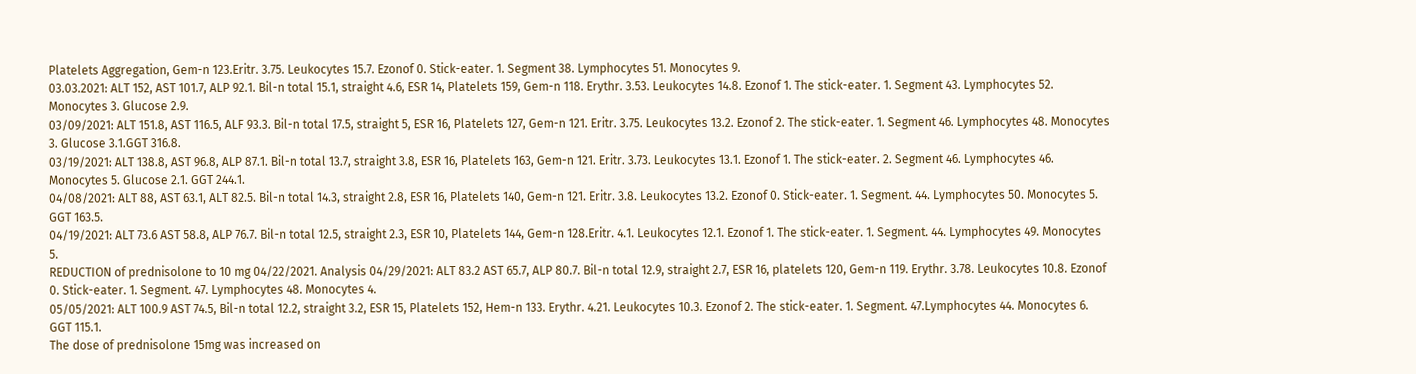Platelets Aggregation, Gem-n 123.Eritr. 3.75. Leukocytes 15.7. Ezonof 0. Stick-eater. 1. Segment 38. Lymphocytes 51. Monocytes 9.
03.03.2021: ALT 152, AST 101.7, ALP 92.1. Bil-n total 15.1, straight 4.6, ESR 14, Platelets 159, Gem-n 118. Erythr. 3.53. Leukocytes 14.8. Ezonof 1. The stick-eater. 1. Segment 43. Lymphocytes 52. Monocytes 3. Glucose 2.9.
03/09/2021: ALT 151.8, AST 116.5, ALF 93.3. Bil-n total 17.5, straight 5, ESR 16, Platelets 127, Gem-n 121. Eritr. 3.75. Leukocytes 13.2. Ezonof 2. The stick-eater. 1. Segment 46. Lymphocytes 48. Monocytes 3. Glucose 3.1.GGT 316.8.
03/19/2021: ALT 138.8, AST 96.8, ALP 87.1. Bil-n total 13.7, straight 3.8, ESR 16, Platelets 163, Gem-n 121. Eritr. 3.73. Leukocytes 13.1. Ezonof 1. The stick-eater. 2. Segment 46. Lymphocytes 46. Monocytes 5. Glucose 2.1. GGT 244.1.
04/08/2021: ALT 88, AST 63.1, ALT 82.5. Bil-n total 14.3, straight 2.8, ESR 16, Platelets 140, Gem-n 121. Eritr. 3.8. Leukocytes 13.2. Ezonof 0. Stick-eater. 1. Segment. 44. Lymphocytes 50. Monocytes 5. GGT 163.5.
04/19/2021: ALT 73.6 AST 58.8, ALP 76.7. Bil-n total 12.5, straight 2.3, ESR 10, Platelets 144, Gem-n 128.Eritr. 4.1. Leukocytes 12.1. Ezonof 1. The stick-eater. 1. Segment. 44. Lymphocytes 49. Monocytes 5.
REDUCTION of prednisolone to 10 mg 04/22/2021. Analysis 04/29/2021: ALT 83.2 AST 65.7, ALP 80.7. Bil-n total 12.9, straight 2.7, ESR 16, platelets 120, Gem-n 119. Erythr. 3.78. Leukocytes 10.8. Ezonof 0. Stick-eater. 1. Segment. 47. Lymphocytes 48. Monocytes 4.
05/05/2021: ALT 100.9 AST 74.5, Bil-n total 12.2, straight 3.2, ESR 15, Platelets 152, Hem-n 133. Erythr. 4.21. Leukocytes 10.3. Ezonof 2. The stick-eater. 1. Segment. 47.Lymphocytes 44. Monocytes 6. GGT 115.1.
The dose of prednisolone 15mg was increased on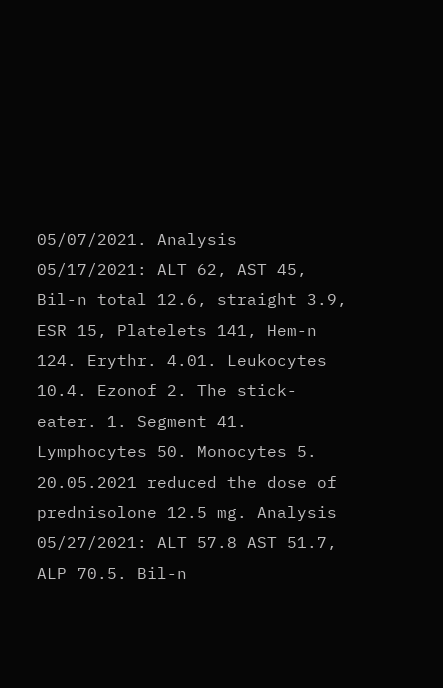05/07/2021. Analysis 05/17/2021: ALT 62, AST 45, Bil-n total 12.6, straight 3.9, ESR 15, Platelets 141, Hem-n 124. Erythr. 4.01. Leukocytes 10.4. Ezonof 2. The stick-eater. 1. Segment 41. Lymphocytes 50. Monocytes 5.
20.05.2021 reduced the dose of prednisolone 12.5 mg. Analysis 05/27/2021: ALT 57.8 AST 51.7, ALP 70.5. Bil-n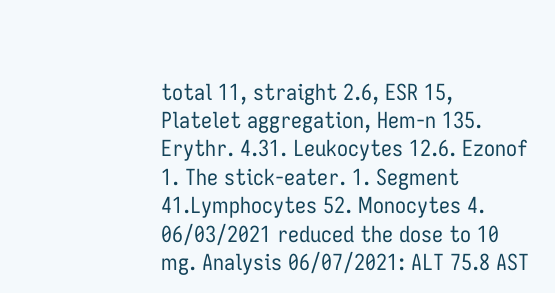total 11, straight 2.6, ESR 15, Platelet aggregation, Hem-n 135. Erythr. 4.31. Leukocytes 12.6. Ezonof 1. The stick-eater. 1. Segment 41.Lymphocytes 52. Monocytes 4.
06/03/2021 reduced the dose to 10 mg. Analysis 06/07/2021: ALT 75.8 AST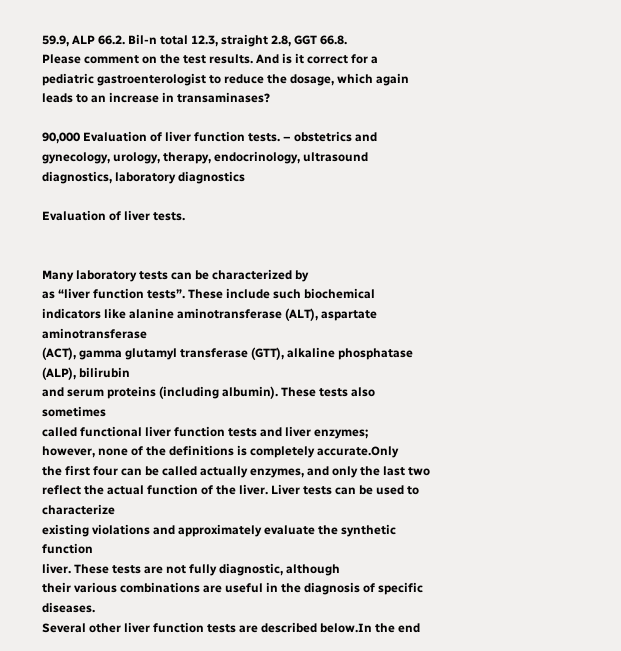59.9, ALP 66.2. Bil-n total 12.3, straight 2.8, GGT 66.8.
Please comment on the test results. And is it correct for a pediatric gastroenterologist to reduce the dosage, which again leads to an increase in transaminases?

90,000 Evaluation of liver function tests. – obstetrics and gynecology, urology, therapy, endocrinology, ultrasound diagnostics, laboratory diagnostics

Evaluation of liver tests.


Many laboratory tests can be characterized by
as “liver function tests”. These include such biochemical
indicators like alanine aminotransferase (ALT), aspartate aminotransferase
(ACT), gamma glutamyl transferase (GTT), alkaline phosphatase (ALP), bilirubin
and serum proteins (including albumin). These tests also sometimes
called functional liver function tests and liver enzymes;
however, none of the definitions is completely accurate.Only
the first four can be called actually enzymes, and only the last two
reflect the actual function of the liver. Liver tests can be used to characterize
existing violations and approximately evaluate the synthetic function
liver. These tests are not fully diagnostic, although
their various combinations are useful in the diagnosis of specific diseases.
Several other liver function tests are described below.In the end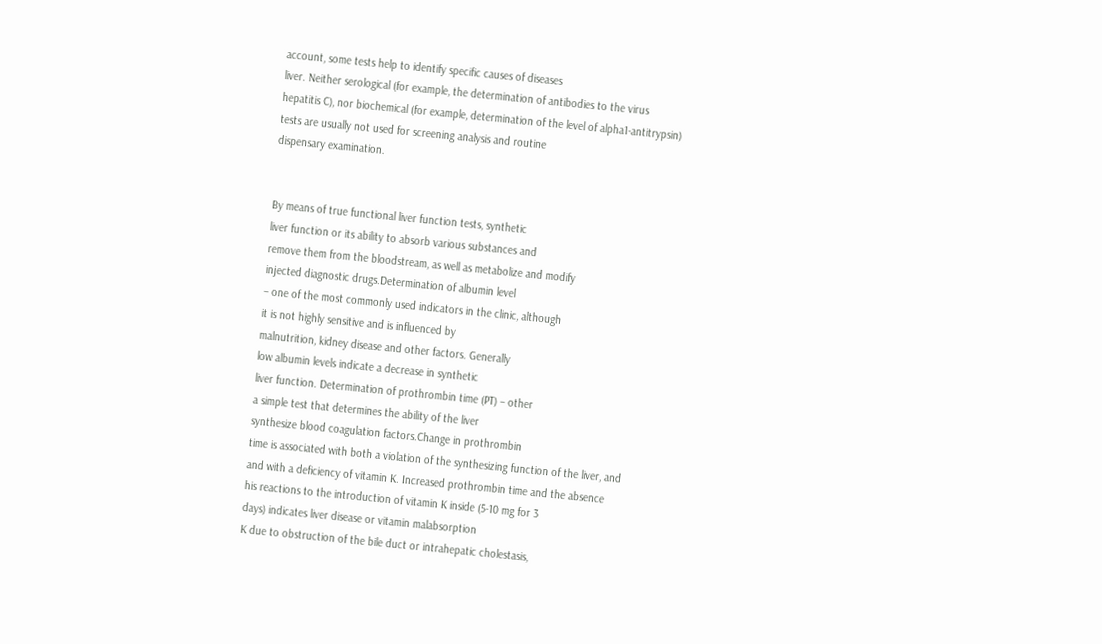account, some tests help to identify specific causes of diseases
liver. Neither serological (for example, the determination of antibodies to the virus
hepatitis C), nor biochemical (for example, determination of the level of alpha1-antitrypsin)
tests are usually not used for screening analysis and routine
dispensary examination.


By means of true functional liver function tests, synthetic
liver function or its ability to absorb various substances and
remove them from the bloodstream, as well as metabolize and modify
injected diagnostic drugs.Determination of albumin level
– one of the most commonly used indicators in the clinic, although
it is not highly sensitive and is influenced by
malnutrition, kidney disease and other factors. Generally
low albumin levels indicate a decrease in synthetic
liver function. Determination of prothrombin time (PT) – other
a simple test that determines the ability of the liver
synthesize blood coagulation factors.Change in prothrombin
time is associated with both a violation of the synthesizing function of the liver, and
and with a deficiency of vitamin K. Increased prothrombin time and the absence
his reactions to the introduction of vitamin K inside (5-10 mg for 3
days) indicates liver disease or vitamin malabsorption
K due to obstruction of the bile duct or intrahepatic cholestasis,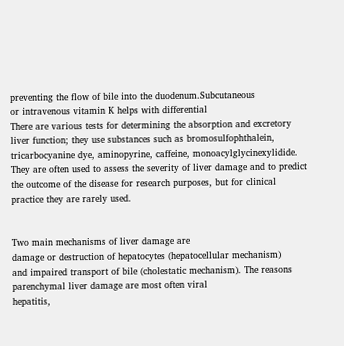preventing the flow of bile into the duodenum.Subcutaneous
or intravenous vitamin K helps with differential
There are various tests for determining the absorption and excretory
liver function; they use substances such as bromosulfophthalein,
tricarbocyanine dye, aminopyrine, caffeine, monoacylglycinexylidide.
They are often used to assess the severity of liver damage and to predict
the outcome of the disease for research purposes, but for clinical
practice they are rarely used.


Two main mechanisms of liver damage are
damage or destruction of hepatocytes (hepatocellular mechanism)
and impaired transport of bile (cholestatic mechanism). The reasons
parenchymal liver damage are most often viral
hepatitis,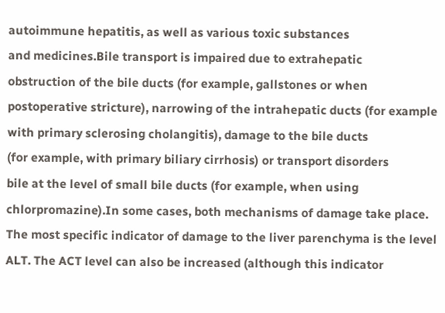autoimmune hepatitis, as well as various toxic substances
and medicines.Bile transport is impaired due to extrahepatic
obstruction of the bile ducts (for example, gallstones or when
postoperative stricture), narrowing of the intrahepatic ducts (for example
with primary sclerosing cholangitis), damage to the bile ducts
(for example, with primary biliary cirrhosis) or transport disorders
bile at the level of small bile ducts (for example, when using
chlorpromazine).In some cases, both mechanisms of damage take place.
The most specific indicator of damage to the liver parenchyma is the level
ALT. The ACT level can also be increased (although this indicator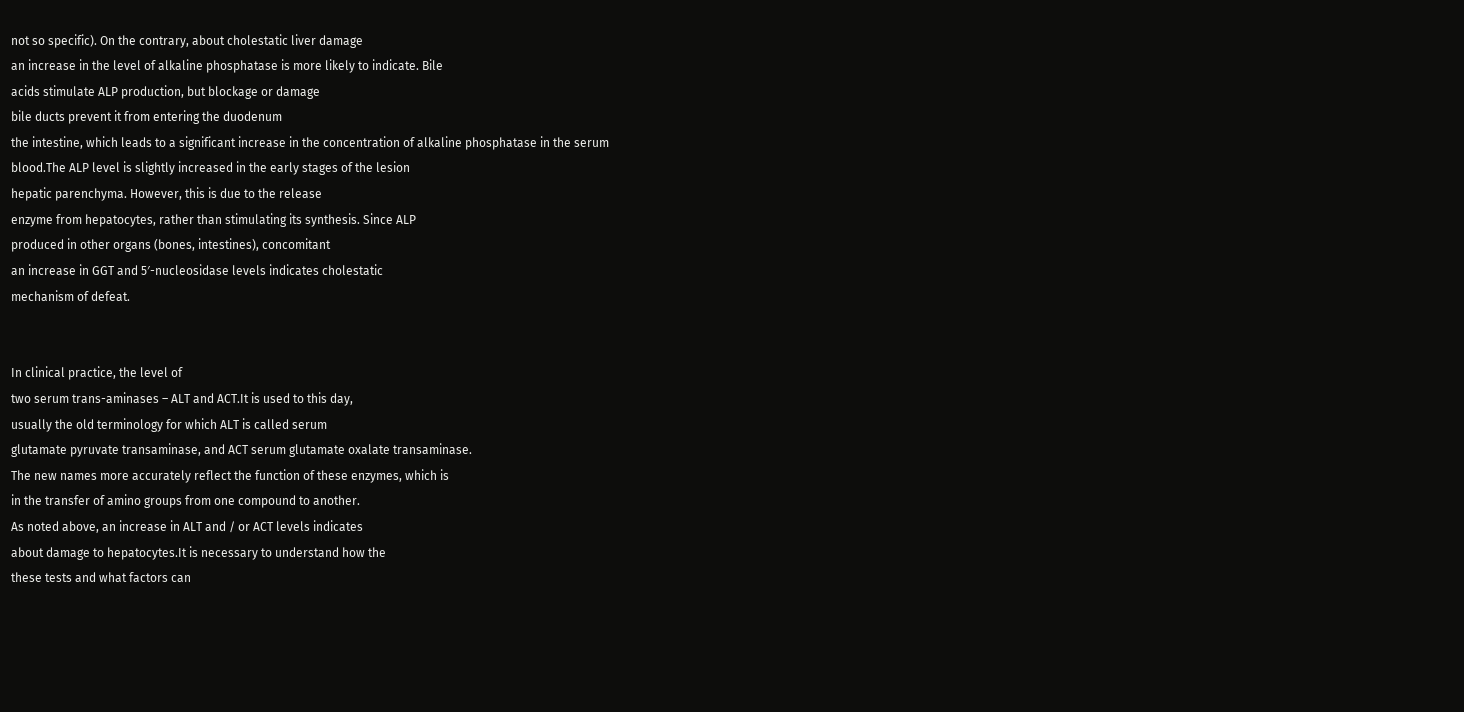not so specific). On the contrary, about cholestatic liver damage
an increase in the level of alkaline phosphatase is more likely to indicate. Bile
acids stimulate ALP production, but blockage or damage
bile ducts prevent it from entering the duodenum
the intestine, which leads to a significant increase in the concentration of alkaline phosphatase in the serum
blood.The ALP level is slightly increased in the early stages of the lesion
hepatic parenchyma. However, this is due to the release
enzyme from hepatocytes, rather than stimulating its synthesis. Since ALP
produced in other organs (bones, intestines), concomitant
an increase in GGT and 5′-nucleosidase levels indicates cholestatic
mechanism of defeat.


In clinical practice, the level of
two serum trans-aminases – ALT and ACT.It is used to this day,
usually the old terminology for which ALT is called serum
glutamate pyruvate transaminase, and ACT serum glutamate oxalate transaminase.
The new names more accurately reflect the function of these enzymes, which is
in the transfer of amino groups from one compound to another.
As noted above, an increase in ALT and / or ACT levels indicates
about damage to hepatocytes.It is necessary to understand how the
these tests and what factors can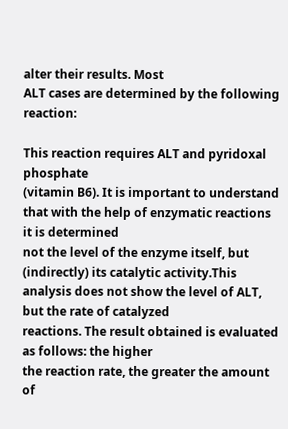alter their results. Most
ALT cases are determined by the following reaction:

This reaction requires ALT and pyridoxal phosphate
(vitamin B6). It is important to understand that with the help of enzymatic reactions it is determined
not the level of the enzyme itself, but (indirectly) its catalytic activity.This analysis does not show the level of ALT, but the rate of catalyzed
reactions. The result obtained is evaluated as follows: the higher
the reaction rate, the greater the amount of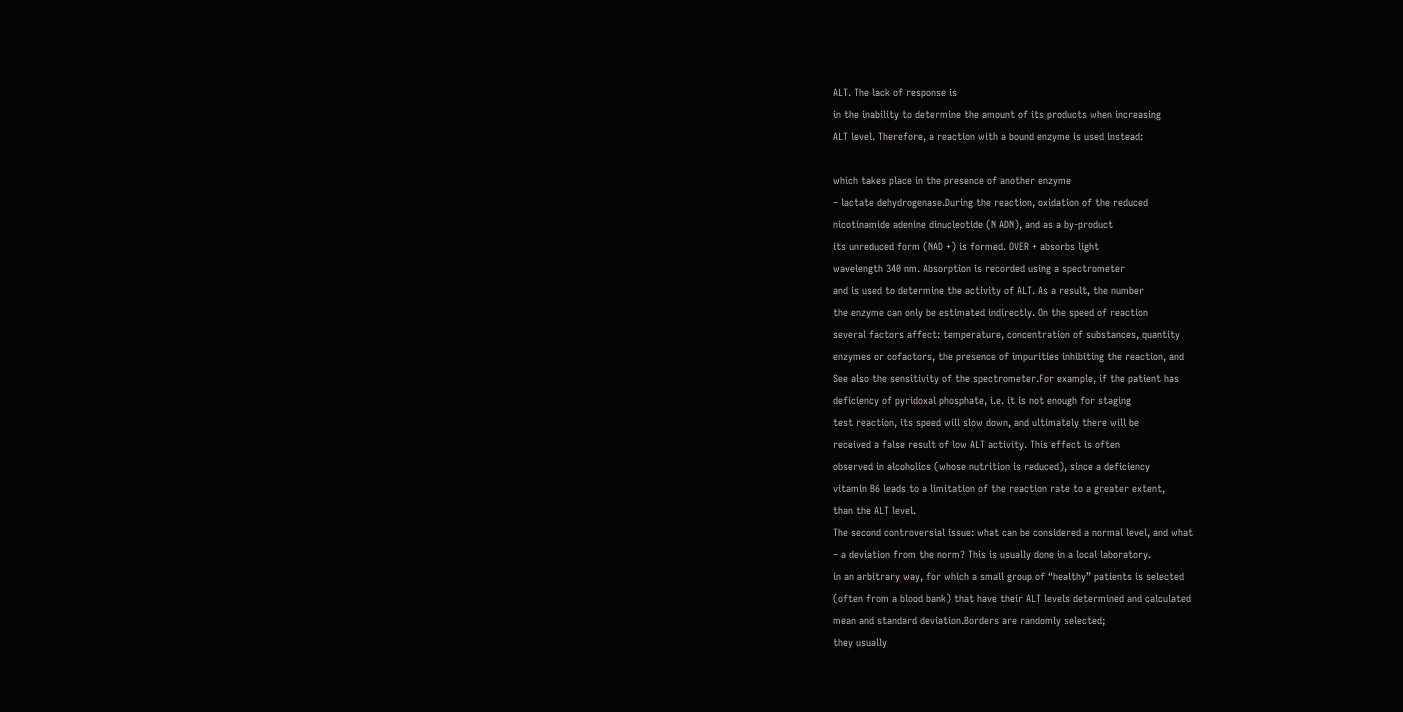ALT. The lack of response is
in the inability to determine the amount of its products when increasing
ALT level. Therefore, a reaction with a bound enzyme is used instead:

which takes place in the presence of another enzyme
– lactate dehydrogenase.During the reaction, oxidation of the reduced
nicotinamide adenine dinucleotide (N ADN), and as a by-product
its unreduced form (NAD +) is formed. OVER + absorbs light
wavelength 340 nm. Absorption is recorded using a spectrometer
and is used to determine the activity of ALT. As a result, the number
the enzyme can only be estimated indirectly. On the speed of reaction
several factors affect: temperature, concentration of substances, quantity
enzymes or cofactors, the presence of impurities inhibiting the reaction, and
See also the sensitivity of the spectrometer.For example, if the patient has
deficiency of pyridoxal phosphate, i.e. it is not enough for staging
test reaction, its speed will slow down, and ultimately there will be
received a false result of low ALT activity. This effect is often
observed in alcoholics (whose nutrition is reduced), since a deficiency
vitamin B6 leads to a limitation of the reaction rate to a greater extent,
than the ALT level.
The second controversial issue: what can be considered a normal level, and what
– a deviation from the norm? This is usually done in a local laboratory.
in an arbitrary way, for which a small group of “healthy” patients is selected
(often from a blood bank) that have their ALT levels determined and calculated
mean and standard deviation.Borders are randomly selected;
they usually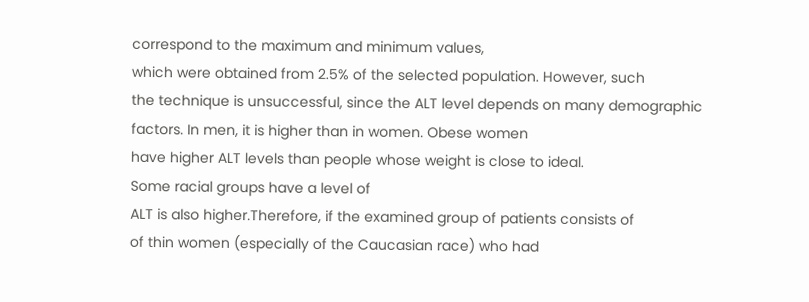correspond to the maximum and minimum values,
which were obtained from 2.5% of the selected population. However, such
the technique is unsuccessful, since the ALT level depends on many demographic
factors. In men, it is higher than in women. Obese women
have higher ALT levels than people whose weight is close to ideal.
Some racial groups have a level of
ALT is also higher.Therefore, if the examined group of patients consists of
of thin women (especially of the Caucasian race) who had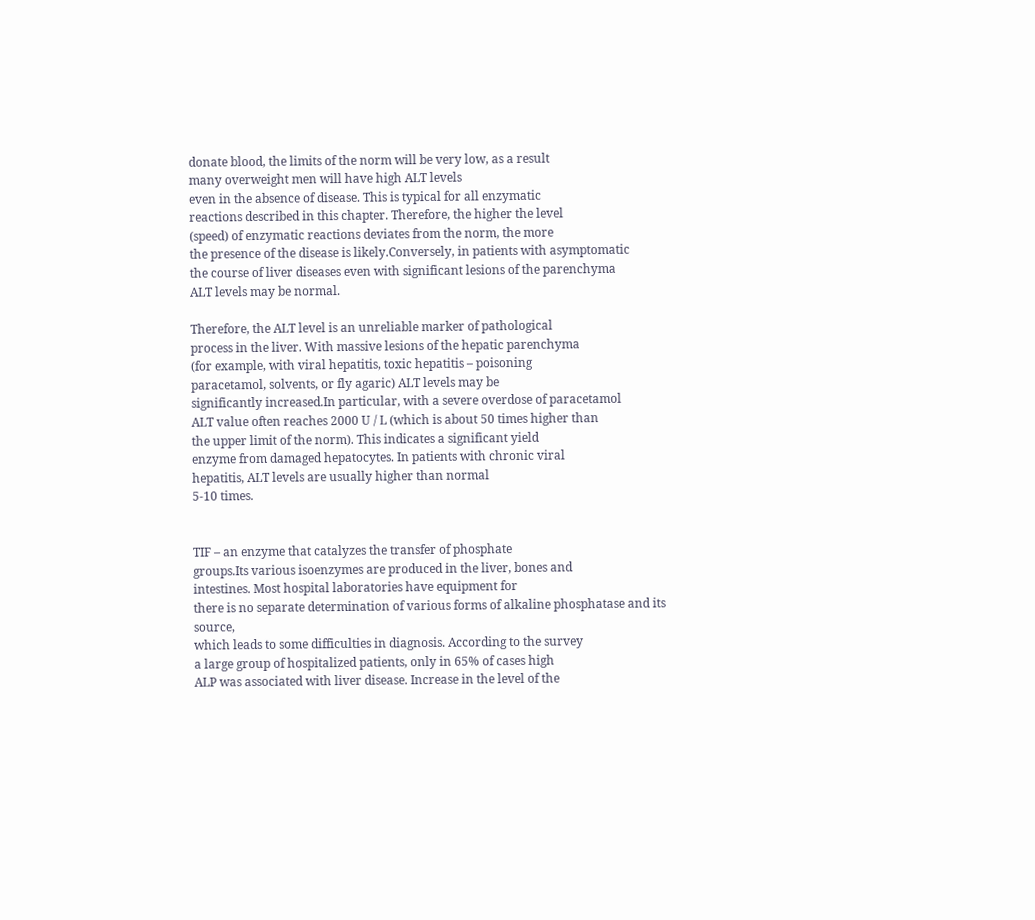donate blood, the limits of the norm will be very low, as a result
many overweight men will have high ALT levels
even in the absence of disease. This is typical for all enzymatic
reactions described in this chapter. Therefore, the higher the level
(speed) of enzymatic reactions deviates from the norm, the more
the presence of the disease is likely.Conversely, in patients with asymptomatic
the course of liver diseases even with significant lesions of the parenchyma
ALT levels may be normal.

Therefore, the ALT level is an unreliable marker of pathological
process in the liver. With massive lesions of the hepatic parenchyma
(for example, with viral hepatitis, toxic hepatitis – poisoning
paracetamol, solvents, or fly agaric) ALT levels may be
significantly increased.In particular, with a severe overdose of paracetamol
ALT value often reaches 2000 U / L (which is about 50 times higher than
the upper limit of the norm). This indicates a significant yield
enzyme from damaged hepatocytes. In patients with chronic viral
hepatitis, ALT levels are usually higher than normal
5-10 times.


TIF – an enzyme that catalyzes the transfer of phosphate
groups.Its various isoenzymes are produced in the liver, bones and
intestines. Most hospital laboratories have equipment for
there is no separate determination of various forms of alkaline phosphatase and its source,
which leads to some difficulties in diagnosis. According to the survey
a large group of hospitalized patients, only in 65% of cases high
ALP was associated with liver disease. Increase in the level of the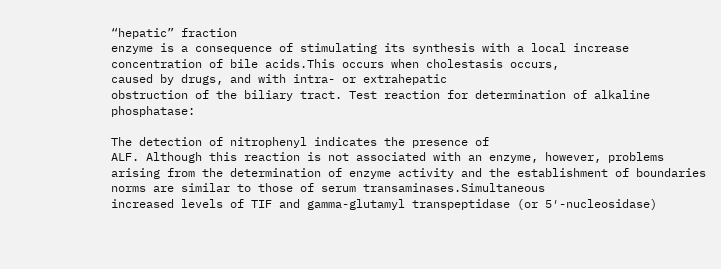“hepatic” fraction
enzyme is a consequence of stimulating its synthesis with a local increase
concentration of bile acids.This occurs when cholestasis occurs,
caused by drugs, and with intra- or extrahepatic
obstruction of the biliary tract. Test reaction for determination of alkaline phosphatase:

The detection of nitrophenyl indicates the presence of
ALF. Although this reaction is not associated with an enzyme, however, problems
arising from the determination of enzyme activity and the establishment of boundaries
norms are similar to those of serum transaminases.Simultaneous
increased levels of TIF and gamma-glutamyl transpeptidase (or 5′-nucleosidase)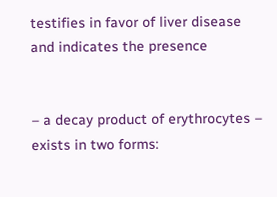testifies in favor of liver disease and indicates the presence


– a decay product of erythrocytes – exists in two forms: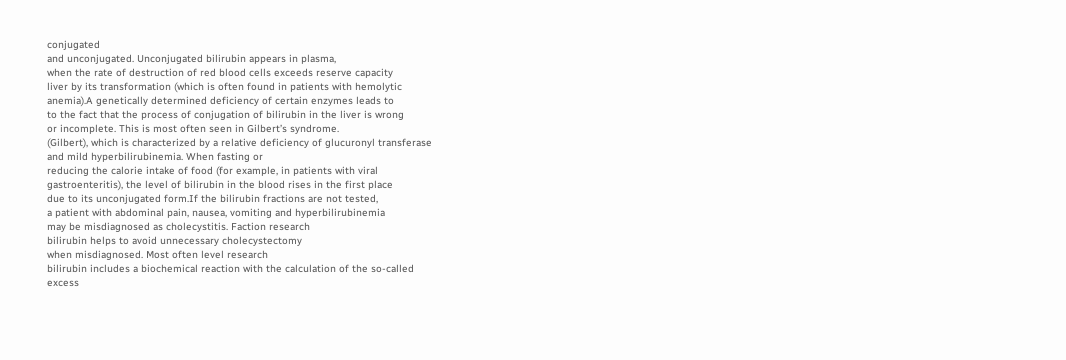conjugated
and unconjugated. Unconjugated bilirubin appears in plasma,
when the rate of destruction of red blood cells exceeds reserve capacity
liver by its transformation (which is often found in patients with hemolytic
anemia).A genetically determined deficiency of certain enzymes leads to
to the fact that the process of conjugation of bilirubin in the liver is wrong
or incomplete. This is most often seen in Gilbert’s syndrome.
(Gilbert), which is characterized by a relative deficiency of glucuronyl transferase
and mild hyperbilirubinemia. When fasting or
reducing the calorie intake of food (for example, in patients with viral
gastroenteritis), the level of bilirubin in the blood rises in the first place
due to its unconjugated form.If the bilirubin fractions are not tested,
a patient with abdominal pain, nausea, vomiting and hyperbilirubinemia
may be misdiagnosed as cholecystitis. Faction research
bilirubin helps to avoid unnecessary cholecystectomy
when misdiagnosed. Most often level research
bilirubin includes a biochemical reaction with the calculation of the so-called
excess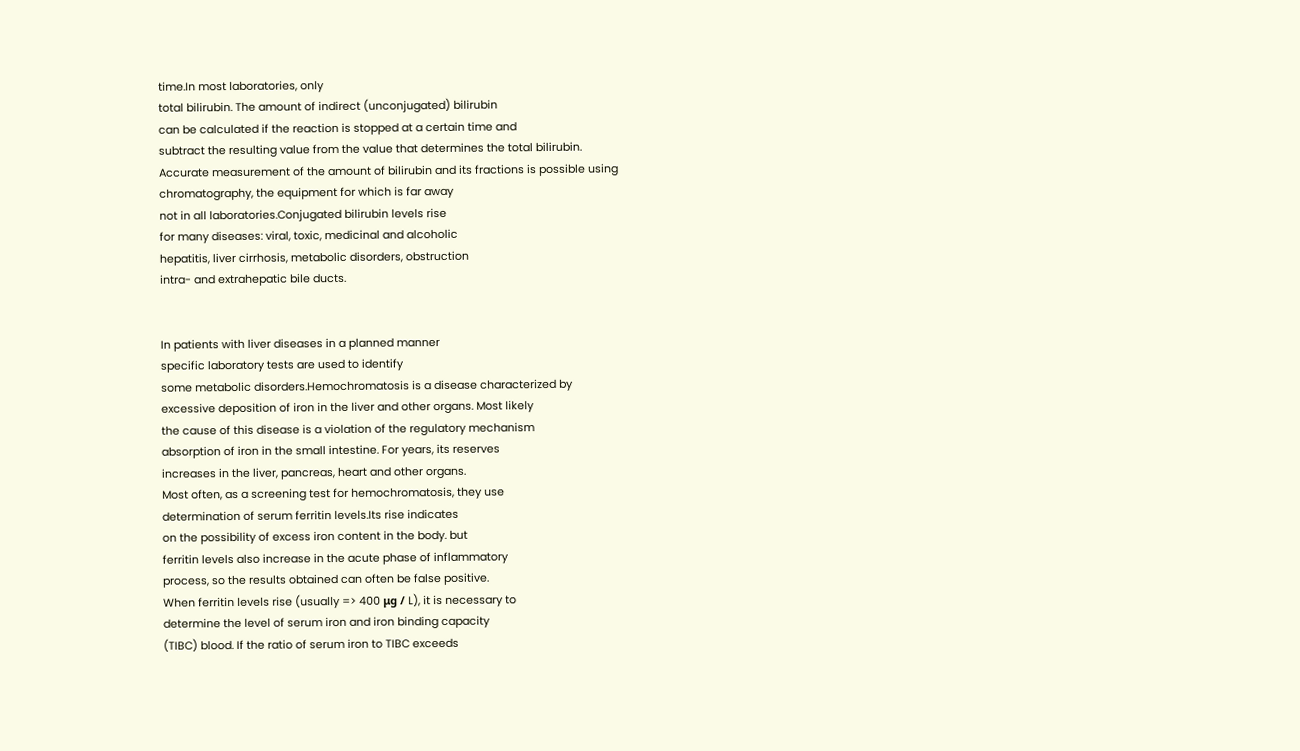time.In most laboratories, only
total bilirubin. The amount of indirect (unconjugated) bilirubin
can be calculated if the reaction is stopped at a certain time and
subtract the resulting value from the value that determines the total bilirubin.
Accurate measurement of the amount of bilirubin and its fractions is possible using
chromatography, the equipment for which is far away
not in all laboratories.Conjugated bilirubin levels rise
for many diseases: viral, toxic, medicinal and alcoholic
hepatitis, liver cirrhosis, metabolic disorders, obstruction
intra- and extrahepatic bile ducts.


In patients with liver diseases in a planned manner
specific laboratory tests are used to identify
some metabolic disorders.Hemochromatosis is a disease characterized by
excessive deposition of iron in the liver and other organs. Most likely
the cause of this disease is a violation of the regulatory mechanism
absorption of iron in the small intestine. For years, its reserves
increases in the liver, pancreas, heart and other organs.
Most often, as a screening test for hemochromatosis, they use
determination of serum ferritin levels.Its rise indicates
on the possibility of excess iron content in the body. but
ferritin levels also increase in the acute phase of inflammatory
process, so the results obtained can often be false positive.
When ferritin levels rise (usually => 400 μg / L), it is necessary to
determine the level of serum iron and iron binding capacity
(TIBC) blood. If the ratio of serum iron to TIBC exceeds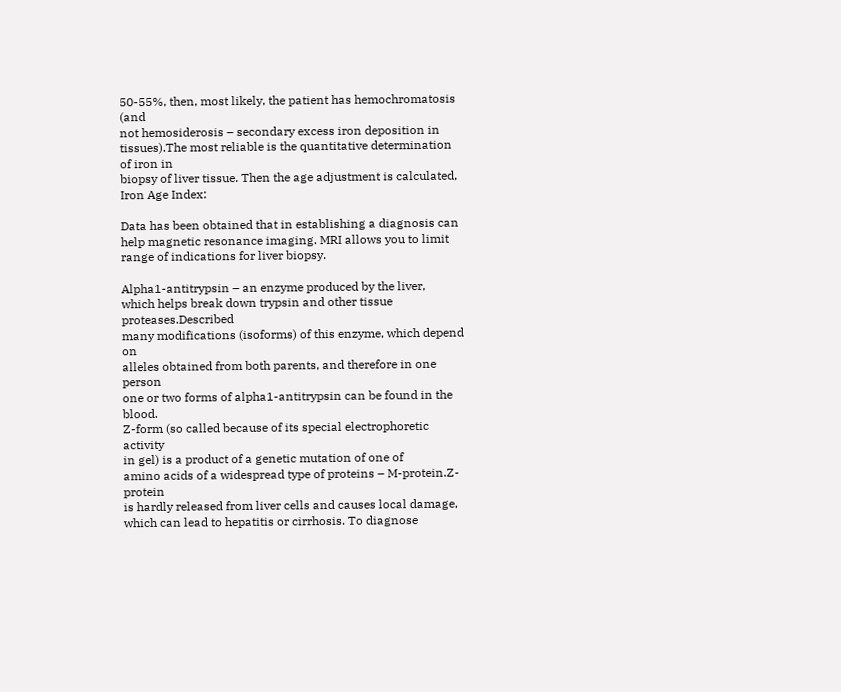50-55%, then, most likely, the patient has hemochromatosis (and
not hemosiderosis – secondary excess iron deposition in tissues).The most reliable is the quantitative determination of iron in
biopsy of liver tissue. Then the age adjustment is calculated,
Iron Age Index:

Data has been obtained that in establishing a diagnosis can
help magnetic resonance imaging. MRI allows you to limit
range of indications for liver biopsy.

Alpha1-antitrypsin – an enzyme produced by the liver,
which helps break down trypsin and other tissue proteases.Described
many modifications (isoforms) of this enzyme, which depend on
alleles obtained from both parents, and therefore in one person
one or two forms of alpha1-antitrypsin can be found in the blood.
Z-form (so called because of its special electrophoretic activity
in gel) is a product of a genetic mutation of one of
amino acids of a widespread type of proteins – M-protein.Z-protein
is hardly released from liver cells and causes local damage,
which can lead to hepatitis or cirrhosis. To diagnose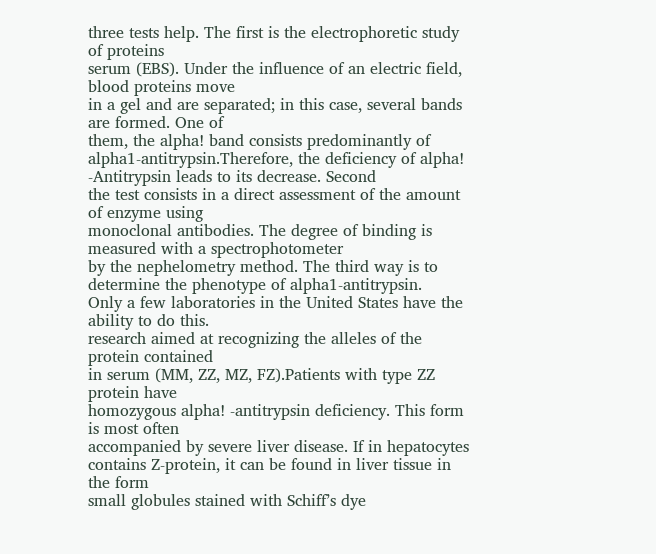three tests help. The first is the electrophoretic study of proteins
serum (EBS). Under the influence of an electric field, blood proteins move
in a gel and are separated; in this case, several bands are formed. One of
them, the alpha! band consists predominantly of alpha1-antitrypsin.Therefore, the deficiency of alpha! -Antitrypsin leads to its decrease. Second
the test consists in a direct assessment of the amount of enzyme using
monoclonal antibodies. The degree of binding is measured with a spectrophotometer
by the nephelometry method. The third way is to determine the phenotype of alpha1-antitrypsin.
Only a few laboratories in the United States have the ability to do this.
research aimed at recognizing the alleles of the protein contained
in serum (MM, ZZ, MZ, FZ).Patients with type ZZ protein have
homozygous alpha! -antitrypsin deficiency. This form is most often
accompanied by severe liver disease. If in hepatocytes
contains Z-protein, it can be found in liver tissue in the form
small globules stained with Schiff’s dye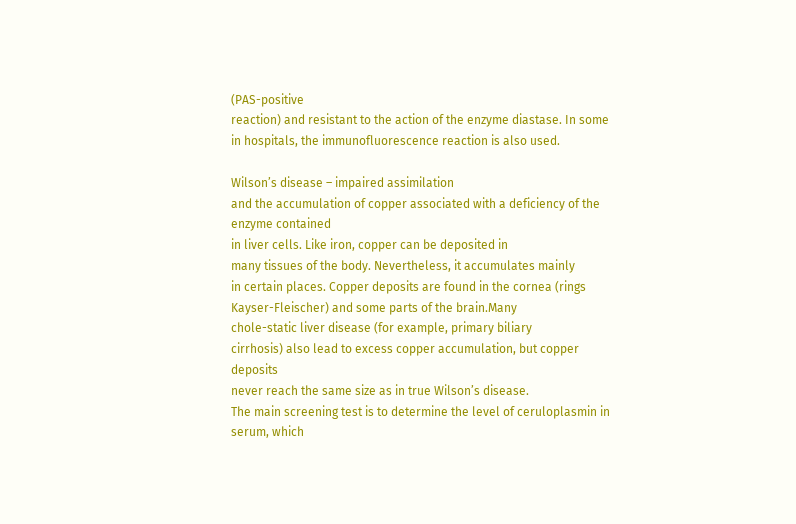(PAS-positive
reaction) and resistant to the action of the enzyme diastase. In some
in hospitals, the immunofluorescence reaction is also used.

Wilson’s disease – impaired assimilation
and the accumulation of copper associated with a deficiency of the enzyme contained
in liver cells. Like iron, copper can be deposited in
many tissues of the body. Nevertheless, it accumulates mainly
in certain places. Copper deposits are found in the cornea (rings
Kayser-Fleischer) and some parts of the brain.Many
chole-static liver disease (for example, primary biliary
cirrhosis) also lead to excess copper accumulation, but copper deposits
never reach the same size as in true Wilson’s disease.
The main screening test is to determine the level of ceruloplasmin in
serum, which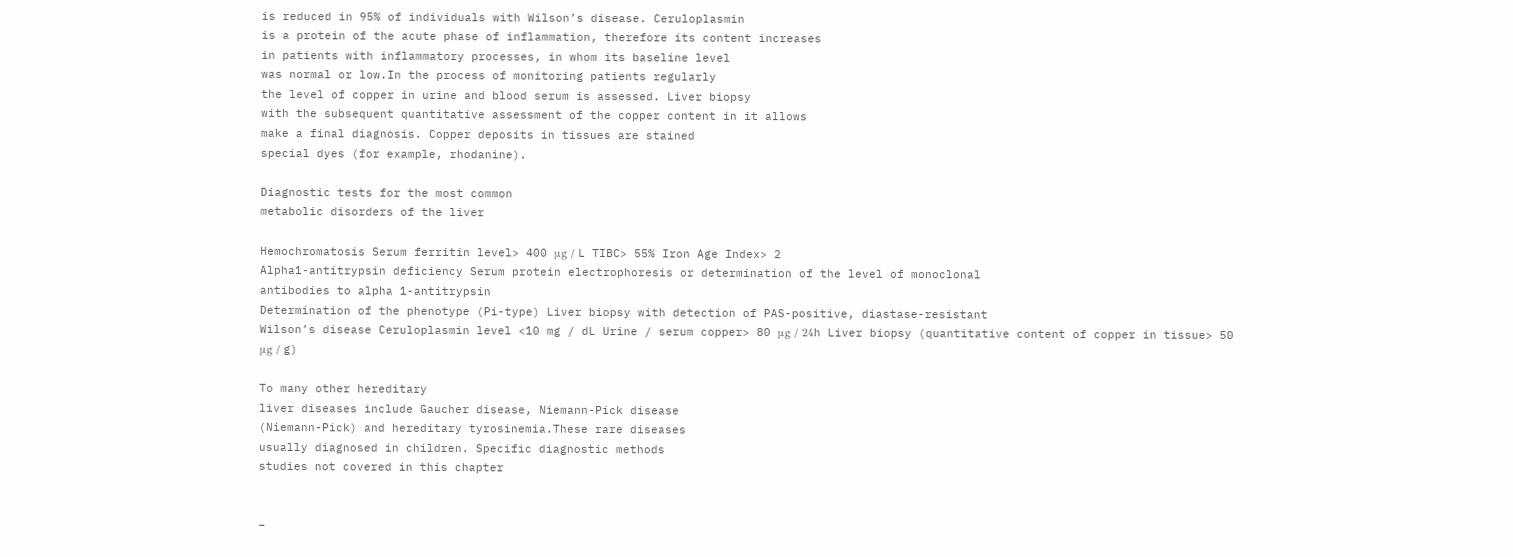is reduced in 95% of individuals with Wilson’s disease. Ceruloplasmin
is a protein of the acute phase of inflammation, therefore its content increases
in patients with inflammatory processes, in whom its baseline level
was normal or low.In the process of monitoring patients regularly
the level of copper in urine and blood serum is assessed. Liver biopsy
with the subsequent quantitative assessment of the copper content in it allows
make a final diagnosis. Copper deposits in tissues are stained
special dyes (for example, rhodanine).

Diagnostic tests for the most common
metabolic disorders of the liver

Hemochromatosis Serum ferritin level> 400 μg / L TIBC> 55% Iron Age Index> 2
Alpha1-antitrypsin deficiency Serum protein electrophoresis or determination of the level of monoclonal
antibodies to alpha 1-antitrypsin
Determination of the phenotype (Pi-type) Liver biopsy with detection of PAS-positive, diastase-resistant
Wilson’s disease Ceruloplasmin level <10 mg / dL Urine / serum copper> 80 μg / 24h Liver biopsy (quantitative content of copper in tissue> 50
μg / g)

To many other hereditary
liver diseases include Gaucher disease, Niemann-Pick disease
(Niemann-Pick) and hereditary tyrosinemia.These rare diseases
usually diagnosed in children. Specific diagnostic methods
studies not covered in this chapter


–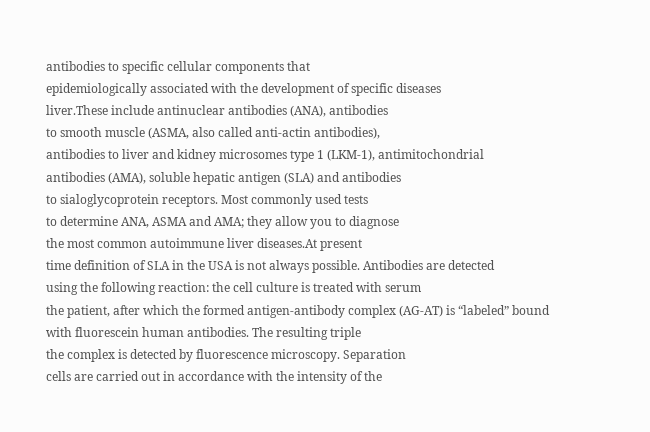antibodies to specific cellular components that
epidemiologically associated with the development of specific diseases
liver.These include antinuclear antibodies (ANA), antibodies
to smooth muscle (ASMA, also called anti-actin antibodies),
antibodies to liver and kidney microsomes type 1 (LKM-1), antimitochondrial
antibodies (AMA), soluble hepatic antigen (SLA) and antibodies
to sialoglycoprotein receptors. Most commonly used tests
to determine ANA, ASMA and AMA; they allow you to diagnose
the most common autoimmune liver diseases.At present
time definition of SLA in the USA is not always possible. Antibodies are detected
using the following reaction: the cell culture is treated with serum
the patient, after which the formed antigen-antibody complex (AG-AT) is “labeled” bound
with fluorescein human antibodies. The resulting triple
the complex is detected by fluorescence microscopy. Separation
cells are carried out in accordance with the intensity of the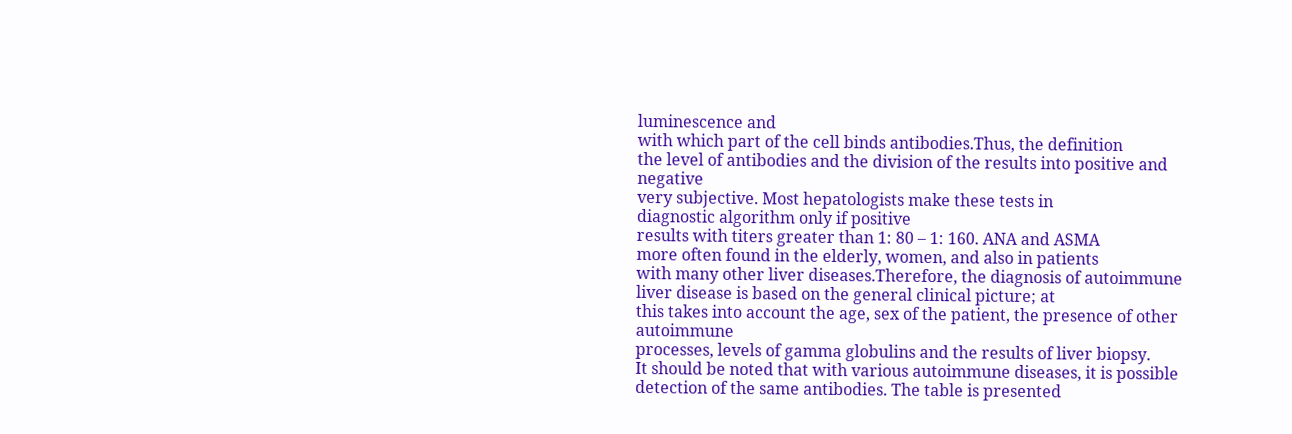luminescence and
with which part of the cell binds antibodies.Thus, the definition
the level of antibodies and the division of the results into positive and negative
very subjective. Most hepatologists make these tests in
diagnostic algorithm only if positive
results with titers greater than 1: 80 – 1: 160. ANA and ASMA
more often found in the elderly, women, and also in patients
with many other liver diseases.Therefore, the diagnosis of autoimmune
liver disease is based on the general clinical picture; at
this takes into account the age, sex of the patient, the presence of other autoimmune
processes, levels of gamma globulins and the results of liver biopsy.
It should be noted that with various autoimmune diseases, it is possible
detection of the same antibodies. The table is presented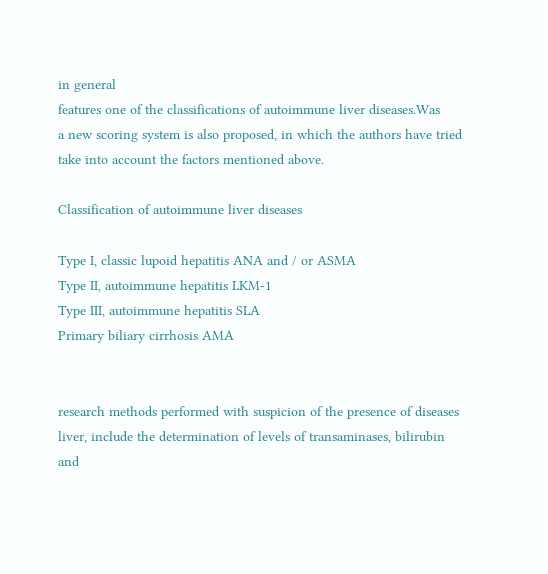in general
features one of the classifications of autoimmune liver diseases.Was
a new scoring system is also proposed, in which the authors have tried
take into account the factors mentioned above.

Classification of autoimmune liver diseases

Type I, classic lupoid hepatitis ANA and / or ASMA
Type II, autoimmune hepatitis LKM-1
Type III, autoimmune hepatitis SLA
Primary biliary cirrhosis AMA


research methods performed with suspicion of the presence of diseases
liver, include the determination of levels of transaminases, bilirubin
and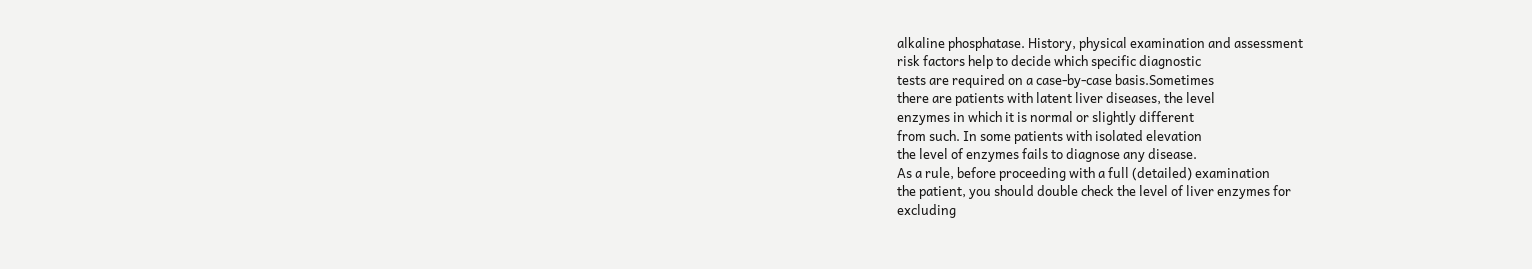alkaline phosphatase. History, physical examination and assessment
risk factors help to decide which specific diagnostic
tests are required on a case-by-case basis.Sometimes
there are patients with latent liver diseases, the level
enzymes in which it is normal or slightly different
from such. In some patients with isolated elevation
the level of enzymes fails to diagnose any disease.
As a rule, before proceeding with a full (detailed) examination
the patient, you should double check the level of liver enzymes for
excluding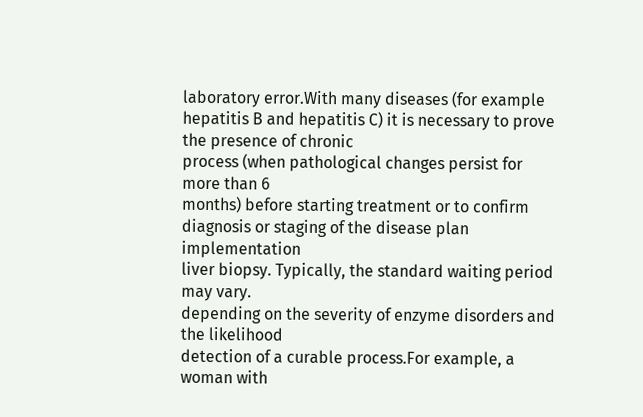laboratory error.With many diseases (for example
hepatitis B and hepatitis C) it is necessary to prove the presence of chronic
process (when pathological changes persist for more than 6
months) before starting treatment or to confirm
diagnosis or staging of the disease plan implementation
liver biopsy. Typically, the standard waiting period may vary.
depending on the severity of enzyme disorders and the likelihood
detection of a curable process.For example, a woman with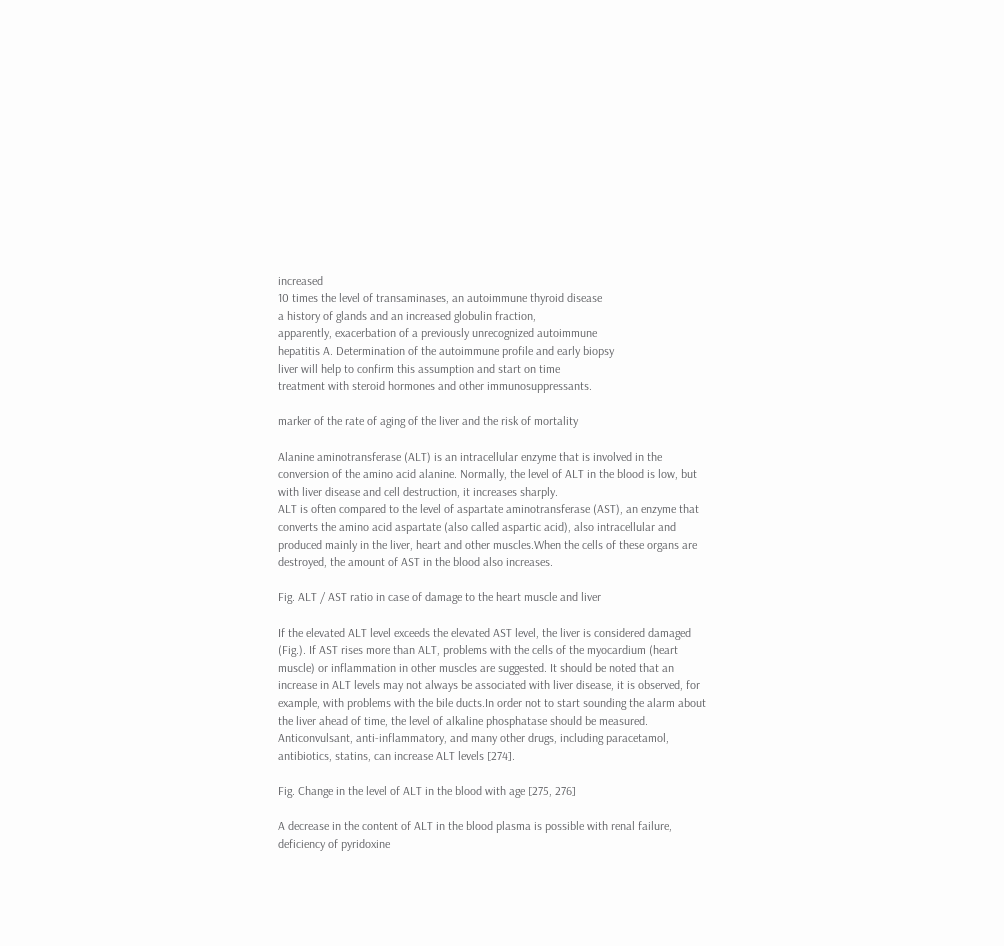increased
10 times the level of transaminases, an autoimmune thyroid disease
a history of glands and an increased globulin fraction,
apparently, exacerbation of a previously unrecognized autoimmune
hepatitis A. Determination of the autoimmune profile and early biopsy
liver will help to confirm this assumption and start on time
treatment with steroid hormones and other immunosuppressants.

marker of the rate of aging of the liver and the risk of mortality

Alanine aminotransferase (ALT) is an intracellular enzyme that is involved in the conversion of the amino acid alanine. Normally, the level of ALT in the blood is low, but with liver disease and cell destruction, it increases sharply.
ALT is often compared to the level of aspartate aminotransferase (AST), an enzyme that converts the amino acid aspartate (also called aspartic acid), also intracellular and produced mainly in the liver, heart and other muscles.When the cells of these organs are destroyed, the amount of AST in the blood also increases.

Fig. ALT / AST ratio in case of damage to the heart muscle and liver

If the elevated ALT level exceeds the elevated AST level, the liver is considered damaged (Fig.). If AST rises more than ALT, problems with the cells of the myocardium (heart muscle) or inflammation in other muscles are suggested. It should be noted that an increase in ALT levels may not always be associated with liver disease, it is observed, for example, with problems with the bile ducts.In order not to start sounding the alarm about the liver ahead of time, the level of alkaline phosphatase should be measured. Anticonvulsant, anti-inflammatory, and many other drugs, including paracetamol, antibiotics, statins, can increase ALT levels [274].

Fig. Change in the level of ALT in the blood with age [275, 276]

A decrease in the content of ALT in the blood plasma is possible with renal failure, deficiency of pyridoxine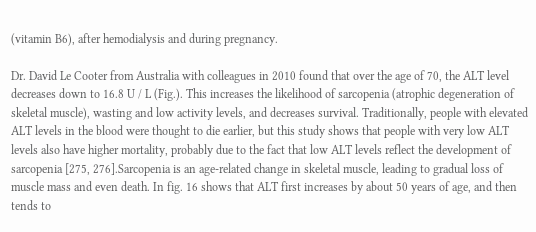(vitamin B6), after hemodialysis and during pregnancy.

Dr. David Le Cooter from Australia with colleagues in 2010 found that over the age of 70, the ALT level decreases down to 16.8 U / L (Fig.). This increases the likelihood of sarcopenia (atrophic degeneration of skeletal muscle), wasting and low activity levels, and decreases survival. Traditionally, people with elevated ALT levels in the blood were thought to die earlier, but this study shows that people with very low ALT levels also have higher mortality, probably due to the fact that low ALT levels reflect the development of sarcopenia [275, 276].Sarcopenia is an age-related change in skeletal muscle, leading to gradual loss of muscle mass and even death. In fig. 16 shows that ALT first increases by about 50 years of age, and then tends to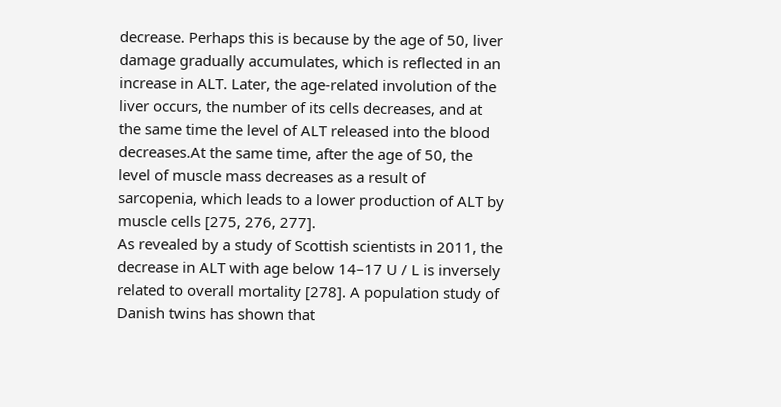decrease. Perhaps this is because by the age of 50, liver damage gradually accumulates, which is reflected in an increase in ALT. Later, the age-related involution of the liver occurs, the number of its cells decreases, and at the same time the level of ALT released into the blood decreases.At the same time, after the age of 50, the level of muscle mass decreases as a result of sarcopenia, which leads to a lower production of ALT by muscle cells [275, 276, 277].
As revealed by a study of Scottish scientists in 2011, the decrease in ALT with age below 14–17 U / L is inversely related to overall mortality [278]. A population study of Danish twins has shown that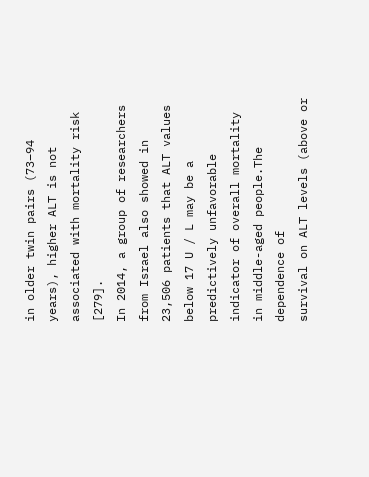in older twin pairs (73–94 years), higher ALT is not associated with mortality risk [279].
In 2014, a group of researchers from Israel also showed in 23,506 patients that ALT values below 17 U / L may be a predictively unfavorable indicator of overall mortality in middle-aged people.The dependence of
survival on ALT levels (above or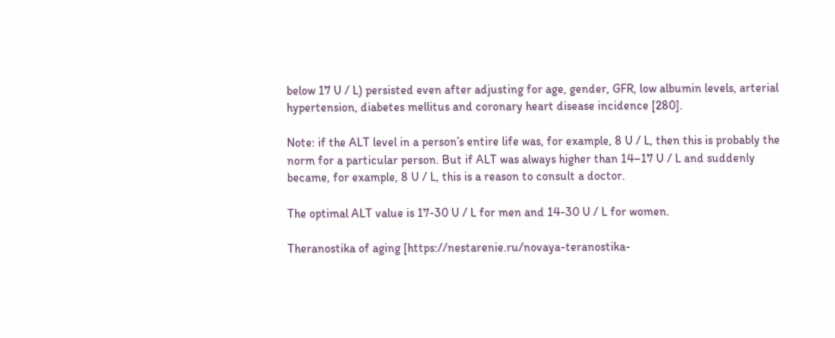below 17 U / L) persisted even after adjusting for age, gender, GFR, low albumin levels, arterial hypertension, diabetes mellitus and coronary heart disease incidence [280].

Note: if the ALT level in a person’s entire life was, for example, 8 U / L, then this is probably the norm for a particular person. But if ALT was always higher than 14–17 U / L and suddenly became, for example, 8 U / L, this is a reason to consult a doctor.

The optimal ALT value is 17-30 U / L for men and 14-30 U / L for women.

Theranostika of aging [https://nestarenie.ru/novaya-teranostika-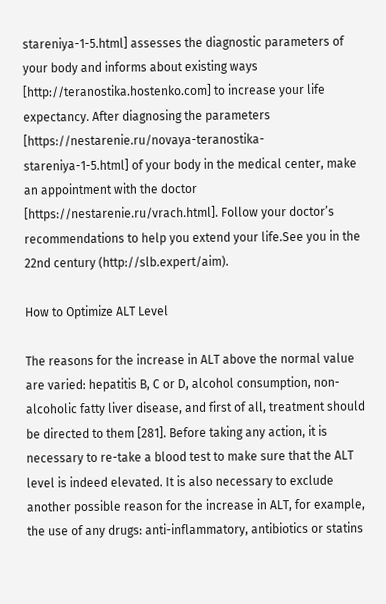stareniya-1-5.html] assesses the diagnostic parameters of your body and informs about existing ways [http://teranostika.hostenko.com] to increase your life expectancy. After diagnosing the parameters [https://nestarenie.ru/novaya-teranostika-stareniya-1-5.html] of your body in the medical center, make an appointment with the doctor [https://nestarenie.ru/vrach.html]. Follow your doctor’s recommendations to help you extend your life.See you in the 22nd century (http://slb.expert/aim).

How to Optimize ALT Level

The reasons for the increase in ALT above the normal value are varied: hepatitis B, C or D, alcohol consumption, non-alcoholic fatty liver disease, and first of all, treatment should be directed to them [281]. Before taking any action, it is necessary to re-take a blood test to make sure that the ALT level is indeed elevated. It is also necessary to exclude another possible reason for the increase in ALT, for example, the use of any drugs: anti-inflammatory, antibiotics or statins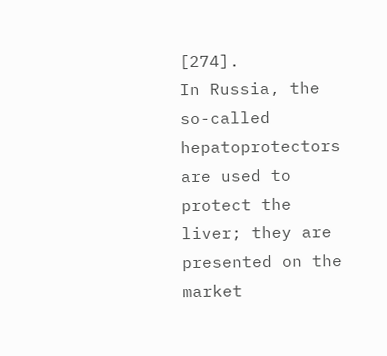[274].
In Russia, the so-called hepatoprotectors are used to protect the liver; they are presented on the market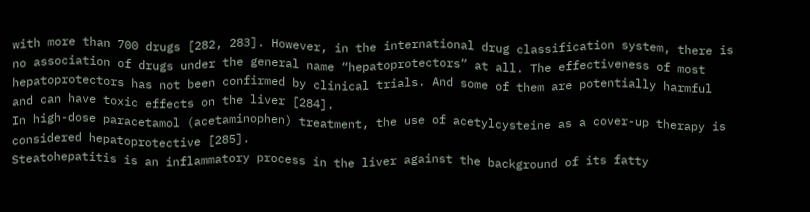with more than 700 drugs [282, 283]. However, in the international drug classification system, there is no association of drugs under the general name “hepatoprotectors” at all. The effectiveness of most hepatoprotectors has not been confirmed by clinical trials. And some of them are potentially harmful and can have toxic effects on the liver [284].
In high-dose paracetamol (acetaminophen) treatment, the use of acetylcysteine as a cover-up therapy is considered hepatoprotective [285].
Steatohepatitis is an inflammatory process in the liver against the background of its fatty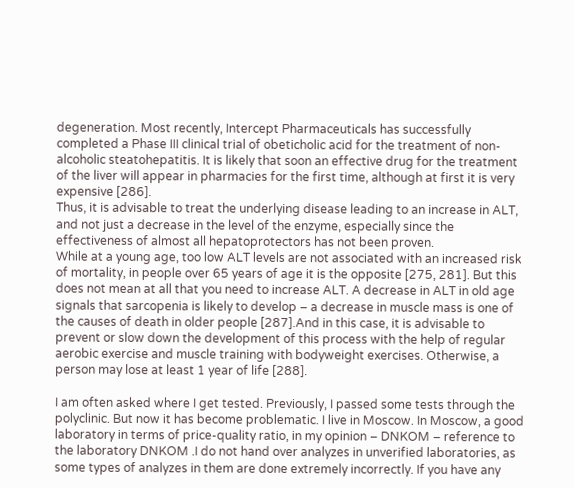degeneration. Most recently, Intercept Pharmaceuticals has successfully completed a Phase III clinical trial of obeticholic acid for the treatment of non-alcoholic steatohepatitis. It is likely that soon an effective drug for the treatment of the liver will appear in pharmacies for the first time, although at first it is very expensive [286].
Thus, it is advisable to treat the underlying disease leading to an increase in ALT, and not just a decrease in the level of the enzyme, especially since the effectiveness of almost all hepatoprotectors has not been proven.
While at a young age, too low ALT levels are not associated with an increased risk of mortality, in people over 65 years of age it is the opposite [275, 281]. But this does not mean at all that you need to increase ALT. A decrease in ALT in old age signals that sarcopenia is likely to develop – a decrease in muscle mass is one of the causes of death in older people [287].And in this case, it is advisable to prevent or slow down the development of this process with the help of regular aerobic exercise and muscle training with bodyweight exercises. Otherwise, a person may lose at least 1 year of life [288].

I am often asked where I get tested. Previously, I passed some tests through the polyclinic. But now it has become problematic. I live in Moscow. In Moscow, a good laboratory in terms of price-quality ratio, in my opinion – DNKOM – reference to the laboratory DNKOM .I do not hand over analyzes in unverified laboratories, as some types of analyzes in them are done extremely incorrectly. If you have any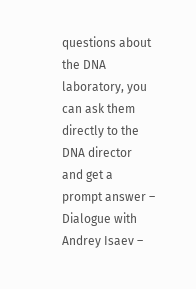questions about the DNA laboratory, you can ask them directly to the DNA director and get a prompt answer – Dialogue with Andrey Isaev –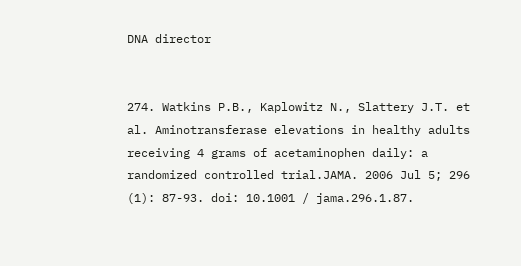DNA director


274. Watkins P.B., Kaplowitz N., Slattery J.T. et al. Aminotransferase elevations in healthy adults receiving 4 grams of acetaminophen daily: a randomized controlled trial.JAMA. 2006 Jul 5; 296 (1): 87-93. doi: 10.1001 / jama.296.1.87.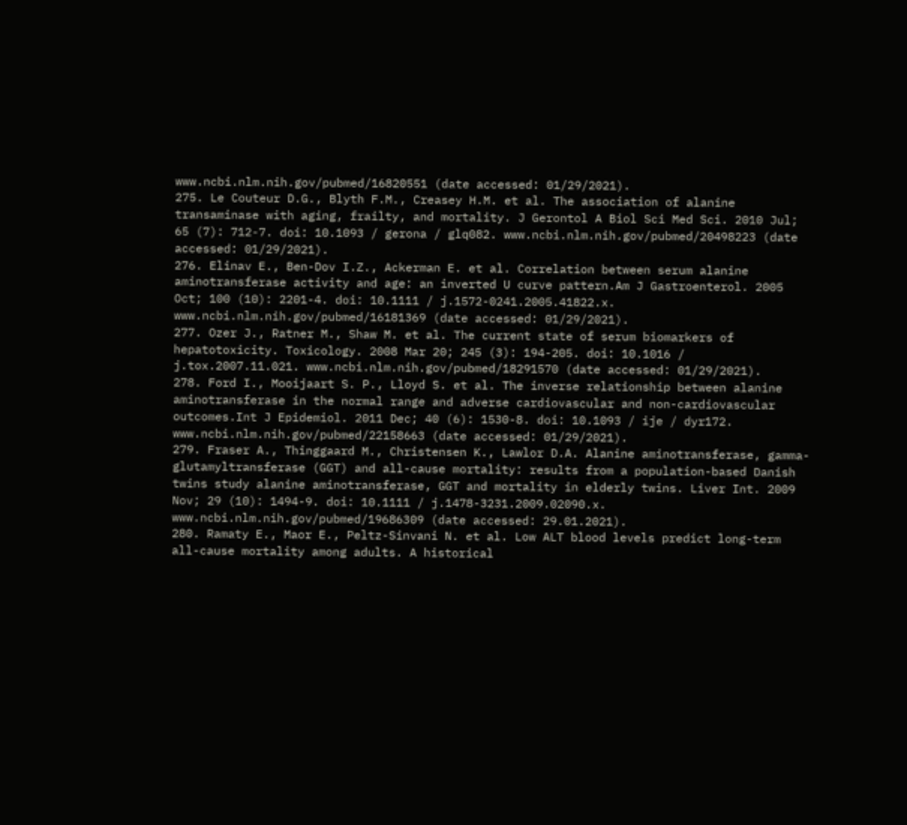www.ncbi.nlm.nih.gov/pubmed/16820551 (date accessed: 01/29/2021).
275. Le Couteur D.G., Blyth F.M., Creasey H.M. et al. The association of alanine transaminase with aging, frailty, and mortality. J Gerontol A Biol Sci Med Sci. 2010 Jul; 65 (7): 712-7. doi: 10.1093 / gerona / glq082. www.ncbi.nlm.nih.gov/pubmed/20498223 (date accessed: 01/29/2021).
276. Elinav E., Ben-Dov I.Z., Ackerman E. et al. Correlation between serum alanine aminotransferase activity and age: an inverted U curve pattern.Am J Gastroenterol. 2005 Oct; 100 (10): 2201-4. doi: 10.1111 / j.1572-0241.2005.41822.x. www.ncbi.nlm.nih.gov/pubmed/16181369 (date accessed: 01/29/2021).
277. Ozer J., Ratner M., Shaw M. et al. The current state of serum biomarkers of hepatotoxicity. Toxicology. 2008 Mar 20; 245 (3): 194-205. doi: 10.1016 / j.tox.2007.11.021. www.ncbi.nlm.nih.gov/pubmed/18291570 (date accessed: 01/29/2021).
278. Ford I., Mooijaart S. P., Lloyd S. et al. The inverse relationship between alanine aminotransferase in the normal range and adverse cardiovascular and non-cardiovascular outcomes.Int J Epidemiol. 2011 Dec; 40 (6): 1530-8. doi: 10.1093 / ije / dyr172. www.ncbi.nlm.nih.gov/pubmed/22158663 (date accessed: 01/29/2021).
279. Fraser A., Thinggaard M., Christensen K., Lawlor D.A. Alanine aminotransferase, gamma-glutamyltransferase (GGT) and all-cause mortality: results from a population-based Danish twins study alanine aminotransferase, GGT and mortality in elderly twins. Liver Int. 2009 Nov; 29 (10): 1494-9. doi: 10.1111 / j.1478-3231.2009.02090.x. www.ncbi.nlm.nih.gov/pubmed/19686309 (date accessed: 29.01.2021).
280. Ramaty E., Maor E., Peltz-Sinvani N. et al. Low ALT blood levels predict long-term all-cause mortality among adults. A historical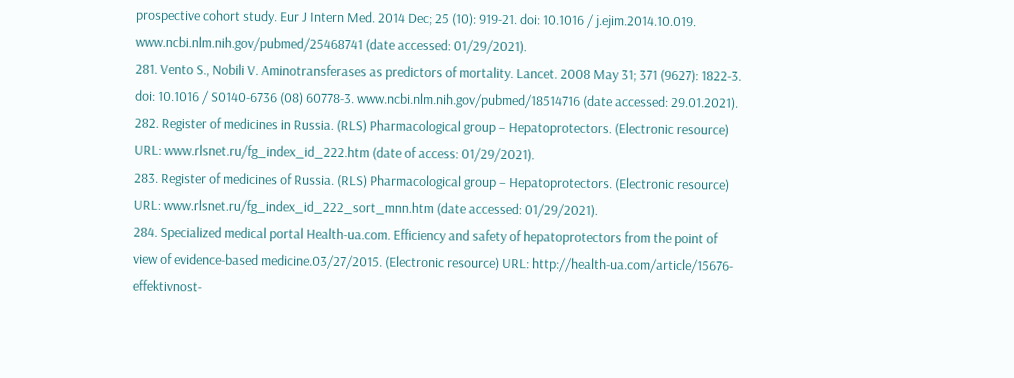prospective cohort study. Eur J Intern Med. 2014 Dec; 25 (10): 919-21. doi: 10.1016 / j.ejim.2014.10.019. www.ncbi.nlm.nih.gov/pubmed/25468741 (date accessed: 01/29/2021).
281. Vento S., Nobili V. Aminotransferases as predictors of mortality. Lancet. 2008 May 31; 371 (9627): 1822-3. doi: 10.1016 / S0140-6736 (08) 60778-3. www.ncbi.nlm.nih.gov/pubmed/18514716 (date accessed: 29.01.2021).
282. Register of medicines in Russia. (RLS) Pharmacological group – Hepatoprotectors. (Electronic resource) URL: www.rlsnet.ru/fg_index_id_222.htm (date of access: 01/29/2021).
283. Register of medicines of Russia. (RLS) Pharmacological group – Hepatoprotectors. (Electronic resource) URL: www.rlsnet.ru/fg_index_id_222_sort_mnn.htm (date accessed: 01/29/2021).
284. Specialized medical portal Health-ua.com. Efficiency and safety of hepatoprotectors from the point of view of evidence-based medicine.03/27/2015. (Electronic resource) URL: http://health-ua.com/article/15676-effektivnost-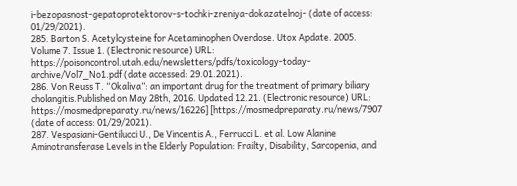i-bezopasnost-gepatoprotektorov-s-tochki-zreniya-dokazatelnoj- (date of access: 01/29/2021).
285. Barton S. Acetylcysteine for Acetaminophen Overdose. Utox Apdate. 2005. Volume 7. Issue 1. (Electronic resource) URL: https://poisoncontrol.utah.edu/newsletters/pdfs/toxicology-today-archive/Vol7_No1.pdf (date accessed: 29.01.2021).
286. Von Reuss T. “Okaliva”: an important drug for the treatment of primary biliary cholangitis.Published on May 28th, 2016. Updated 12.21. (Electronic resource) URL: https://mosmedpreparaty.ru/news/16226] [https://mosmedpreparaty.ru/news/7907 (date of access: 01/29/2021).
287. Vespasiani-Gentilucci U., De Vincentis A., Ferrucci L. et al. Low Alanine Aminotransferase Levels in the Elderly Population: Frailty, Disability, Sarcopenia, and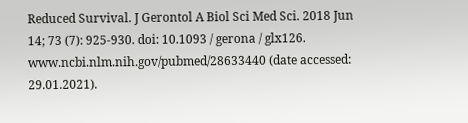Reduced Survival. J Gerontol A Biol Sci Med Sci. 2018 Jun 14; 73 (7): 925-930. doi: 10.1093 / gerona / glx126. www.ncbi.nlm.nih.gov/pubmed/28633440 (date accessed: 29.01.2021).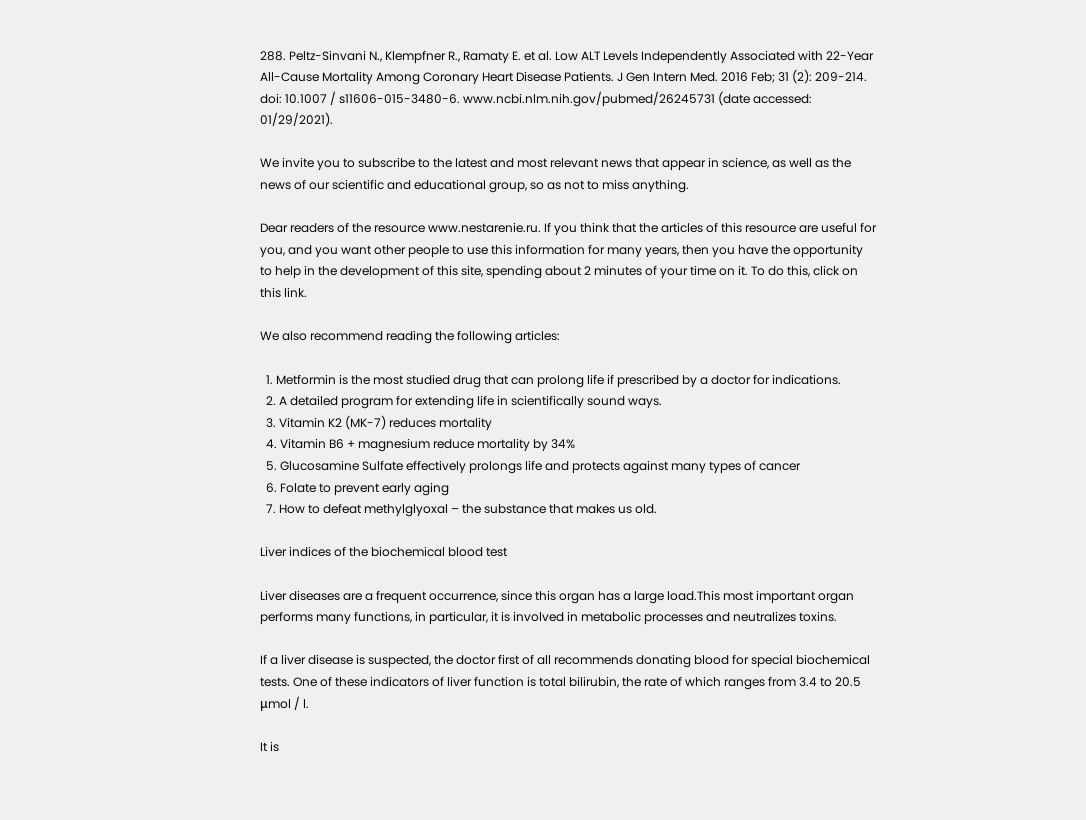288. Peltz-Sinvani N., Klempfner R., Ramaty E. et al. Low ALT Levels Independently Associated with 22-Year All-Cause Mortality Among Coronary Heart Disease Patients. J Gen Intern Med. 2016 Feb; 31 (2): 209-214. doi: 10.1007 / s11606-015-3480-6. www.ncbi.nlm.nih.gov/pubmed/26245731 (date accessed: 01/29/2021).

We invite you to subscribe to the latest and most relevant news that appear in science, as well as the news of our scientific and educational group, so as not to miss anything.

Dear readers of the resource www.nestarenie.ru. If you think that the articles of this resource are useful for you, and you want other people to use this information for many years, then you have the opportunity to help in the development of this site, spending about 2 minutes of your time on it. To do this, click on this link.

We also recommend reading the following articles:

  1. Metformin is the most studied drug that can prolong life if prescribed by a doctor for indications.
  2. A detailed program for extending life in scientifically sound ways.
  3. Vitamin K2 (MK-7) reduces mortality
  4. Vitamin B6 + magnesium reduce mortality by 34%
  5. Glucosamine Sulfate effectively prolongs life and protects against many types of cancer
  6. Folate to prevent early aging
  7. How to defeat methylglyoxal – the substance that makes us old.

Liver indices of the biochemical blood test

Liver diseases are a frequent occurrence, since this organ has a large load.This most important organ performs many functions, in particular, it is involved in metabolic processes and neutralizes toxins.

If a liver disease is suspected, the doctor first of all recommends donating blood for special biochemical tests. One of these indicators of liver function is total bilirubin, the rate of which ranges from 3.4 to 20.5 μmol / l.

It is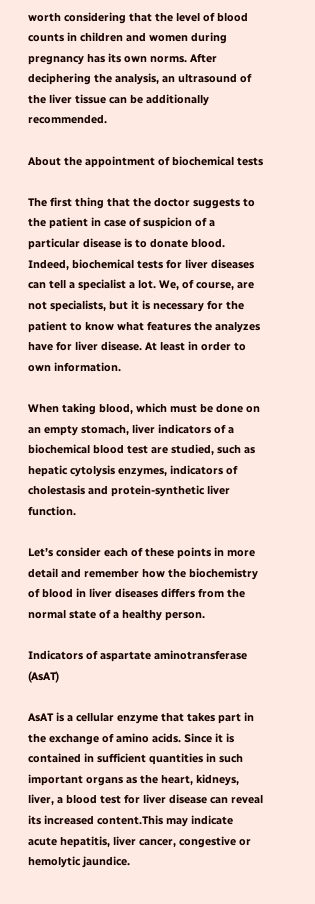worth considering that the level of blood counts in children and women during pregnancy has its own norms. After deciphering the analysis, an ultrasound of the liver tissue can be additionally recommended.

About the appointment of biochemical tests

The first thing that the doctor suggests to the patient in case of suspicion of a particular disease is to donate blood. Indeed, biochemical tests for liver diseases can tell a specialist a lot. We, of course, are not specialists, but it is necessary for the patient to know what features the analyzes have for liver disease. At least in order to own information.

When taking blood, which must be done on an empty stomach, liver indicators of a biochemical blood test are studied, such as hepatic cytolysis enzymes, indicators of cholestasis and protein-synthetic liver function.

Let’s consider each of these points in more detail and remember how the biochemistry of blood in liver diseases differs from the normal state of a healthy person.

Indicators of aspartate aminotransferase (AsAT)

AsAT is a cellular enzyme that takes part in the exchange of amino acids. Since it is contained in sufficient quantities in such important organs as the heart, kidneys, liver, a blood test for liver disease can reveal its increased content.This may indicate acute hepatitis, liver cancer, congestive or hemolytic jaundice.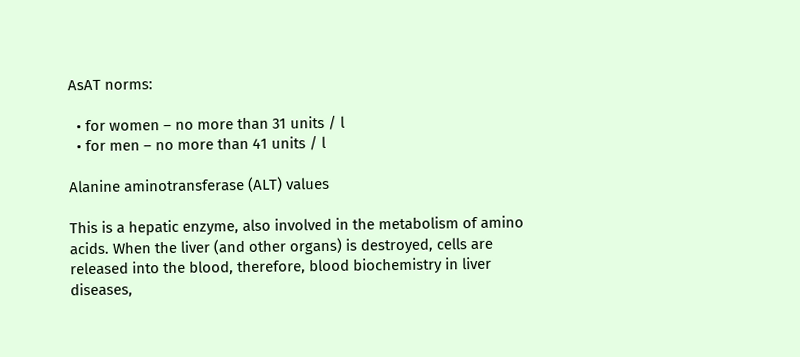AsAT norms:

  • for women – no more than 31 units / l
  • for men – no more than 41 units / l

Alanine aminotransferase (ALT) values

This is a hepatic enzyme, also involved in the metabolism of amino acids. When the liver (and other organs) is destroyed, cells are released into the blood, therefore, blood biochemistry in liver diseases,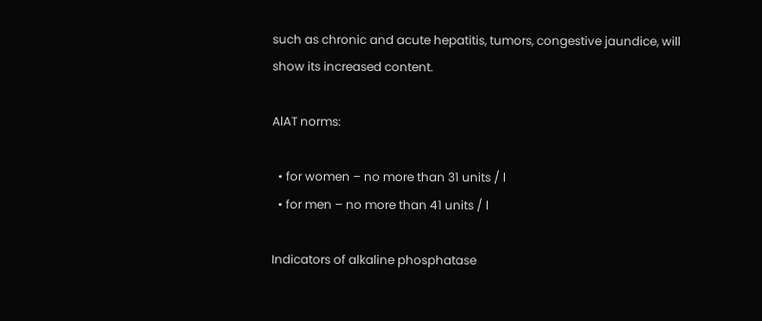such as chronic and acute hepatitis, tumors, congestive jaundice, will show its increased content.

AlAT norms:

  • for women – no more than 31 units / l
  • for men – no more than 41 units / l

Indicators of alkaline phosphatase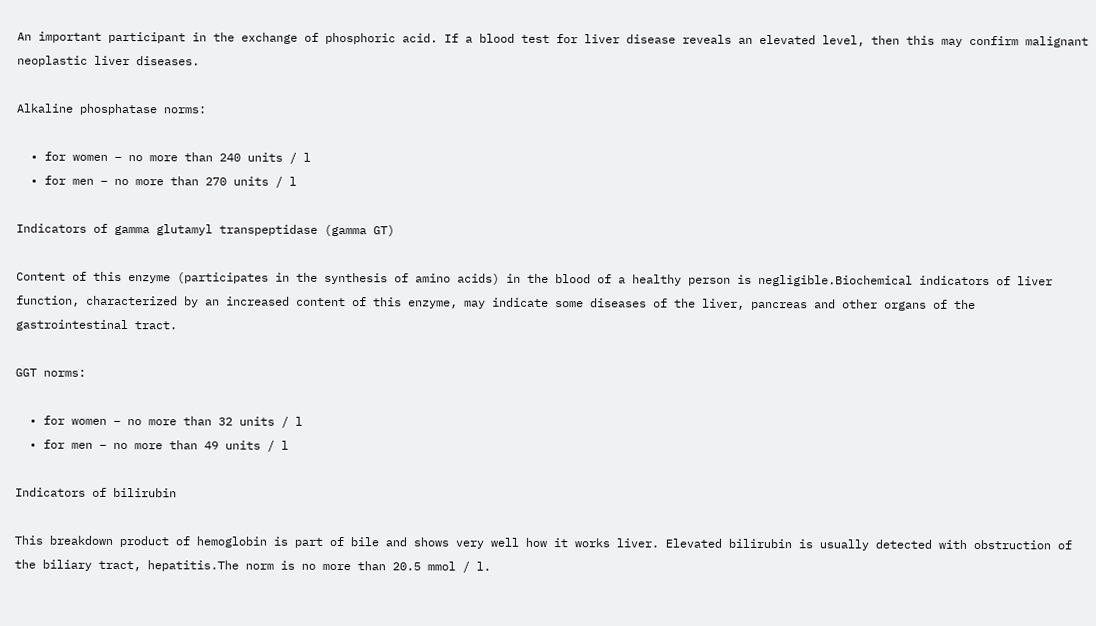An important participant in the exchange of phosphoric acid. If a blood test for liver disease reveals an elevated level, then this may confirm malignant neoplastic liver diseases.

Alkaline phosphatase norms:

  • for women – no more than 240 units / l
  • for men – no more than 270 units / l

Indicators of gamma glutamyl transpeptidase (gamma GT)

Content of this enzyme (participates in the synthesis of amino acids) in the blood of a healthy person is negligible.Biochemical indicators of liver function, characterized by an increased content of this enzyme, may indicate some diseases of the liver, pancreas and other organs of the gastrointestinal tract.

GGT norms:

  • for women – no more than 32 units / l
  • for men – no more than 49 units / l

Indicators of bilirubin

This breakdown product of hemoglobin is part of bile and shows very well how it works liver. Elevated bilirubin is usually detected with obstruction of the biliary tract, hepatitis.The norm is no more than 20.5 mmol / l.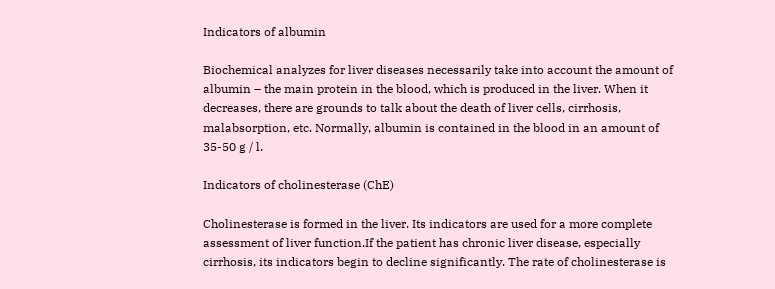Indicators of albumin

Biochemical analyzes for liver diseases necessarily take into account the amount of albumin – the main protein in the blood, which is produced in the liver. When it decreases, there are grounds to talk about the death of liver cells, cirrhosis, malabsorption, etc. Normally, albumin is contained in the blood in an amount of 35-50 g / l.

Indicators of cholinesterase (ChE)

Cholinesterase is formed in the liver. Its indicators are used for a more complete assessment of liver function.If the patient has chronic liver disease, especially cirrhosis, its indicators begin to decline significantly. The rate of cholinesterase is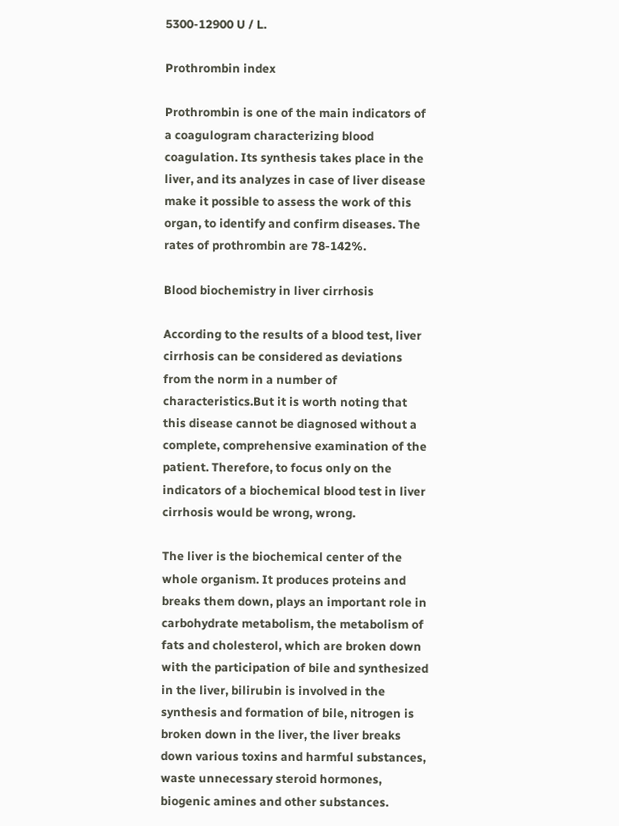5300-12900 U / L.

Prothrombin index

Prothrombin is one of the main indicators of a coagulogram characterizing blood coagulation. Its synthesis takes place in the liver, and its analyzes in case of liver disease make it possible to assess the work of this organ, to identify and confirm diseases. The rates of prothrombin are 78-142%.

Blood biochemistry in liver cirrhosis

According to the results of a blood test, liver cirrhosis can be considered as deviations from the norm in a number of characteristics.But it is worth noting that this disease cannot be diagnosed without a complete, comprehensive examination of the patient. Therefore, to focus only on the indicators of a biochemical blood test in liver cirrhosis would be wrong, wrong.

The liver is the biochemical center of the whole organism. It produces proteins and breaks them down, plays an important role in carbohydrate metabolism, the metabolism of fats and cholesterol, which are broken down with the participation of bile and synthesized in the liver, bilirubin is involved in the synthesis and formation of bile, nitrogen is broken down in the liver, the liver breaks down various toxins and harmful substances, waste unnecessary steroid hormones, biogenic amines and other substances.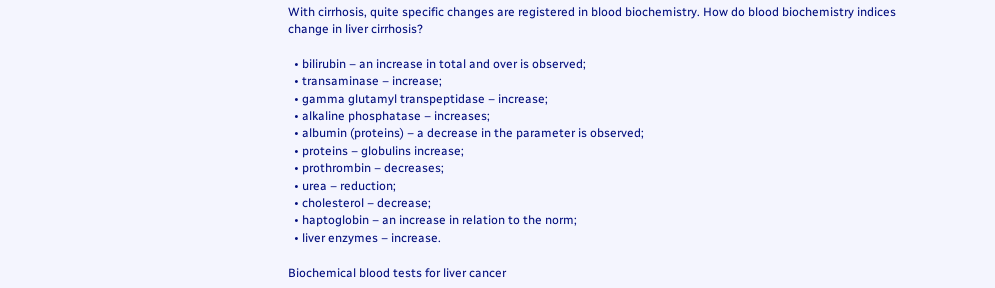With cirrhosis, quite specific changes are registered in blood biochemistry. How do blood biochemistry indices change in liver cirrhosis?

  • bilirubin – an increase in total and over is observed;
  • transaminase – increase;
  • gamma glutamyl transpeptidase – increase;
  • alkaline phosphatase – increases;
  • albumin (proteins) – a decrease in the parameter is observed;
  • proteins – globulins increase;
  • prothrombin – decreases;
  • urea – reduction;
  • cholesterol – decrease;
  • haptoglobin – an increase in relation to the norm;
  • liver enzymes – increase.

Biochemical blood tests for liver cancer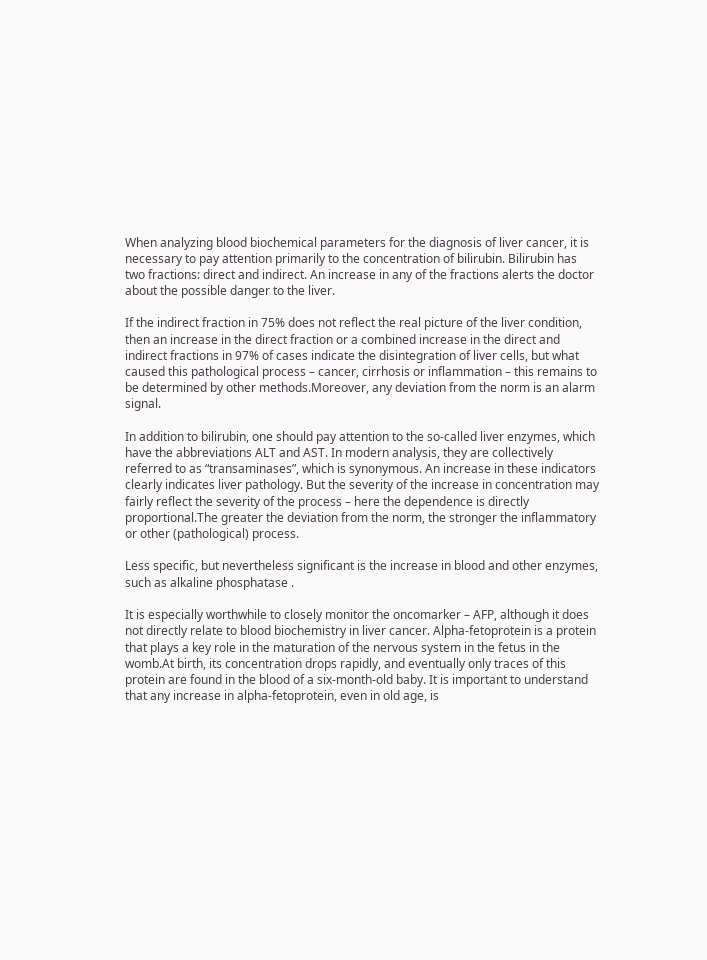When analyzing blood biochemical parameters for the diagnosis of liver cancer, it is necessary to pay attention primarily to the concentration of bilirubin. Bilirubin has two fractions: direct and indirect. An increase in any of the fractions alerts the doctor about the possible danger to the liver.

If the indirect fraction in 75% does not reflect the real picture of the liver condition, then an increase in the direct fraction or a combined increase in the direct and indirect fractions in 97% of cases indicate the disintegration of liver cells, but what caused this pathological process – cancer, cirrhosis or inflammation – this remains to be determined by other methods.Moreover, any deviation from the norm is an alarm signal.

In addition to bilirubin, one should pay attention to the so-called liver enzymes, which have the abbreviations ALT and AST. In modern analysis, they are collectively referred to as “transaminases”, which is synonymous. An increase in these indicators clearly indicates liver pathology. But the severity of the increase in concentration may fairly reflect the severity of the process – here the dependence is directly proportional.The greater the deviation from the norm, the stronger the inflammatory or other (pathological) process.

Less specific, but nevertheless significant is the increase in blood and other enzymes, such as alkaline phosphatase .

It is especially worthwhile to closely monitor the oncomarker – AFP, although it does not directly relate to blood biochemistry in liver cancer. Alpha-fetoprotein is a protein that plays a key role in the maturation of the nervous system in the fetus in the womb.At birth, its concentration drops rapidly, and eventually only traces of this protein are found in the blood of a six-month-old baby. It is important to understand that any increase in alpha-fetoprotein, even in old age, is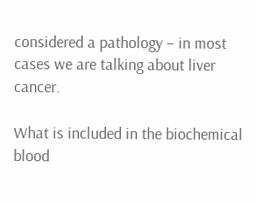considered a pathology – in most cases we are talking about liver cancer.

What is included in the biochemical blood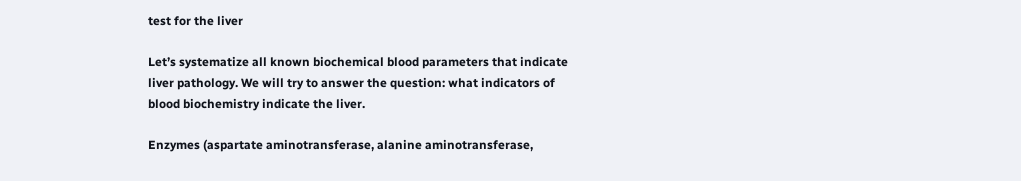test for the liver

Let’s systematize all known biochemical blood parameters that indicate liver pathology. We will try to answer the question: what indicators of blood biochemistry indicate the liver.

Enzymes (aspartate aminotransferase, alanine aminotransferase,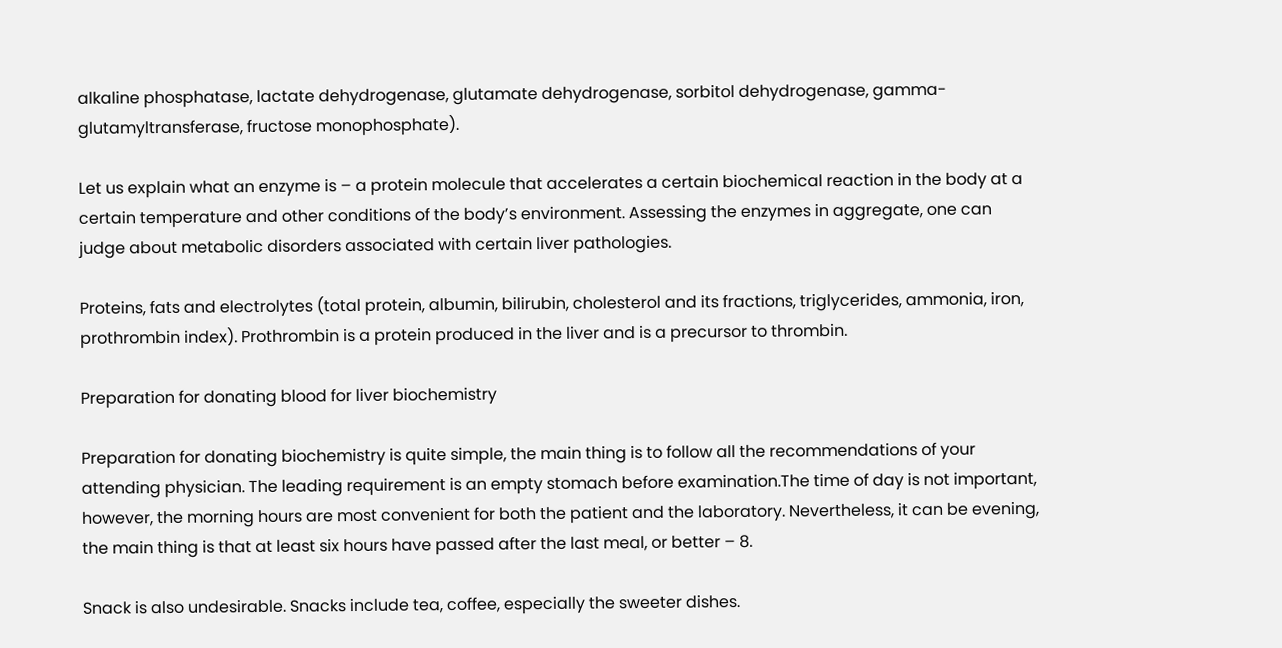alkaline phosphatase, lactate dehydrogenase, glutamate dehydrogenase, sorbitol dehydrogenase, gamma-glutamyltransferase, fructose monophosphate).

Let us explain what an enzyme is – a protein molecule that accelerates a certain biochemical reaction in the body at a certain temperature and other conditions of the body’s environment. Assessing the enzymes in aggregate, one can judge about metabolic disorders associated with certain liver pathologies.

Proteins, fats and electrolytes (total protein, albumin, bilirubin, cholesterol and its fractions, triglycerides, ammonia, iron, prothrombin index). Prothrombin is a protein produced in the liver and is a precursor to thrombin.

Preparation for donating blood for liver biochemistry

Preparation for donating biochemistry is quite simple, the main thing is to follow all the recommendations of your attending physician. The leading requirement is an empty stomach before examination.The time of day is not important, however, the morning hours are most convenient for both the patient and the laboratory. Nevertheless, it can be evening, the main thing is that at least six hours have passed after the last meal, or better – 8.

Snack is also undesirable. Snacks include tea, coffee, especially the sweeter dishes.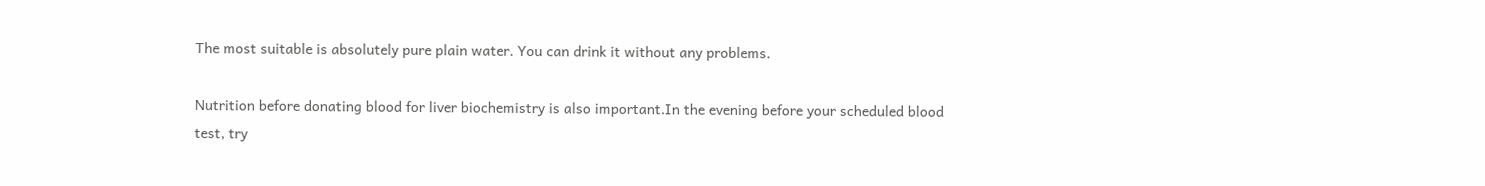The most suitable is absolutely pure plain water. You can drink it without any problems.

Nutrition before donating blood for liver biochemistry is also important.In the evening before your scheduled blood test, try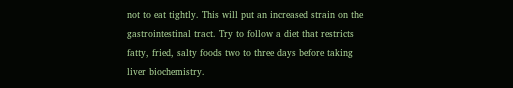not to eat tightly. This will put an increased strain on the gastrointestinal tract. Try to follow a diet that restricts fatty, fried, salty foods two to three days before taking liver biochemistry.